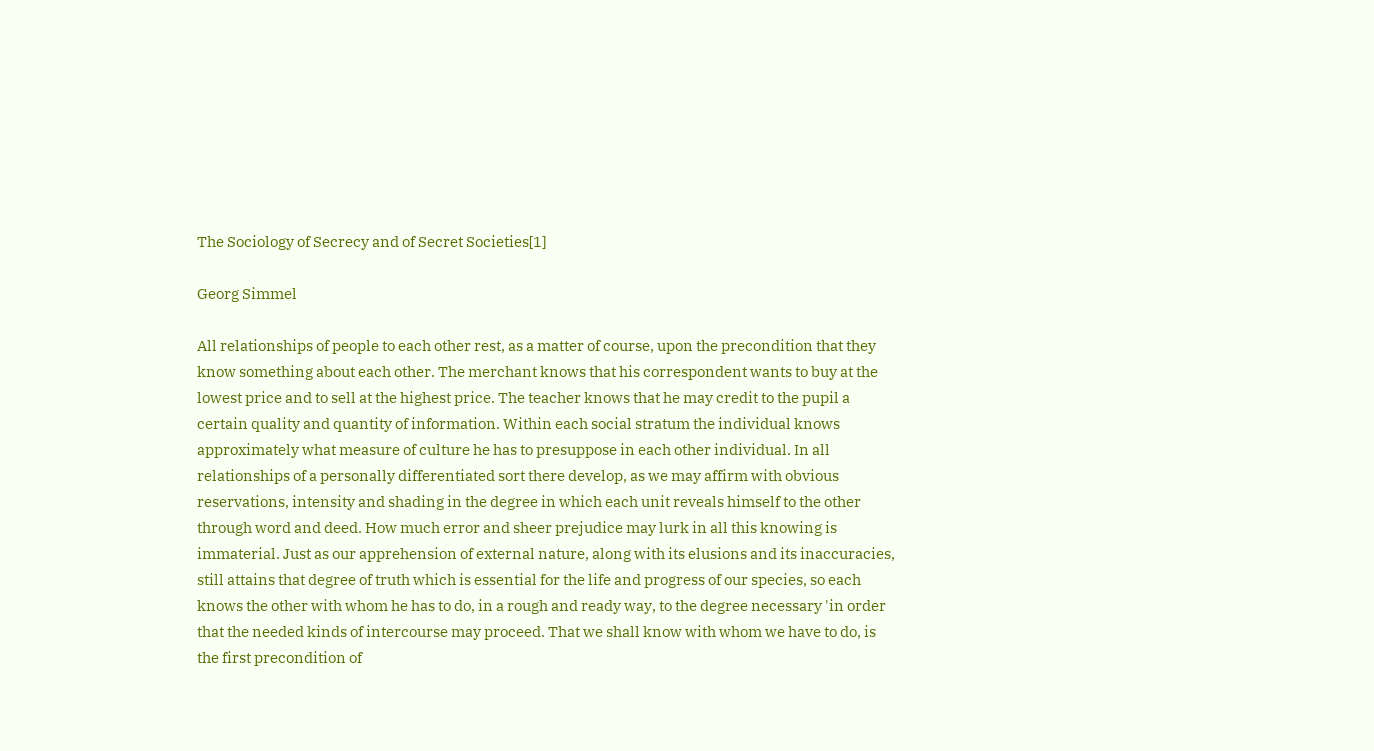The Sociology of Secrecy and of Secret Societies[1]

Georg Simmel

All relationships of people to each other rest, as a matter of course, upon the precondition that they know something about each other. The merchant knows that his correspondent wants to buy at the lowest price and to sell at the highest price. The teacher knows that he may credit to the pupil a certain quality and quantity of information. Within each social stratum the individual knows approximately what measure of culture he has to presuppose in each other individual. In all relationships of a personally differentiated sort there develop, as we may affirm with obvious reservations, intensity and shading in the degree in which each unit reveals himself to the other through word and deed. How much error and sheer prejudice may lurk in all this knowing is immaterial. Just as our apprehension of external nature, along with its elusions and its inaccuracies, still attains that degree of truth which is essential for the life and progress of our species, so each knows the other with whom he has to do, in a rough and ready way, to the degree necessary 'in order that the needed kinds of intercourse may proceed. That we shall know with whom we have to do, is the first precondition of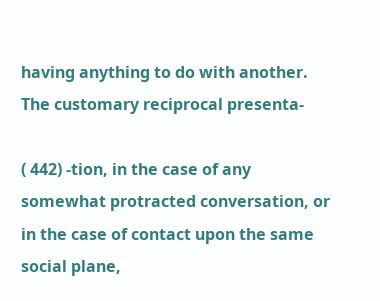having anything to do with another. The customary reciprocal presenta-

( 442) -tion, in the case of any somewhat protracted conversation, or in the case of contact upon the same social plane,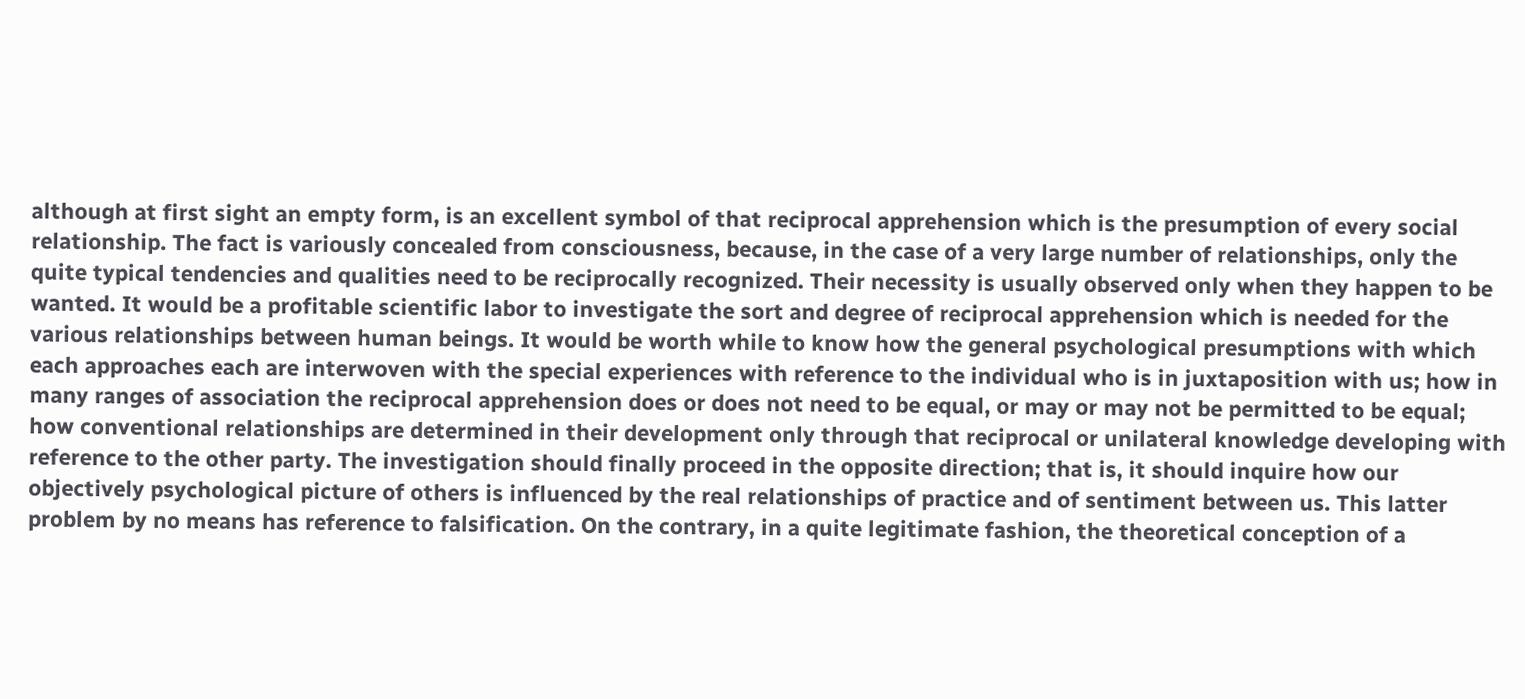although at first sight an empty form, is an excellent symbol of that reciprocal apprehension which is the presumption of every social relationship. The fact is variously concealed from consciousness, because, in the case of a very large number of relationships, only the quite typical tendencies and qualities need to be reciprocally recognized. Their necessity is usually observed only when they happen to be wanted. It would be a profitable scientific labor to investigate the sort and degree of reciprocal apprehension which is needed for the various relationships between human beings. It would be worth while to know how the general psychological presumptions with which each approaches each are interwoven with the special experiences with reference to the individual who is in juxtaposition with us; how in many ranges of association the reciprocal apprehension does or does not need to be equal, or may or may not be permitted to be equal; how conventional relationships are determined in their development only through that reciprocal or unilateral knowledge developing with reference to the other party. The investigation should finally proceed in the opposite direction; that is, it should inquire how our objectively psychological picture of others is influenced by the real relationships of practice and of sentiment between us. This latter problem by no means has reference to falsification. On the contrary, in a quite legitimate fashion, the theoretical conception of a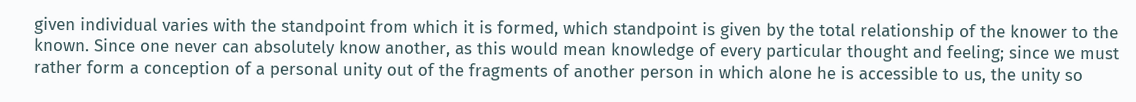given individual varies with the standpoint from which it is formed, which standpoint is given by the total relationship of the knower to the known. Since one never can absolutely know another, as this would mean knowledge of every particular thought and feeling; since we must rather form a conception of a personal unity out of the fragments of another person in which alone he is accessible to us, the unity so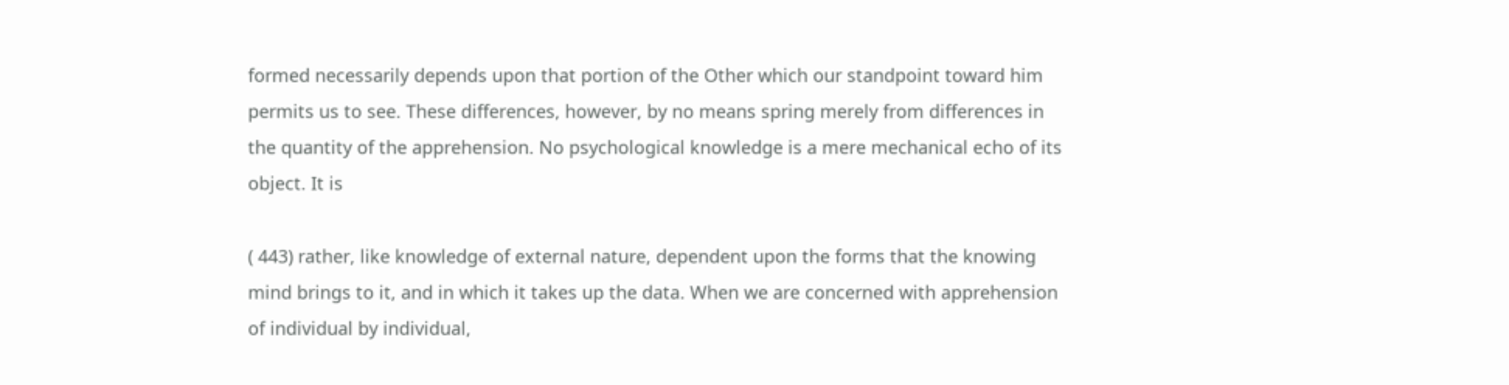formed necessarily depends upon that portion of the Other which our standpoint toward him permits us to see. These differences, however, by no means spring merely from differences in the quantity of the apprehension. No psychological knowledge is a mere mechanical echo of its object. It is

( 443) rather, like knowledge of external nature, dependent upon the forms that the knowing mind brings to it, and in which it takes up the data. When we are concerned with apprehension of individual by individual,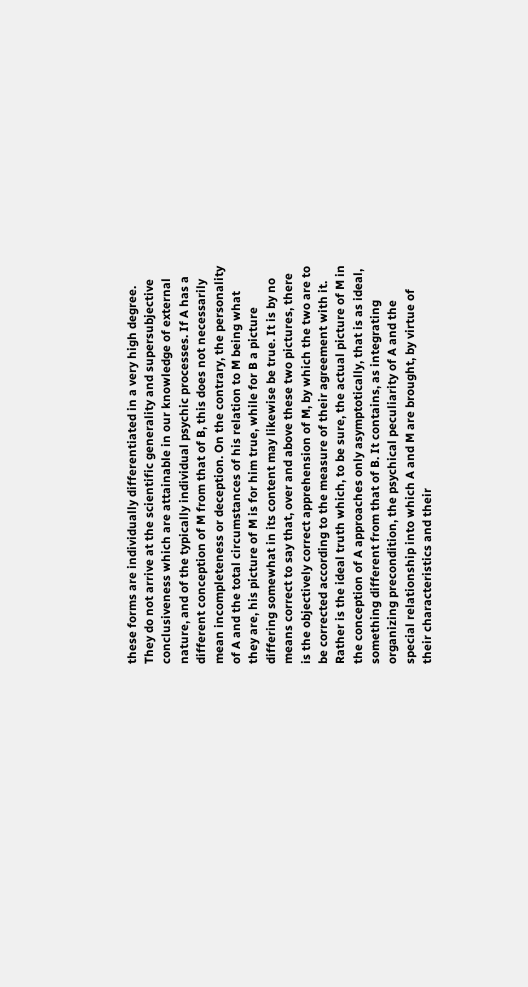these forms are individually differentiated in a very high degree. They do not arrive at the scientific generality and supersubjective conclusiveness which are attainable in our knowledge of external nature, and of the typically individual psychic processes. If A has a different conception of M from that of B, this does not necessarily mean incompleteness or deception. On the contrary, the personality of A and the total circumstances of his relation to M being what they are, his picture of M is for him true, while for B a picture differing somewhat in its content may likewise be true. It is by no means correct to say that, over and above these two pictures, there is the objectively correct apprehension of M, by which the two are to be corrected according to the measure of their agreement with it. Rather is the ideal truth which, to be sure, the actual picture of M in the conception of A approaches only asymptotically, that is as ideal, something different from that of B. It contains, as integrating organizing precondition, the psychical peculiarity of A and the special relationship into which A and M are brought, by virtue of their characteristics and their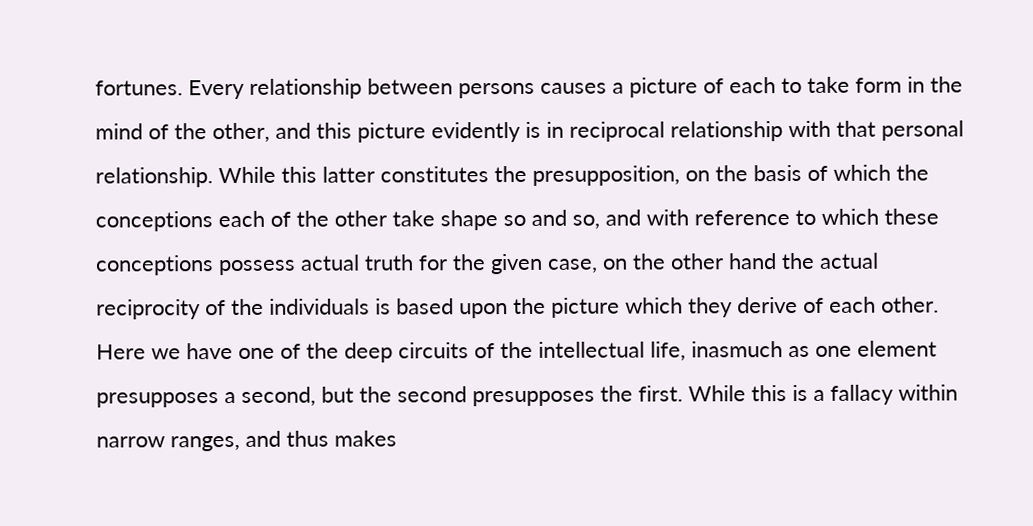fortunes. Every relationship between persons causes a picture of each to take form in the mind of the other, and this picture evidently is in reciprocal relationship with that personal relationship. While this latter constitutes the presupposition, on the basis of which the conceptions each of the other take shape so and so, and with reference to which these conceptions possess actual truth for the given case, on the other hand the actual reciprocity of the individuals is based upon the picture which they derive of each other. Here we have one of the deep circuits of the intellectual life, inasmuch as one element presupposes a second, but the second presupposes the first. While this is a fallacy within narrow ranges, and thus makes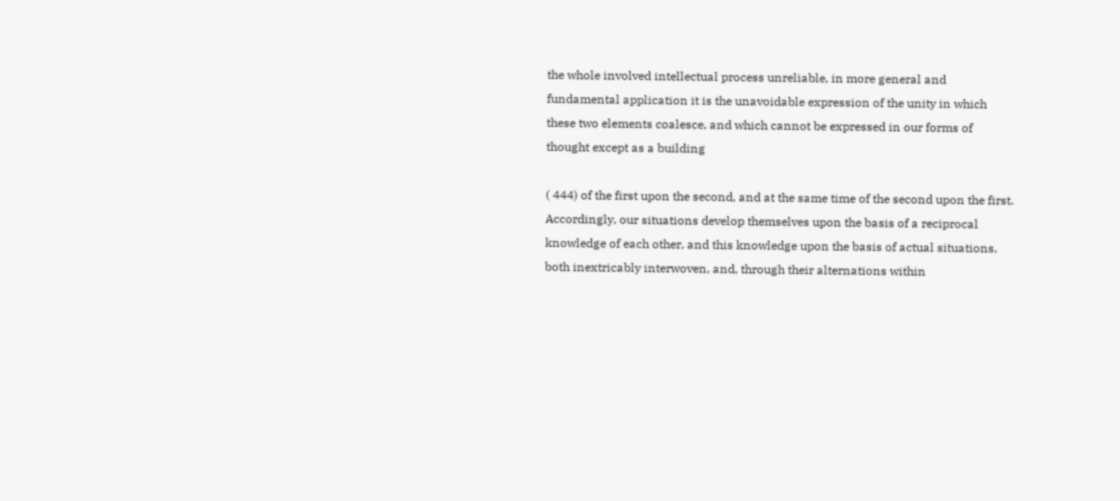the whole involved intellectual process unreliable, in more general and fundamental application it is the unavoidable expression of the unity in which these two elements coalesce, and which cannot be expressed in our forms of thought except as a building

( 444) of the first upon the second, and at the same time of the second upon the first. Accordingly, our situations develop themselves upon the basis of a reciprocal knowledge of each other, and this knowledge upon the basis of actual situations, both inextricably interwoven, and, through their alternations within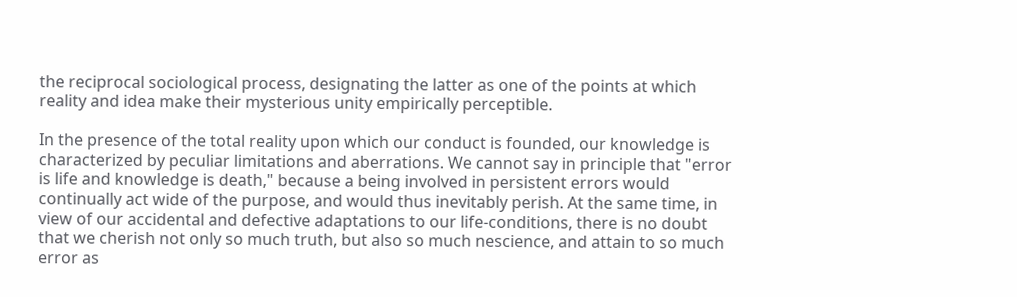the reciprocal sociological process, designating the latter as one of the points at which reality and idea make their mysterious unity empirically perceptible.

In the presence of the total reality upon which our conduct is founded, our knowledge is characterized by peculiar limitations and aberrations. We cannot say in principle that "error is life and knowledge is death," because a being involved in persistent errors would continually act wide of the purpose, and would thus inevitably perish. At the same time, in view of our accidental and defective adaptations to our life-conditions, there is no doubt that we cherish not only so much truth, but also so much nescience, and attain to so much error as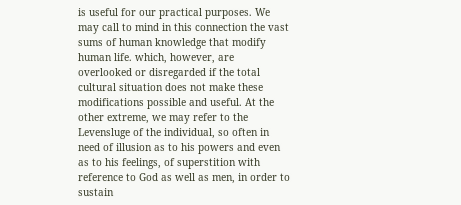is useful for our practical purposes. We may call to mind in this connection the vast sums of human knowledge that modify human life. which, however, are overlooked or disregarded if the total cultural situation does not make these modifications possible and useful. At the other extreme, we may refer to the Levensluge of the individual, so often in need of illusion as to his powers and even as to his feelings, of superstition with reference to God as well as men, in order to sustain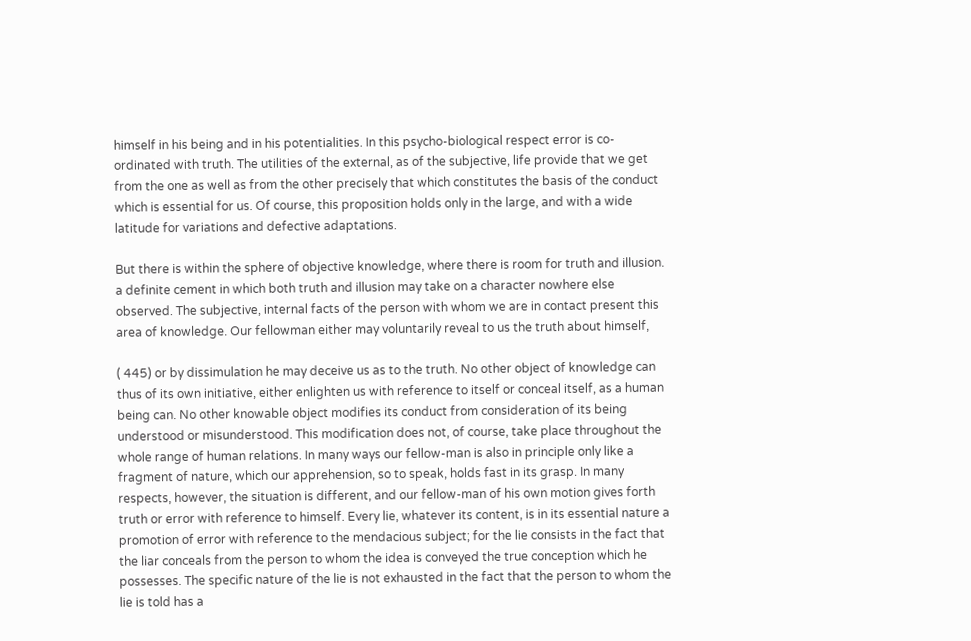himself in his being and in his potentialities. In this psycho-biological respect error is co-ordinated with truth. The utilities of the external, as of the subjective, life provide that we get from the one as well as from the other precisely that which constitutes the basis of the conduct which is essential for us. Of course, this proposition holds only in the large, and with a wide latitude for variations and defective adaptations.

But there is within the sphere of objective knowledge, where there is room for truth and illusion. a definite cement in which both truth and illusion may take on a character nowhere else observed. The subjective, internal facts of the person with whom we are in contact present this area of knowledge. Our fellowman either may voluntarily reveal to us the truth about himself,

( 445) or by dissimulation he may deceive us as to the truth. No other object of knowledge can thus of its own initiative, either enlighten us with reference to itself or conceal itself, as a human being can. No other knowable object modifies its conduct from consideration of its being understood or misunderstood. This modification does not, of course, take place throughout the whole range of human relations. In many ways our fellow-man is also in principle only like a fragment of nature, which our apprehension, so to speak, holds fast in its grasp. In many respects, however, the situation is different, and our fellow-man of his own motion gives forth truth or error with reference to himself. Every lie, whatever its content, is in its essential nature a promotion of error with reference to the mendacious subject; for the lie consists in the fact that the liar conceals from the person to whom the idea is conveyed the true conception which he possesses. The specific nature of the lie is not exhausted in the fact that the person to whom the lie is told has a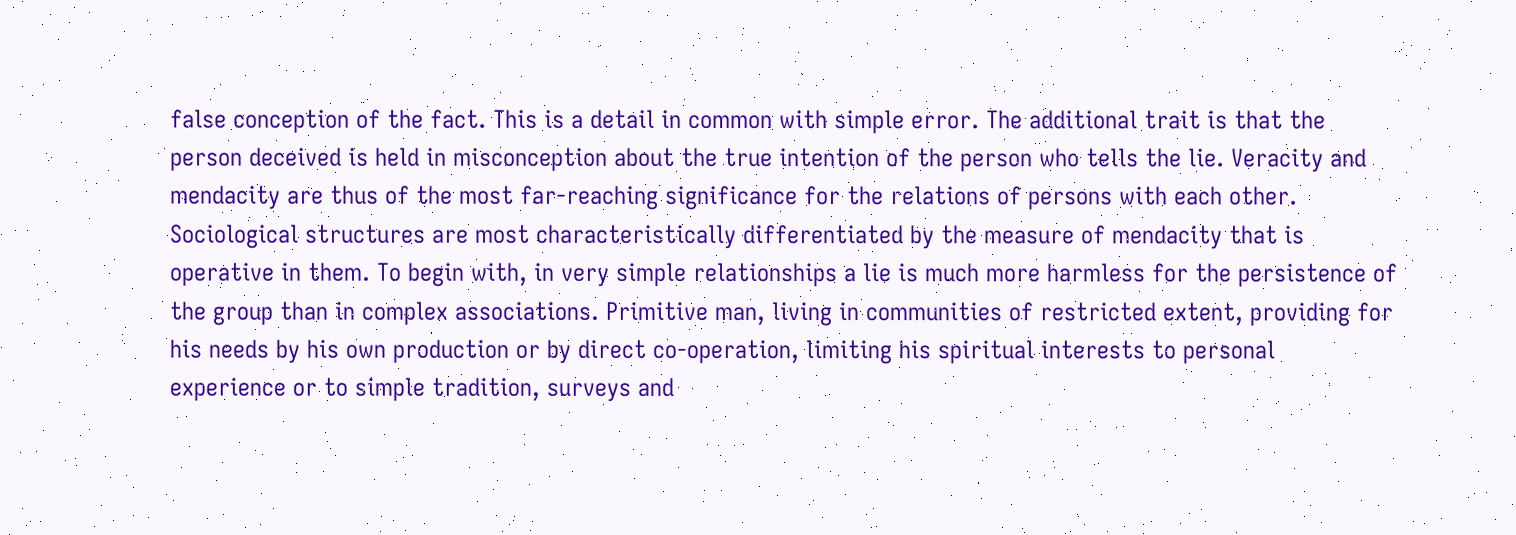false conception of the fact. This is a detail in common with simple error. The additional trait is that the person deceived is held in misconception about the true intention of the person who tells the lie. Veracity and mendacity are thus of the most far-reaching significance for the relations of persons with each other. Sociological structures are most characteristically differentiated by the measure of mendacity that is operative in them. To begin with, in very simple relationships a lie is much more harmless for the persistence of the group than in complex associations. Primitive man, living in communities of restricted extent, providing for his needs by his own production or by direct co-operation, limiting his spiritual interests to personal experience or to simple tradition, surveys and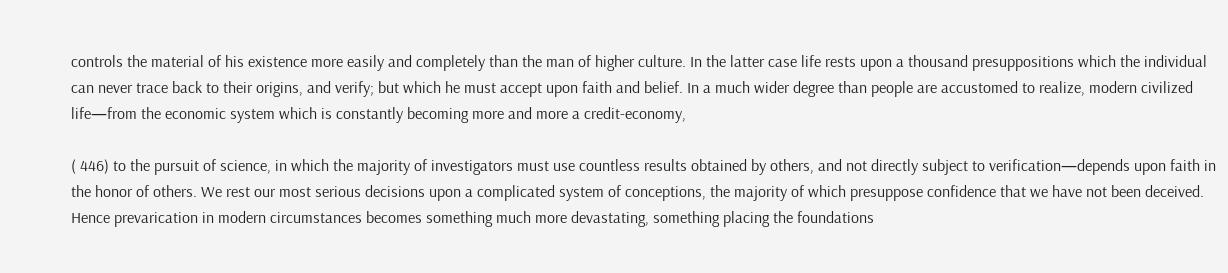controls the material of his existence more easily and completely than the man of higher culture. In the latter case life rests upon a thousand presuppositions which the individual can never trace back to their origins, and verify; but which he must accept upon faith and belief. In a much wider degree than people are accustomed to realize, modern civilized life—from the economic system which is constantly becoming more and more a credit-economy,

( 446) to the pursuit of science, in which the majority of investigators must use countless results obtained by others, and not directly subject to verification—depends upon faith in the honor of others. We rest our most serious decisions upon a complicated system of conceptions, the majority of which presuppose confidence that we have not been deceived. Hence prevarication in modern circumstances becomes something much more devastating, something placing the foundations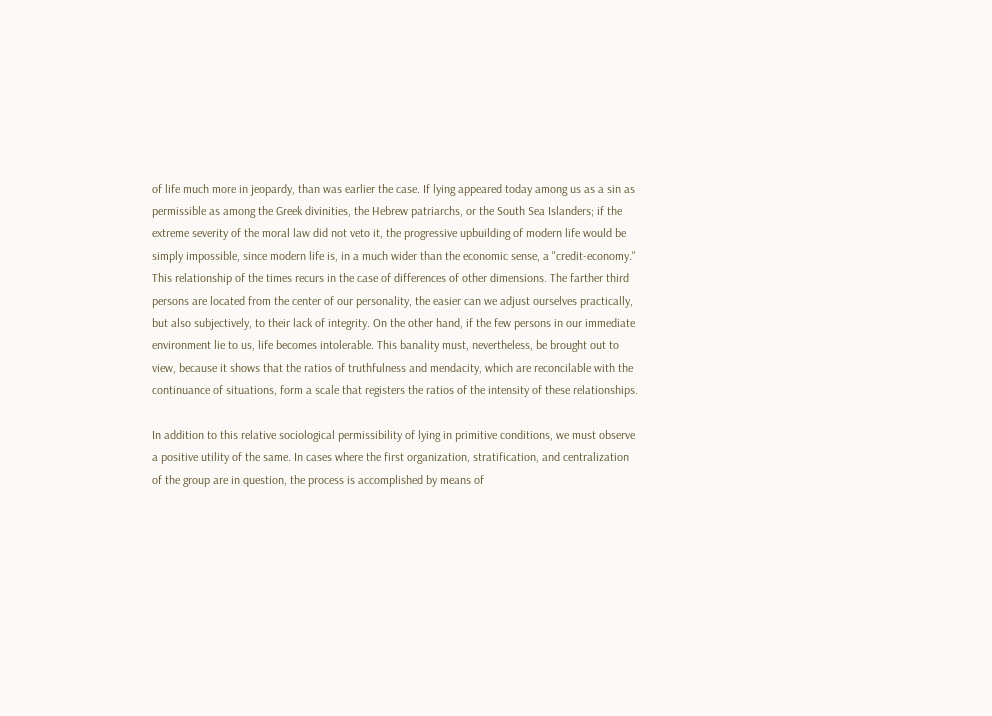of life much more in jeopardy, than was earlier the case. If lying appeared today among us as a sin as permissible as among the Greek divinities, the Hebrew patriarchs, or the South Sea Islanders; if the extreme severity of the moral law did not veto it, the progressive upbuilding of modern life would be simply impossible, since modern life is, in a much wider than the economic sense, a "credit-economy." This relationship of the times recurs in the case of differences of other dimensions. The farther third persons are located from the center of our personality, the easier can we adjust ourselves practically, but also subjectively, to their lack of integrity. On the other hand, if the few persons in our immediate environment lie to us, life becomes intolerable. This banality must, nevertheless, be brought out to view, because it shows that the ratios of truthfulness and mendacity, which are reconcilable with the continuance of situations, form a scale that registers the ratios of the intensity of these relationships.

In addition to this relative sociological permissibility of lying in primitive conditions, we must observe a positive utility of the same. In cases where the first organization, stratification, and centralization of the group are in question, the process is accomplished by means of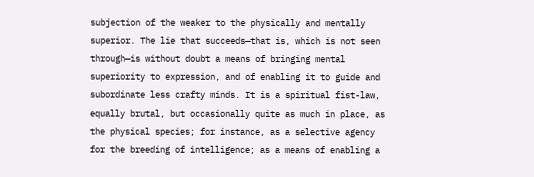subjection of the weaker to the physically and mentally superior. The lie that succeeds—that is, which is not seen through—is without doubt a means of bringing mental superiority to expression, and of enabling it to guide and subordinate less crafty minds. It is a spiritual fist-law, equally brutal, but occasionally quite as much in place, as the physical species; for instance, as a selective agency for the breeding of intelligence; as a means of enabling a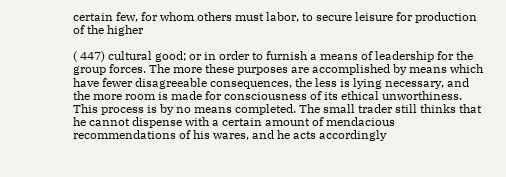certain few, for whom others must labor, to secure leisure for production of the higher

( 447) cultural good; or in order to furnish a means of leadership for the group forces. The more these purposes are accomplished by means which have fewer disagreeable consequences, the less is lying necessary, and the more room is made for consciousness of its ethical unworthiness. This process is by no means completed. The small trader still thinks that he cannot dispense with a certain amount of mendacious recommendations of his wares, and he acts accordingly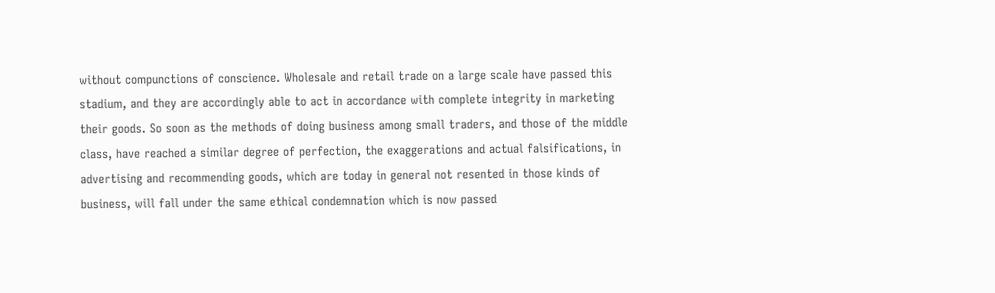without compunctions of conscience. Wholesale and retail trade on a large scale have passed this stadium, and they are accordingly able to act in accordance with complete integrity in marketing their goods. So soon as the methods of doing business among small traders, and those of the middle class, have reached a similar degree of perfection, the exaggerations and actual falsifications, in advertising and recommending goods, which are today in general not resented in those kinds of business, will fall under the same ethical condemnation which is now passed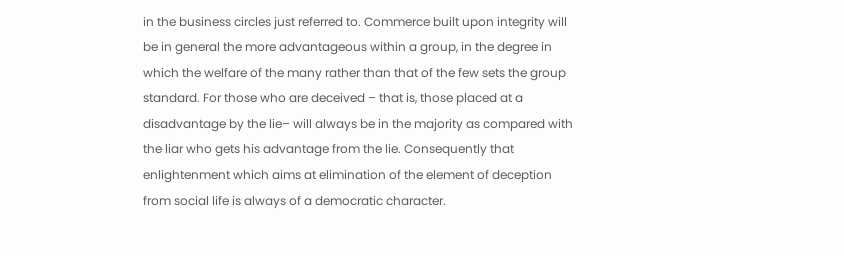in the business circles just referred to. Commerce built upon integrity will be in general the more advantageous within a group, in the degree in which the welfare of the many rather than that of the few sets the group standard. For those who are deceived – that is, those placed at a disadvantage by the lie– will always be in the majority as compared with the liar who gets his advantage from the lie. Consequently that enlightenment which aims at elimination of the element of deception from social life is always of a democratic character.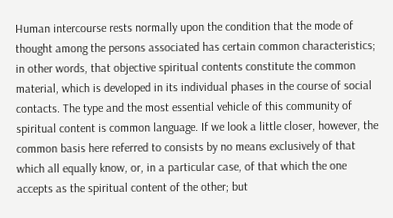Human intercourse rests normally upon the condition that the mode of thought among the persons associated has certain common characteristics; in other words, that objective spiritual contents constitute the common material, which is developed in its individual phases in the course of social contacts. The type and the most essential vehicle of this community of spiritual content is common language. If we look a little closer, however, the common basis here referred to consists by no means exclusively of that which all equally know, or, in a particular case, of that which the one accepts as the spiritual content of the other; but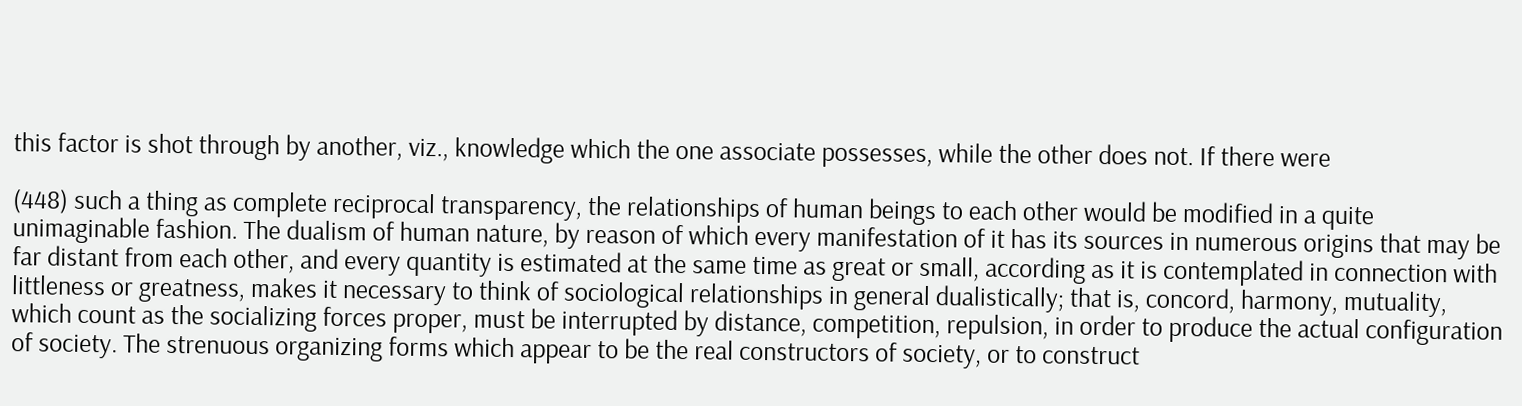this factor is shot through by another, viz., knowledge which the one associate possesses, while the other does not. If there were

(448) such a thing as complete reciprocal transparency, the relationships of human beings to each other would be modified in a quite unimaginable fashion. The dualism of human nature, by reason of which every manifestation of it has its sources in numerous origins that may be far distant from each other, and every quantity is estimated at the same time as great or small, according as it is contemplated in connection with littleness or greatness, makes it necessary to think of sociological relationships in general dualistically; that is, concord, harmony, mutuality, which count as the socializing forces proper, must be interrupted by distance, competition, repulsion, in order to produce the actual configuration of society. The strenuous organizing forms which appear to be the real constructors of society, or to construct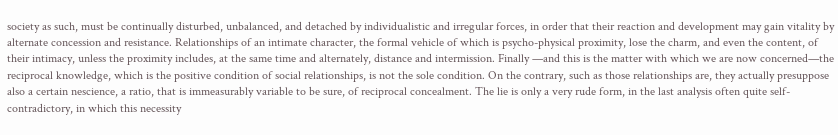society as such, must be continually disturbed, unbalanced, and detached by individualistic and irregular forces, in order that their reaction and development may gain vitality by alternate concession and resistance. Relationships of an intimate character, the formal vehicle of which is psycho-physical proximity, lose the charm, and even the content, of their intimacy, unless the proximity includes, at the same time and alternately, distance and intermission. Finally —and this is the matter with which we are now concerned—the reciprocal knowledge, which is the positive condition of social relationships, is not the sole condition. On the contrary, such as those relationships are, they actually presuppose also a certain nescience, a ratio, that is immeasurably variable to be sure, of reciprocal concealment. The lie is only a very rude form, in the last analysis often quite self-contradictory, in which this necessity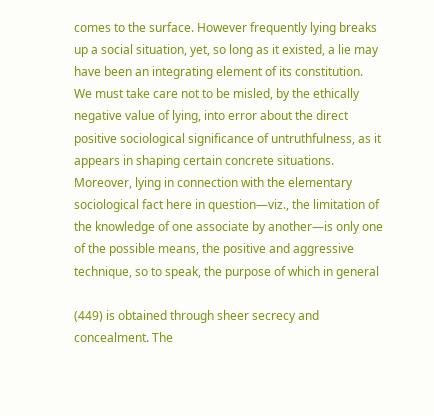comes to the surface. However frequently lying breaks up a social situation, yet, so long as it existed, a lie may have been an integrating element of its constitution. We must take care not to be misled, by the ethically negative value of lying, into error about the direct positive sociological significance of untruthfulness, as it appears in shaping certain concrete situations. Moreover, lying in connection with the elementary sociological fact here in question—viz., the limitation of the knowledge of one associate by another—is only one of the possible means, the positive and aggressive technique, so to speak, the purpose of which in general

(449) is obtained through sheer secrecy and concealment. The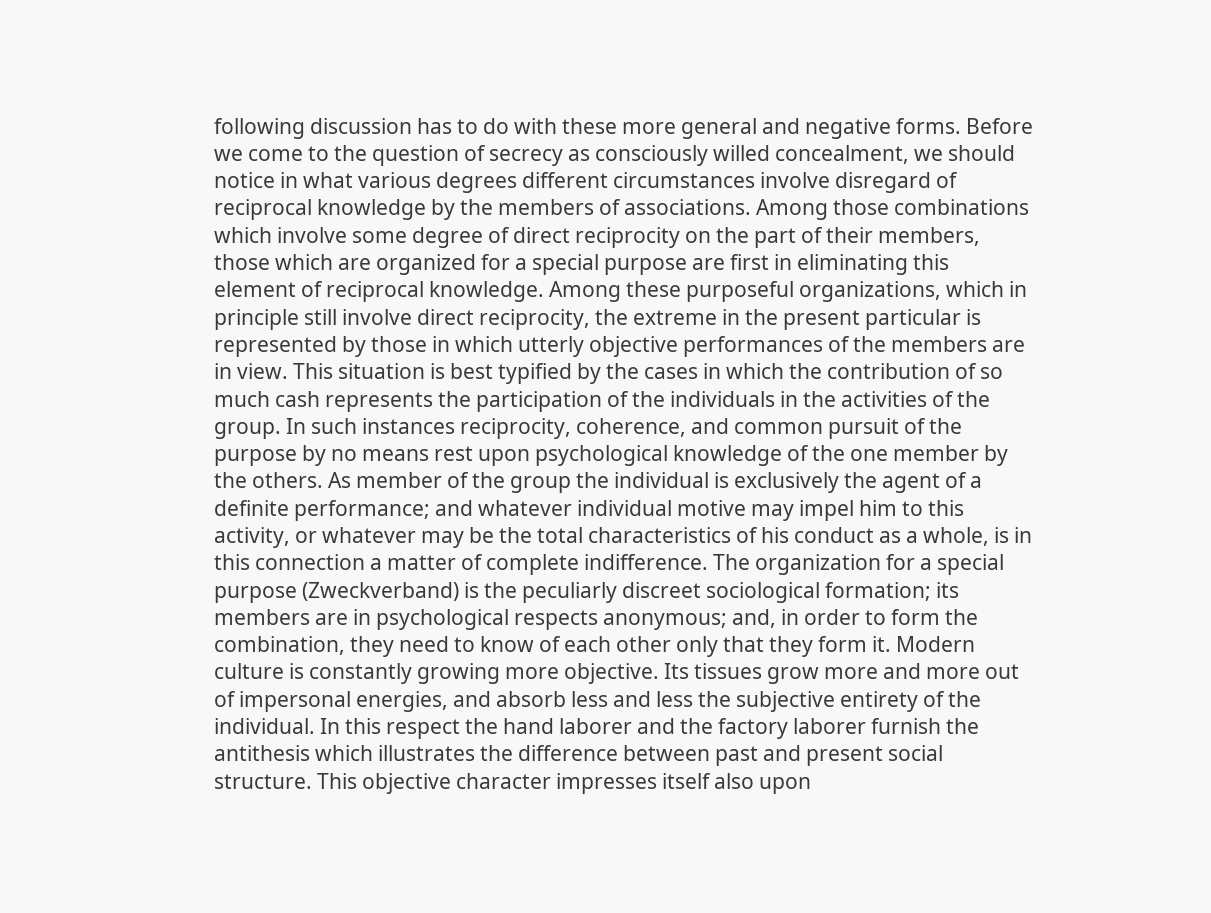following discussion has to do with these more general and negative forms. Before we come to the question of secrecy as consciously willed concealment, we should notice in what various degrees different circumstances involve disregard of reciprocal knowledge by the members of associations. Among those combinations which involve some degree of direct reciprocity on the part of their members, those which are organized for a special purpose are first in eliminating this element of reciprocal knowledge. Among these purposeful organizations, which in principle still involve direct reciprocity, the extreme in the present particular is represented by those in which utterly objective performances of the members are in view. This situation is best typified by the cases in which the contribution of so much cash represents the participation of the individuals in the activities of the group. In such instances reciprocity, coherence, and common pursuit of the purpose by no means rest upon psychological knowledge of the one member by the others. As member of the group the individual is exclusively the agent of a definite performance; and whatever individual motive may impel him to this activity, or whatever may be the total characteristics of his conduct as a whole, is in this connection a matter of complete indifference. The organization for a special purpose (Zweckverband) is the peculiarly discreet sociological formation; its members are in psychological respects anonymous; and, in order to form the combination, they need to know of each other only that they form it. Modern culture is constantly growing more objective. Its tissues grow more and more out of impersonal energies, and absorb less and less the subjective entirety of the individual. In this respect the hand laborer and the factory laborer furnish the antithesis which illustrates the difference between past and present social structure. This objective character impresses itself also upon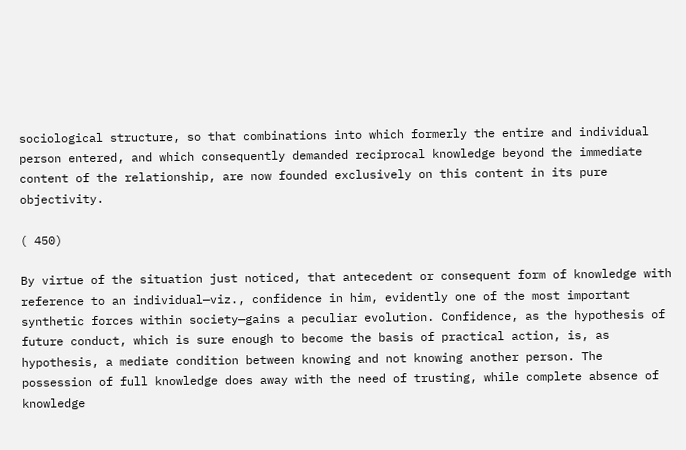sociological structure, so that combinations into which formerly the entire and individual person entered, and which consequently demanded reciprocal knowledge beyond the immediate content of the relationship, are now founded exclusively on this content in its pure objectivity.

( 450)

By virtue of the situation just noticed, that antecedent or consequent form of knowledge with reference to an individual—viz., confidence in him, evidently one of the most important synthetic forces within society—gains a peculiar evolution. Confidence, as the hypothesis of future conduct, which is sure enough to become the basis of practical action, is, as hypothesis, a mediate condition between knowing and not knowing another person. The possession of full knowledge does away with the need of trusting, while complete absence of knowledge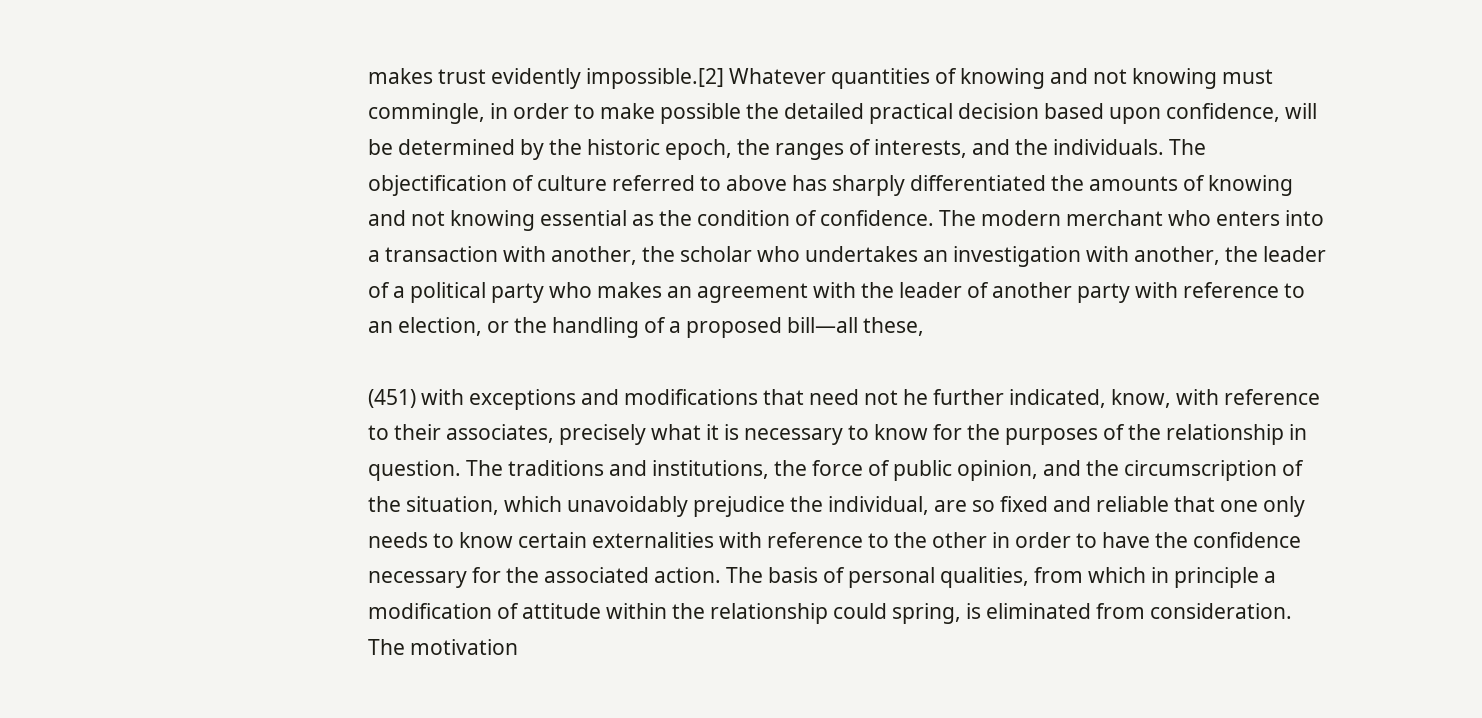makes trust evidently impossible.[2] Whatever quantities of knowing and not knowing must commingle, in order to make possible the detailed practical decision based upon confidence, will be determined by the historic epoch, the ranges of interests, and the individuals. The objectification of culture referred to above has sharply differentiated the amounts of knowing and not knowing essential as the condition of confidence. The modern merchant who enters into a transaction with another, the scholar who undertakes an investigation with another, the leader of a political party who makes an agreement with the leader of another party with reference to an election, or the handling of a proposed bill—all these,

(451) with exceptions and modifications that need not he further indicated, know, with reference to their associates, precisely what it is necessary to know for the purposes of the relationship in question. The traditions and institutions, the force of public opinion, and the circumscription of the situation, which unavoidably prejudice the individual, are so fixed and reliable that one only needs to know certain externalities with reference to the other in order to have the confidence necessary for the associated action. The basis of personal qualities, from which in principle a modification of attitude within the relationship could spring, is eliminated from consideration. The motivation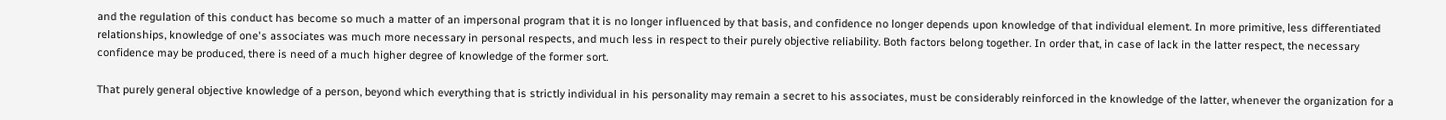and the regulation of this conduct has become so much a matter of an impersonal program that it is no longer influenced by that basis, and confidence no longer depends upon knowledge of that individual element. In more primitive, less differentiated relationships, knowledge of one's associates was much more necessary in personal respects, and much less in respect to their purely objective reliability. Both factors belong together. In order that, in case of lack in the latter respect, the necessary confidence may be produced, there is need of a much higher degree of knowledge of the former sort.

That purely general objective knowledge of a person, beyond which everything that is strictly individual in his personality may remain a secret to his associates, must be considerably reinforced in the knowledge of the latter, whenever the organization for a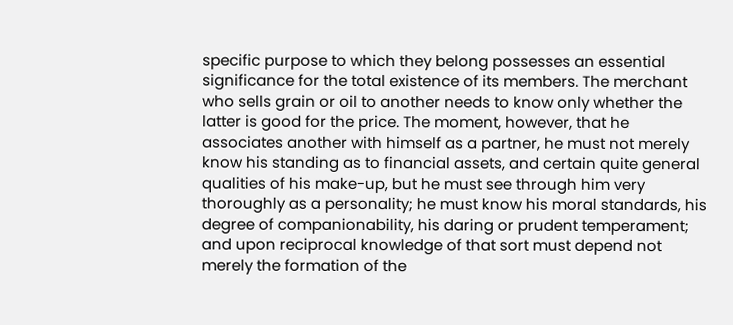specific purpose to which they belong possesses an essential significance for the total existence of its members. The merchant who sells grain or oil to another needs to know only whether the latter is good for the price. The moment, however, that he associates another with himself as a partner, he must not merely know his standing as to financial assets, and certain quite general qualities of his make-up, but he must see through him very thoroughly as a personality; he must know his moral standards, his degree of companionability, his daring or prudent temperament; and upon reciprocal knowledge of that sort must depend not merely the formation of the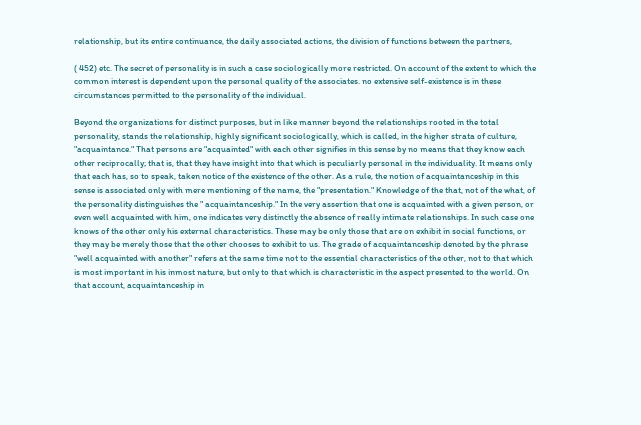relationship, but its entire continuance, the daily associated actions, the division of functions between the partners,

( 452) etc. The secret of personality is in such a case sociologically more restricted. On account of the extent to which the common interest is dependent upon the personal quality of the associates. no extensive self-existence is in these circumstances permitted to the personality of the individual.

Beyond the organizations for distinct purposes, but in like manner beyond the relationships rooted in the total personality, stands the relationship, highly significant sociologically, which is called, in the higher strata of culture, "acquaintance." That persons are "acquainted" with each other signifies in this sense by no means that they know each other reciprocally; that is, that they have insight into that which is peculiarly personal in the individuality. It means only that each has, so to speak, taken notice of the existence of the other. As a rule, the notion of acquaintanceship in this sense is associated only with mere mentioning of the name, the "presentation." Knowledge of the that, not of the what, of the personality distinguishes the " acquaintanceship." In the very assertion that one is acquainted with a given person, or even well acquainted with him, one indicates very distinctly the absence of really intimate relationships. In such case one knows of the other only his external characteristics. These may be only those that are on exhibit in social functions, or they may be merely those that the other chooses to exhibit to us. The grade of acquaintanceship denoted by the phrase "well acquainted with another" refers at the same time not to the essential characteristics of the other, not to that which is most important in his inmost nature, but only to that which is characteristic in the aspect presented to the world. On that account, acquaintanceship in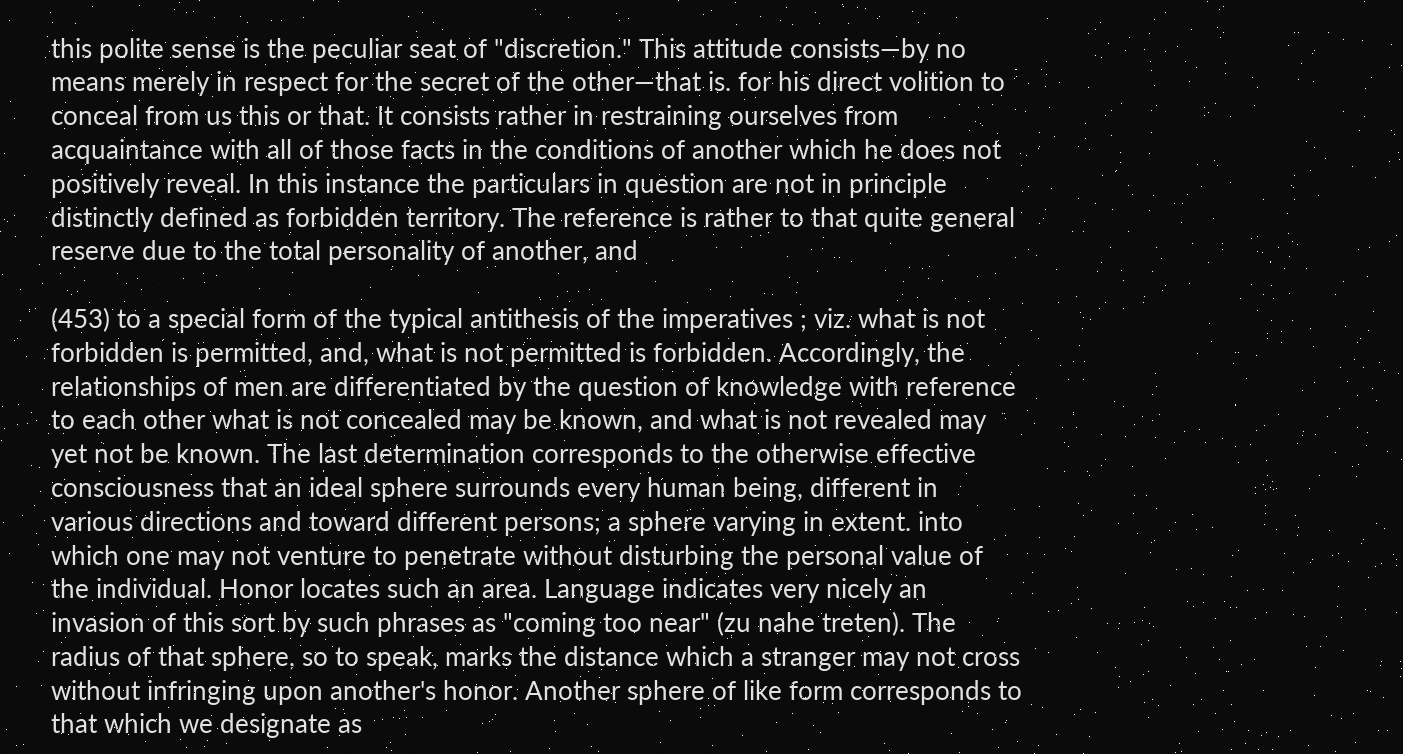this polite sense is the peculiar seat of "discretion." This attitude consists—by no means merely in respect for the secret of the other—that is. for his direct volition to conceal from us this or that. It consists rather in restraining ourselves from acquaintance with all of those facts in the conditions of another which he does not positively reveal. In this instance the particulars in question are not in principle distinctly defined as forbidden territory. The reference is rather to that quite general reserve due to the total personality of another, and

(453) to a special form of the typical antithesis of the imperatives ; viz. what is not forbidden is permitted, and, what is not permitted is forbidden. Accordingly, the relationships of men are differentiated by the question of knowledge with reference to each other what is not concealed may be known, and what is not revealed may yet not be known. The last determination corresponds to the otherwise effective consciousness that an ideal sphere surrounds every human being, different in various directions and toward different persons; a sphere varying in extent. into which one may not venture to penetrate without disturbing the personal value of the individual. Honor locates such an area. Language indicates very nicely an invasion of this sort by such phrases as "coming too near" (zu nahe treten). The radius of that sphere, so to speak, marks the distance which a stranger may not cross without infringing upon another's honor. Another sphere of like form corresponds to that which we designate as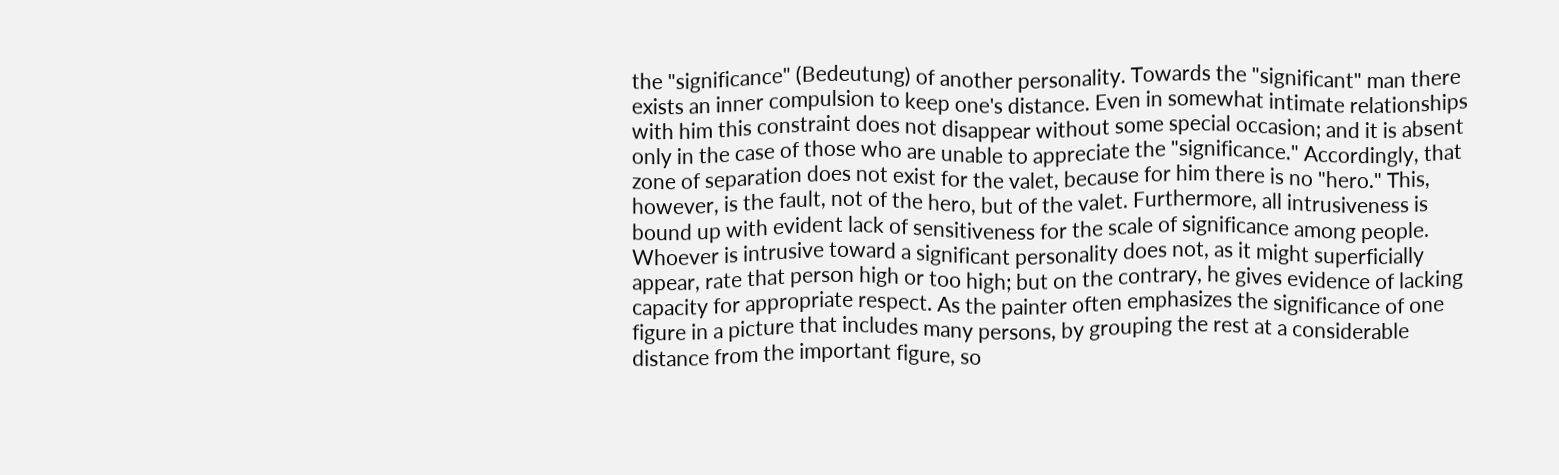the "significance" (Bedeutung) of another personality. Towards the "significant" man there exists an inner compulsion to keep one's distance. Even in somewhat intimate relationships with him this constraint does not disappear without some special occasion; and it is absent only in the case of those who are unable to appreciate the "significance." Accordingly, that zone of separation does not exist for the valet, because for him there is no "hero." This, however, is the fault, not of the hero, but of the valet. Furthermore, all intrusiveness is bound up with evident lack of sensitiveness for the scale of significance among people. Whoever is intrusive toward a significant personality does not, as it might superficially appear, rate that person high or too high; but on the contrary, he gives evidence of lacking capacity for appropriate respect. As the painter often emphasizes the significance of one figure in a picture that includes many persons, by grouping the rest at a considerable distance from the important figure, so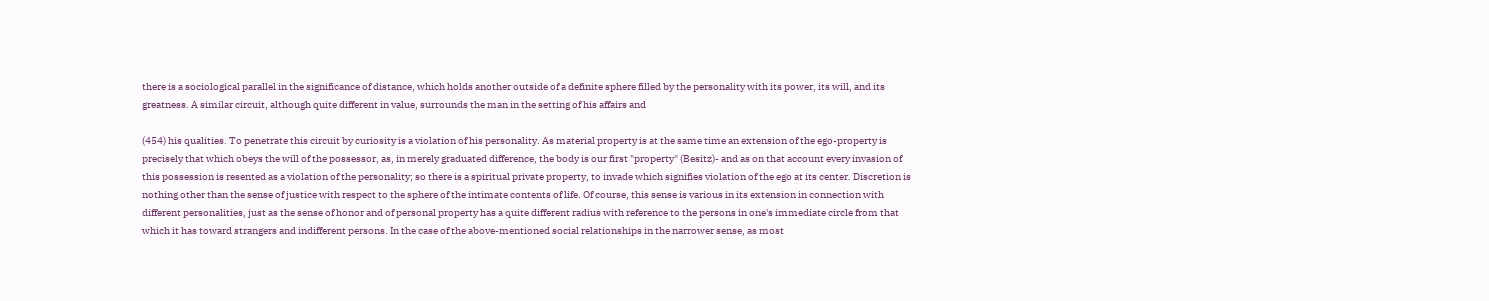there is a sociological parallel in the significance of distance, which holds another outside of a definite sphere filled by the personality with its power, its will, and its greatness. A similar circuit, although quite different in value, surrounds the man in the setting of his affairs and

(454) his qualities. To penetrate this circuit by curiosity is a violation of his personality. As material property is at the same time an extension of the ego-property is precisely that which obeys the will of the possessor, as, in merely graduated difference, the body is our first "property" (Besitz)- and as on that account every invasion of this possession is resented as a violation of the personality; so there is a spiritual private property, to invade which signifies violation of the ego at its center. Discretion is nothing other than the sense of justice with respect to the sphere of the intimate contents of life. Of course, this sense is various in its extension in connection with different personalities, just as the sense of honor and of personal property has a quite different radius with reference to the persons in one's immediate circle from that which it has toward strangers and indifferent persons. In the case of the above-mentioned social relationships in the narrower sense, as most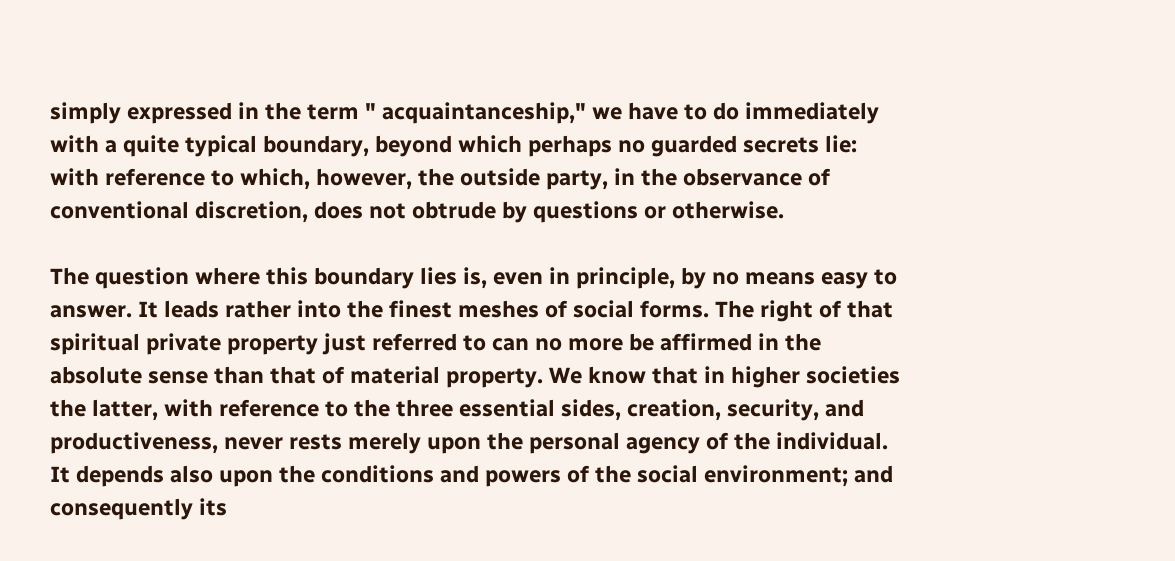simply expressed in the term " acquaintanceship," we have to do immediately with a quite typical boundary, beyond which perhaps no guarded secrets lie: with reference to which, however, the outside party, in the observance of conventional discretion, does not obtrude by questions or otherwise.

The question where this boundary lies is, even in principle, by no means easy to answer. It leads rather into the finest meshes of social forms. The right of that spiritual private property just referred to can no more be affirmed in the absolute sense than that of material property. We know that in higher societies the latter, with reference to the three essential sides, creation, security, and productiveness, never rests merely upon the personal agency of the individual. It depends also upon the conditions and powers of the social environment; and consequently its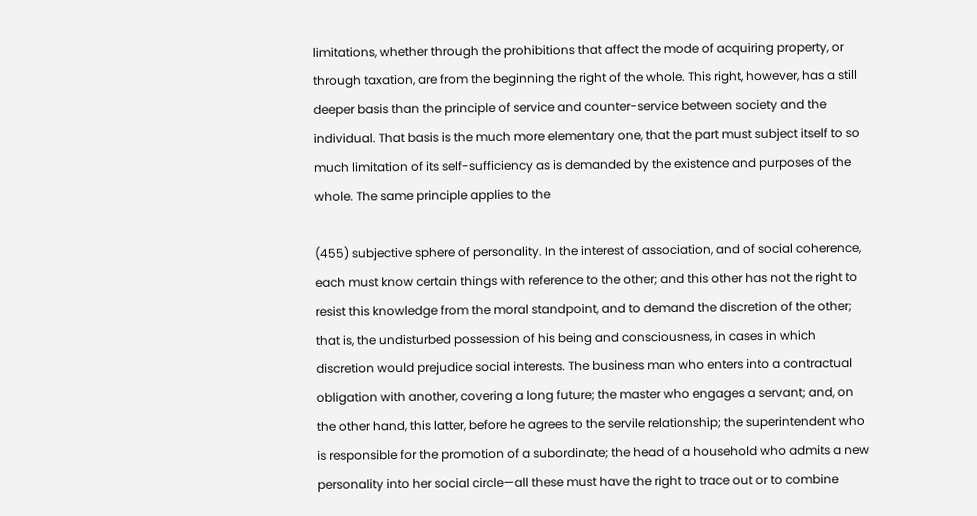limitations, whether through the prohibitions that affect the mode of acquiring property, or through taxation, are from the beginning the right of the whole. This right, however, has a still deeper basis than the principle of service and counter-service between society and the individual. That basis is the much more elementary one, that the part must subject itself to so much limitation of its self-sufficiency as is demanded by the existence and purposes of the whole. The same principle applies to the

(455) subjective sphere of personality. In the interest of association, and of social coherence, each must know certain things with reference to the other; and this other has not the right to resist this knowledge from the moral standpoint, and to demand the discretion of the other; that is, the undisturbed possession of his being and consciousness, in cases in which discretion would prejudice social interests. The business man who enters into a contractual obligation with another, covering a long future; the master who engages a servant; and, on the other hand, this latter, before he agrees to the servile relationship; the superintendent who is responsible for the promotion of a subordinate; the head of a household who admits a new personality into her social circle—all these must have the right to trace out or to combine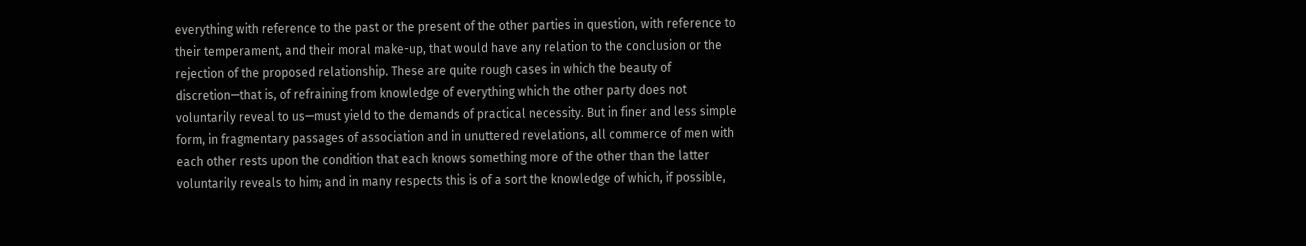everything with reference to the past or the present of the other parties in question, with reference to their temperament, and their moral make-up, that would have any relation to the conclusion or the rejection of the proposed relationship. These are quite rough cases in which the beauty of discretion—that is, of refraining from knowledge of everything which the other party does not voluntarily reveal to us—must yield to the demands of practical necessity. But in finer and less simple form, in fragmentary passages of association and in unuttered revelations, all commerce of men with each other rests upon the condition that each knows something more of the other than the latter voluntarily reveals to him; and in many respects this is of a sort the knowledge of which, if possible,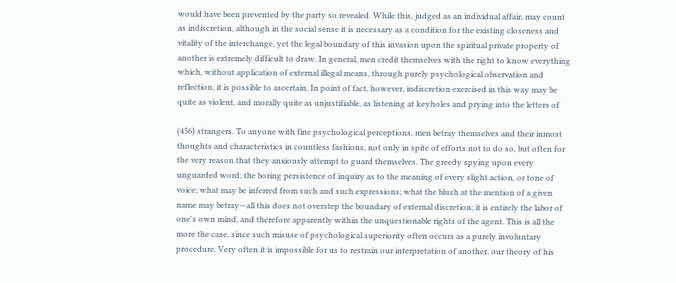would have been prevented by the party so revealed. While this, judged as an individual affair, may count as indiscretion, although in the social sense it is necessary as a condition for the existing closeness and vitality of the interchange, yet the legal boundary of this invasion upon the spiritual private property of another is extremely difficult to draw. In general, men credit themselves with the right to know everything which, without application of external illegal means, through purely psychological observation and reflection, it is possible to ascertain. In point of fact, however, indiscretion exercised in this way may be quite as violent, and morally quite as unjustifiable, as listening at keyholes and prying into the letters of

(456) strangers. To anyone with fine psychological perceptions, men betray themselves and their inmost thoughts and characteristics in countless fashions, not only in spite of efforts not to do so, but often for the very reason that they anxiously attempt to guard themselves. The greedy spying upon every unguarded word; the boring persistence of inquiry as to the meaning of every slight action, or tone of voice; what may be inferred from such and such expressions; what the blush at the mention of a given name may betray—all this does not overstep the boundary of external discretion; it is entirely the labor of one's own mind, and therefore apparently within the unquestionable rights of the agent. This is all the more the case, since such misuse of psychological superiority often occurs as a purely involuntary procedure. Very often it is impossible for us to restrain our interpretation of another, our theory of his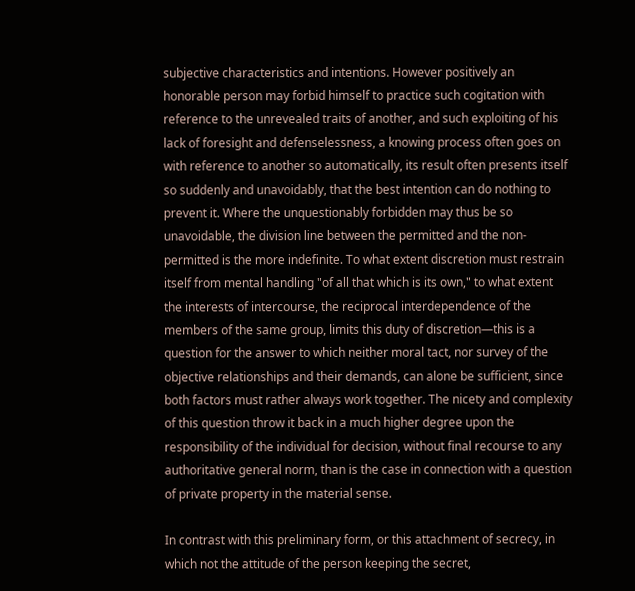subjective characteristics and intentions. However positively an honorable person may forbid himself to practice such cogitation with reference to the unrevealed traits of another, and such exploiting of his lack of foresight and defenselessness, a knowing process often goes on with reference to another so automatically, its result often presents itself so suddenly and unavoidably, that the best intention can do nothing to prevent it. Where the unquestionably forbidden may thus be so unavoidable, the division line between the permitted and the non-permitted is the more indefinite. To what extent discretion must restrain itself from mental handling "of all that which is its own," to what extent the interests of intercourse, the reciprocal interdependence of the members of the same group, limits this duty of discretion—this is a question for the answer to which neither moral tact, nor survey of the objective relationships and their demands, can alone be sufficient, since both factors must rather always work together. The nicety and complexity of this question throw it back in a much higher degree upon the responsibility of the individual for decision, without final recourse to any authoritative general norm, than is the case in connection with a question of private property in the material sense.

In contrast with this preliminary form, or this attachment of secrecy, in which not the attitude of the person keeping the secret,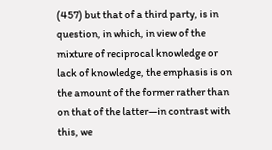(457) but that of a third party, is in question, in which, in view of the mixture of reciprocal knowledge or lack of knowledge, the emphasis is on the amount of the former rather than on that of the latter—in contrast with this, we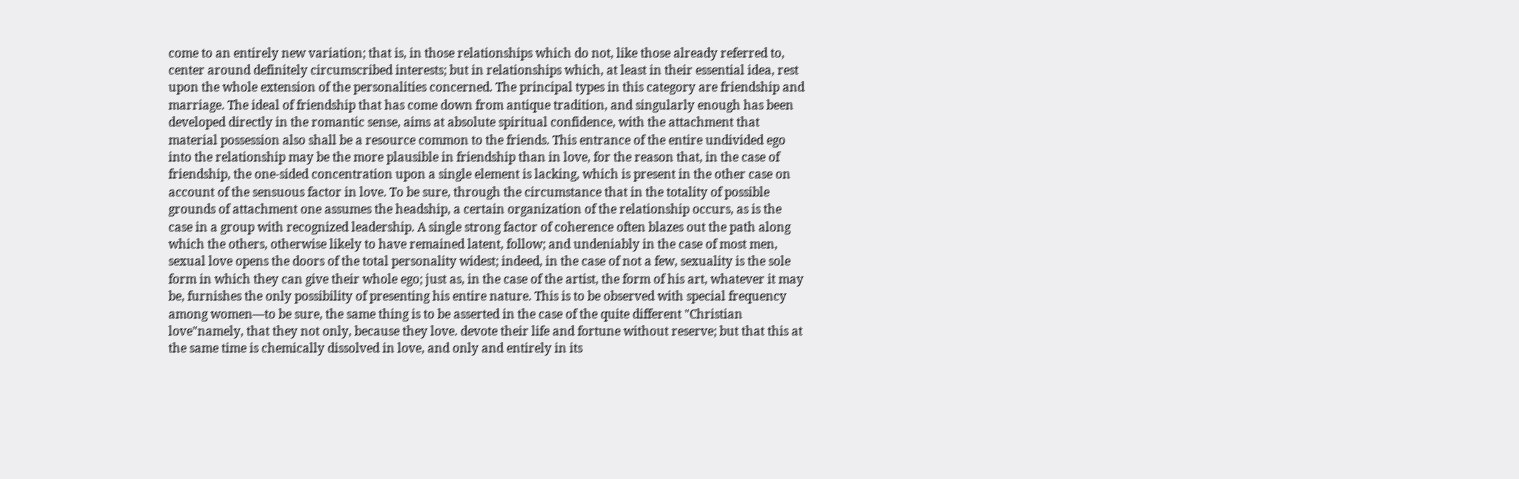come to an entirely new variation; that is, in those relationships which do not, like those already referred to, center around definitely circumscribed interests; but in relationships which, at least in their essential idea, rest upon the whole extension of the personalities concerned. The principal types in this category are friendship and marriage. The ideal of friendship that has come down from antique tradition, and singularly enough has been developed directly in the romantic sense, aims at absolute spiritual confidence, with the attachment that material possession also shall be a resource common to the friends. This entrance of the entire undivided ego into the relationship may be the more plausible in friendship than in love, for the reason that, in the case of friendship, the one-sided concentration upon a single element is lacking, which is present in the other case on account of the sensuous factor in love. To be sure, through the circumstance that in the totality of possible grounds of attachment one assumes the headship, a certain organization of the relationship occurs, as is the case in a group with recognized leadership. A single strong factor of coherence often blazes out the path along which the others, otherwise likely to have remained latent, follow; and undeniably in the case of most men, sexual love opens the doors of the total personality widest; indeed, in the case of not a few, sexuality is the sole form in which they can give their whole ego; just as, in the case of the artist, the form of his art, whatever it may be, furnishes the only possibility of presenting his entire nature. This is to be observed with special frequency among women—to be sure, the same thing is to be asserted in the case of the quite different "Christian love"namely, that they not only, because they love. devote their life and fortune without reserve; but that this at the same time is chemically dissolved in love, and only and entirely in its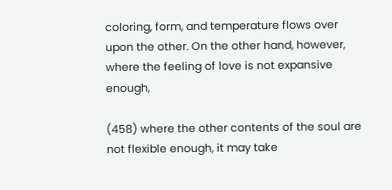coloring, form, and temperature flows over upon the other. On the other hand, however, where the feeling of love is not expansive enough,

(458) where the other contents of the soul are not flexible enough, it may take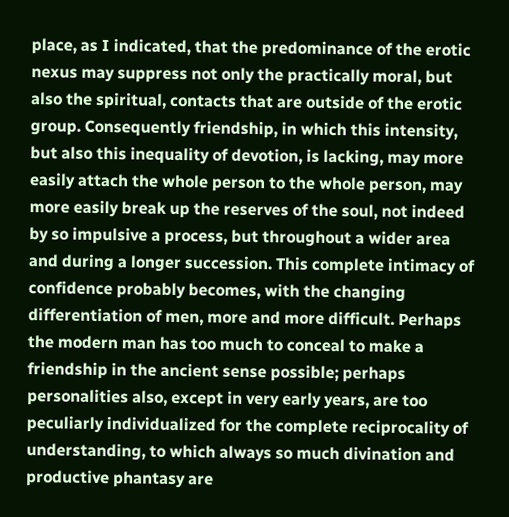place, as I indicated, that the predominance of the erotic nexus may suppress not only the practically moral, but also the spiritual, contacts that are outside of the erotic group. Consequently friendship, in which this intensity, but also this inequality of devotion, is lacking, may more easily attach the whole person to the whole person, may more easily break up the reserves of the soul, not indeed by so impulsive a process, but throughout a wider area and during a longer succession. This complete intimacy of confidence probably becomes, with the changing differentiation of men, more and more difficult. Perhaps the modern man has too much to conceal to make a friendship in the ancient sense possible; perhaps personalities also, except in very early years, are too peculiarly individualized for the complete reciprocality of understanding, to which always so much divination and productive phantasy are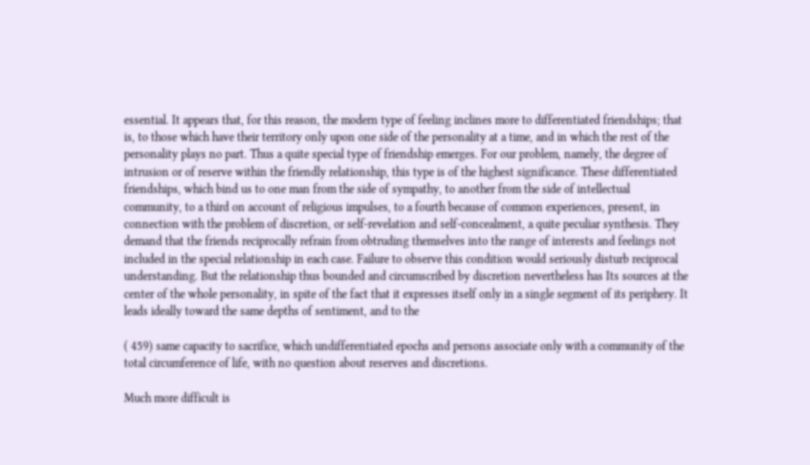essential. It appears that, for this reason, the modern type of feeling inclines more to differentiated friendships; that is, to those which have their territory only upon one side of the personality at a time, and in which the rest of the personality plays no part. Thus a quite special type of friendship emerges. For our problem, namely, the degree of intrusion or of reserve within the friendly relationship, this type is of the highest significance. These differentiated friendships, which bind us to one man from the side of sympathy, to another from the side of intellectual community, to a third on account of religious impulses, to a fourth because of common experiences, present, in connection with the problem of discretion, or self-revelation and self-concealment, a quite peculiar synthesis. They demand that the friends reciprocally refrain from obtruding themselves into the range of interests and feelings not included in the special relationship in each case. Failure to observe this condition would seriously disturb reciprocal understanding. But the relationship thus bounded and circumscribed by discretion nevertheless has Its sources at the center of the whole personality, in spite of the fact that it expresses itself only in a single segment of its periphery. It leads ideally toward the same depths of sentiment, and to the

( 459) same capacity to sacrifice, which undifferentiated epochs and persons associate only with a community of the total circumference of life, with no question about reserves and discretions.

Much more difficult is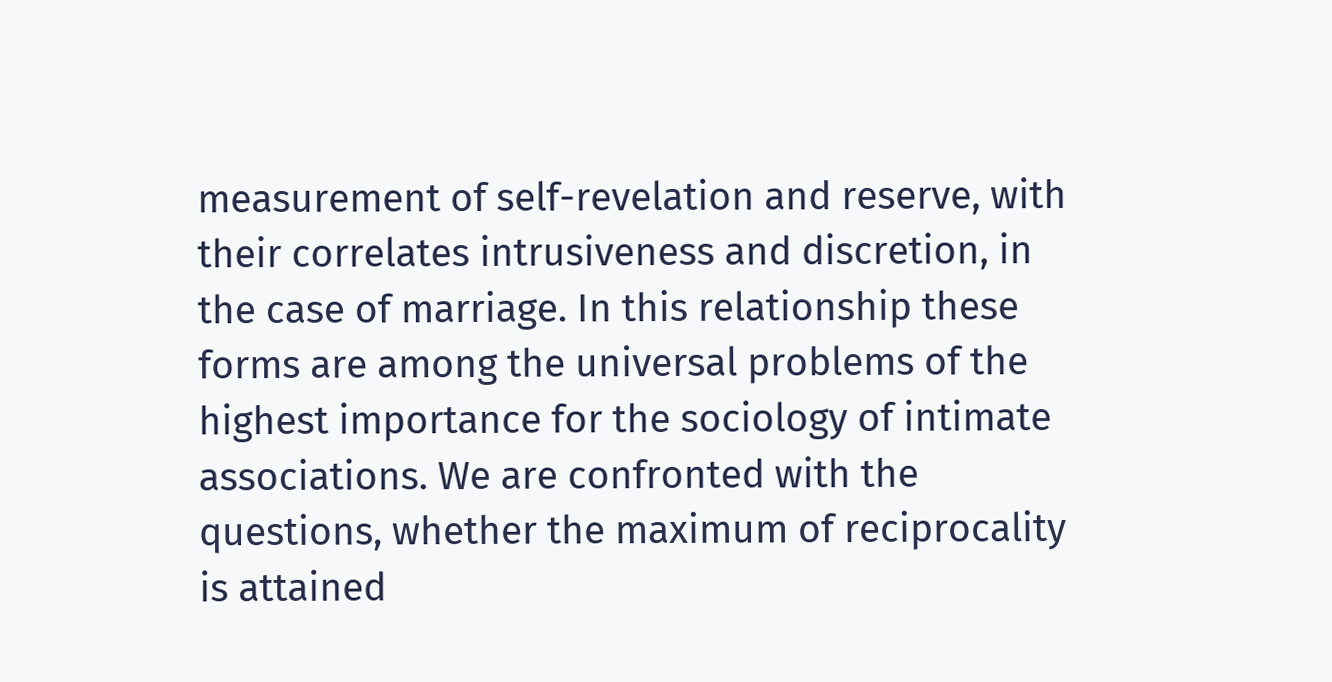measurement of self-revelation and reserve, with their correlates intrusiveness and discretion, in the case of marriage. In this relationship these forms are among the universal problems of the highest importance for the sociology of intimate associations. We are confronted with the questions, whether the maximum of reciprocality is attained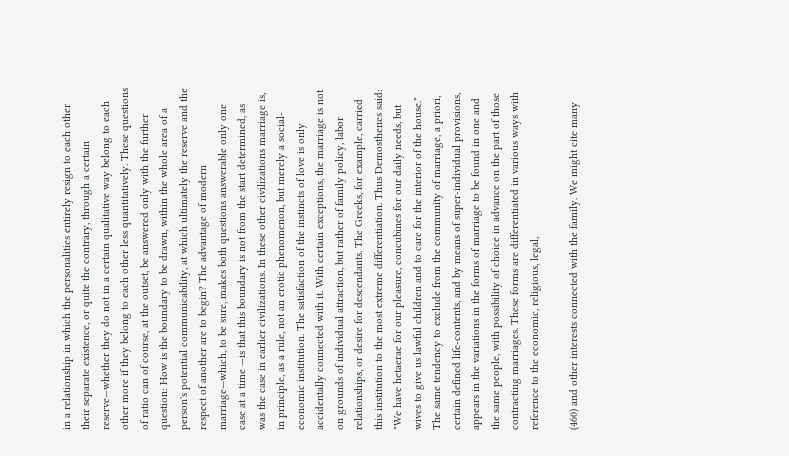in a relationship in which the personalities entirely resign to each other their separate existence, or quite the contrary, through a certain reserve—whether they do not in a certain qualitative way belong to each other more if they belong to each other less quantitatively. These questions of ratio can of course, at the outset, be answered only with the further question: How is the boundary to be drawn, within the whole area of a person's potential communicability, at which ultimately the reserve and the respect of another are to begin? The advantage of modern marriage—which, to be sure, makes both questions answerable only one case at a time —is that this boundary is not from the start determined, as was the case in earlier civilizations. In these other civilizations marriage is, in principle, as a rule, not an erotic phenomenon, but merely a social-economic institution. The satisfaction of the instincts of love is only accidentally connected with it. With certain exceptions, the marriage is not on grounds of individual attraction, but rather of family policy, labor relationships, or desire for descendants. The Greeks, for example, carried this institution to the most extreme differentiation. Thus Demosthenes said: "We have hetaerae for our pleasure, concubines for our daily needs, but wives to give us lawful children and to care for the interior of the house." The same tendency to exclude from the community of marriage, a priori, certain defined life-contents, and by means of super-individual provisions, appears in the variations in the forms of marriage to be found in one and the same people, with possibility of choice in advance on the part of those contracting marriages. These forms are differentiated in various ways with reference to the economic, religious, legal,

(460) and other interests connected with the family. We might cite many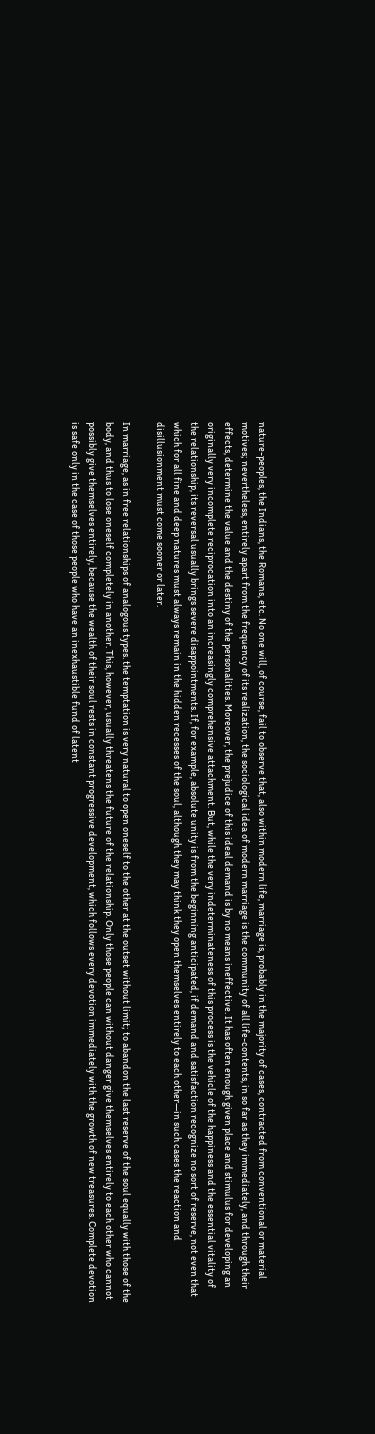nature-peoples, the Indians, the Romans, etc. No one will, of course, fail to observe that, also within modern life, marriage is, probably in the majority of cases, contracted from conventional or material motives; nevertheless, entirely apart from the frequency of its realization, the sociological idea of modern marriage is the community of all life-contents, in so far as they immediately, and through their effects, determine the value and the destiny of the personalities. Moreover, the prejudice of this ideal demand is by no means ineffective. It has often enough given place and stimulus for developing an originally very incomplete reciprocation into an increasingly comprehensive attachment. But, while the very indeterminateness of this process is the vehicle of the happiness and the essential vitality of the relationship, its reversal usually brings severe disappointments. If, for example, absolute unity is from the beginning anticipated, if demand and satisfaction recognize no sort of reserve, not even that which for all fine and deep natures must always remain in the hidden recesses of the soul, although they may think they open themselves entirely to each other—in such cases the reaction and disillusionment must come sooner or later.

In marriage, as in free relationships of analogous types. the temptation is very natural to open oneself to the other at the outset without limit; to abandon the last reserve of the soul equally with those of the body, and thus to lose oneself completely in another. This, however, usually threatens the future of the relationship. Only those people can without danger give themselves entirely to each other who cannot possibly give themselves entirely, because the wealth of their soul rests in constant progressive development, which follows every devotion immediately with the growth of new treasures. Complete devotion is safe only in the case of those people who have an inexhaustible fund of latent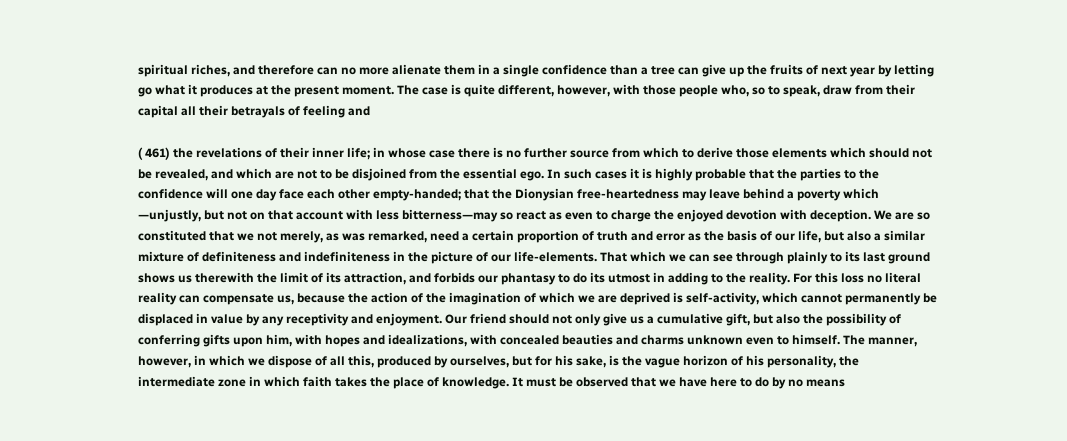spiritual riches, and therefore can no more alienate them in a single confidence than a tree can give up the fruits of next year by letting go what it produces at the present moment. The case is quite different, however, with those people who, so to speak, draw from their capital all their betrayals of feeling and

( 461) the revelations of their inner life; in whose case there is no further source from which to derive those elements which should not be revealed, and which are not to be disjoined from the essential ego. In such cases it is highly probable that the parties to the confidence will one day face each other empty-handed; that the Dionysian free-heartedness may leave behind a poverty which —unjustly, but not on that account with less bitterness—may so react as even to charge the enjoyed devotion with deception. We are so constituted that we not merely, as was remarked, need a certain proportion of truth and error as the basis of our life, but also a similar mixture of definiteness and indefiniteness in the picture of our life-elements. That which we can see through plainly to its last ground shows us therewith the limit of its attraction, and forbids our phantasy to do its utmost in adding to the reality. For this loss no literal reality can compensate us, because the action of the imagination of which we are deprived is self-activity, which cannot permanently be displaced in value by any receptivity and enjoyment. Our friend should not only give us a cumulative gift, but also the possibility of conferring gifts upon him, with hopes and idealizations, with concealed beauties and charms unknown even to himself. The manner, however, in which we dispose of all this, produced by ourselves, but for his sake, is the vague horizon of his personality, the intermediate zone in which faith takes the place of knowledge. It must be observed that we have here to do by no means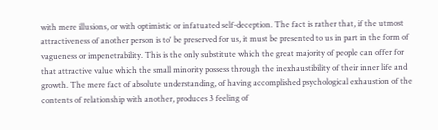with mere illusions, or with optimistic or infatuated self-deception. The fact is rather that, if the utmost attractiveness of another person is to' be preserved for us, it must be presented to us in part in the form of vagueness or impenetrability. This is the only substitute which the great majority of people can offer for that attractive value which the small minority possess through the inexhaustibility of their inner life and growth. The mere fact of absolute understanding, of having accomplished psychological exhaustion of the contents of relationship with another, produces 3 feeling of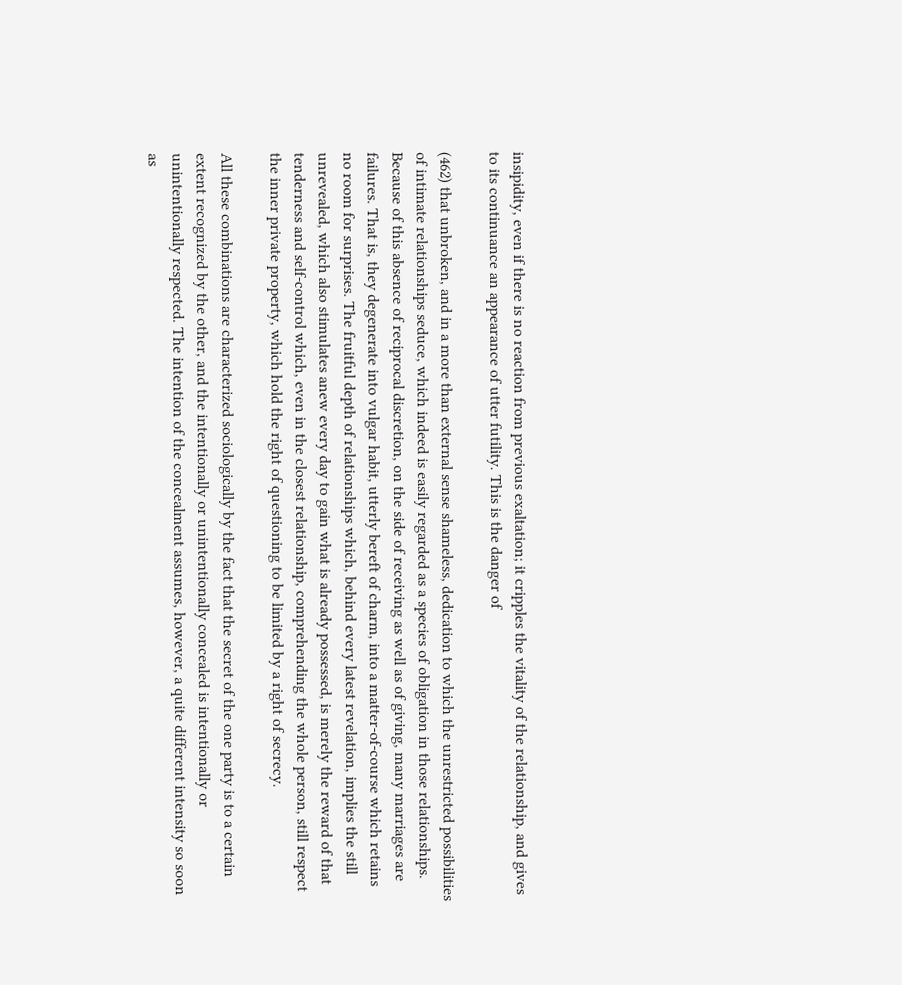insipidity, even if there is no reaction from previous exaltation; it cripples the vitality of the relationship, and gives to its continuance an appearance of utter futility. This is the danger of

(462) that unbroken, and in a more than external sense shameless, dedication to which the unrestricted possibilities of intimate relationships seduce, which indeed is easily regarded as a species of obligation in those relationships. Because of this absence of reciprocal discretion, on the side of receiving as well as of giving, many marriages are failures. That is, they degenerate into vulgar habit, utterly bereft of charm, into a matter-of-course which retains no room for surprises. The fruitful depth of relationships which, behind every latest revelation, implies the still unrevealed, which also stimulates anew every day to gain what is already possessed, is merely the reward of that tenderness and self-control which, even in the closest relationship, comprehending the whole person, still respect the inner private property, which hold the right of questioning to be limited by a right of secrecy.

All these combinations are characterized sociologically by the fact that the secret of the one party is to a certain extent recognized by the other, and the intentionally or unintentionally concealed is intentionally or unintentionally respected. The intention of the concealment assumes, however, a quite different intensity so soon as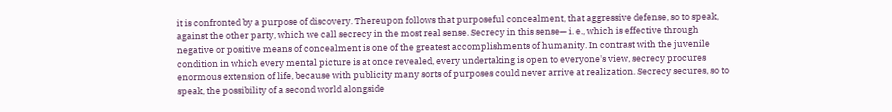it is confronted by a purpose of discovery. Thereupon follows that purposeful concealment, that aggressive defense, so to speak, against the other party, which we call secrecy in the most real sense. Secrecy in this sense— i. e., which is effective through negative or positive means of concealment is one of the greatest accomplishments of humanity. In contrast with the juvenile condition in which every mental picture is at once revealed, every undertaking is open to everyone's view, secrecy procures enormous extension of life, because with publicity many sorts of purposes could never arrive at realization. Secrecy secures, so to speak, the possibility of a second world alongside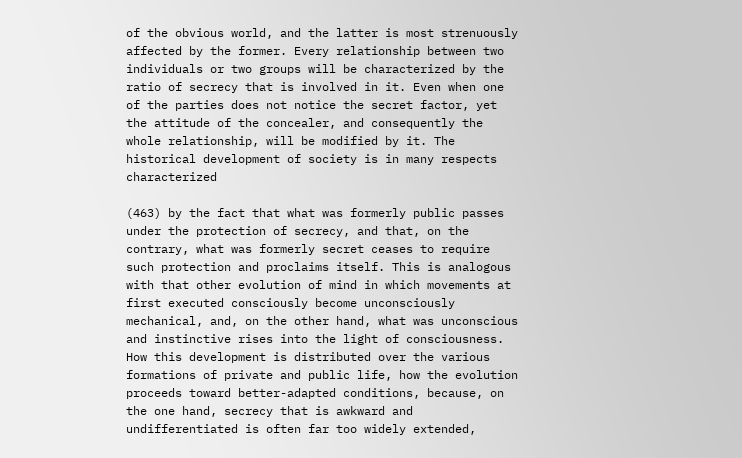of the obvious world, and the latter is most strenuously affected by the former. Every relationship between two individuals or two groups will be characterized by the ratio of secrecy that is involved in it. Even when one of the parties does not notice the secret factor, yet the attitude of the concealer, and consequently the whole relationship, will be modified by it. The historical development of society is in many respects characterized

(463) by the fact that what was formerly public passes under the protection of secrecy, and that, on the contrary, what was formerly secret ceases to require such protection and proclaims itself. This is analogous with that other evolution of mind in which movements at first executed consciously become unconsciously mechanical, and, on the other hand, what was unconscious and instinctive rises into the light of consciousness. How this development is distributed over the various formations of private and public life, how the evolution proceeds toward better-adapted conditions, because, on the one hand, secrecy that is awkward and undifferentiated is often far too widely extended,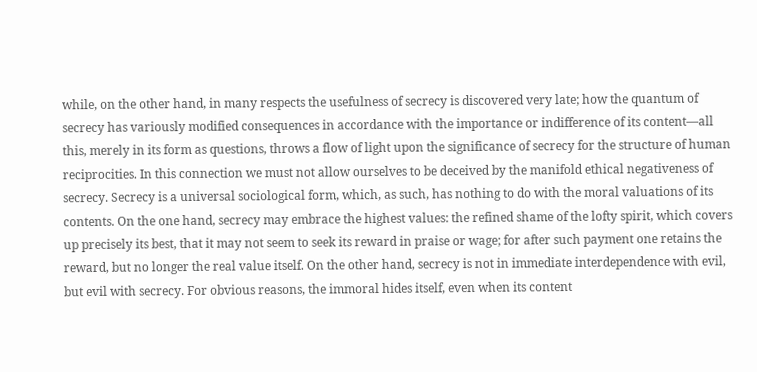while, on the other hand, in many respects the usefulness of secrecy is discovered very late; how the quantum of secrecy has variously modified consequences in accordance with the importance or indifference of its content—all this, merely in its form as questions, throws a flow of light upon the significance of secrecy for the structure of human reciprocities. In this connection we must not allow ourselves to be deceived by the manifold ethical negativeness of secrecy. Secrecy is a universal sociological form, which, as such, has nothing to do with the moral valuations of its contents. On the one hand, secrecy may embrace the highest values: the refined shame of the lofty spirit, which covers up precisely its best, that it may not seem to seek its reward in praise or wage; for after such payment one retains the reward, but no longer the real value itself. On the other hand, secrecy is not in immediate interdependence with evil, but evil with secrecy. For obvious reasons, the immoral hides itself, even when its content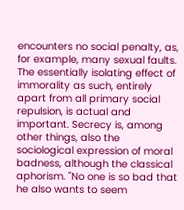encounters no social penalty, as, for example, many sexual faults. The essentially isolating effect of immorality as such, entirely apart from all primary social repulsion, is actual and important. Secrecy is, among other things, also the sociological expression of moral badness, although the classical aphorism. "No one is so bad that he also wants to seem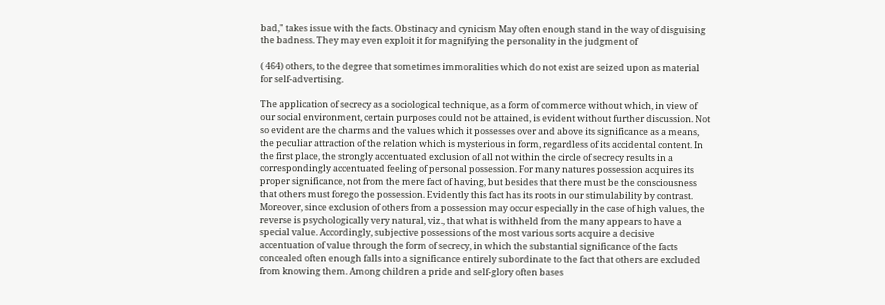bad," takes issue with the facts. Obstinacy and cynicism May often enough stand in the way of disguising the badness. They may even exploit it for magnifying the personality in the judgment of

( 464) others, to the degree that sometimes immoralities which do not exist are seized upon as material for self-advertising.

The application of secrecy as a sociological technique, as a form of commerce without which, in view of our social environment, certain purposes could not be attained, is evident without further discussion. Not so evident are the charms and the values which it possesses over and above its significance as a means, the peculiar attraction of the relation which is mysterious in form, regardless of its accidental content. In the first place, the strongly accentuated exclusion of all not within the circle of secrecy results in a correspondingly accentuated feeling of personal possession. For many natures possession acquires its proper significance, not from the mere fact of having, but besides that there must be the consciousness that others must forego the possession. Evidently this fact has its roots in our stimulability by contrast. Moreover, since exclusion of others from a possession may occur especially in the case of high values, the reverse is psychologically very natural, viz., that what is withheld from the many appears to have a special value. Accordingly, subjective possessions of the most various sorts acquire a decisive accentuation of value through the form of secrecy, in which the substantial significance of the facts concealed often enough falls into a significance entirely subordinate to the fact that others are excluded from knowing them. Among children a pride and self-glory often bases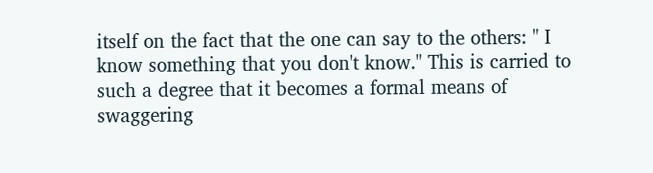itself on the fact that the one can say to the others: " I know something that you don't know." This is carried to such a degree that it becomes a formal means of swaggering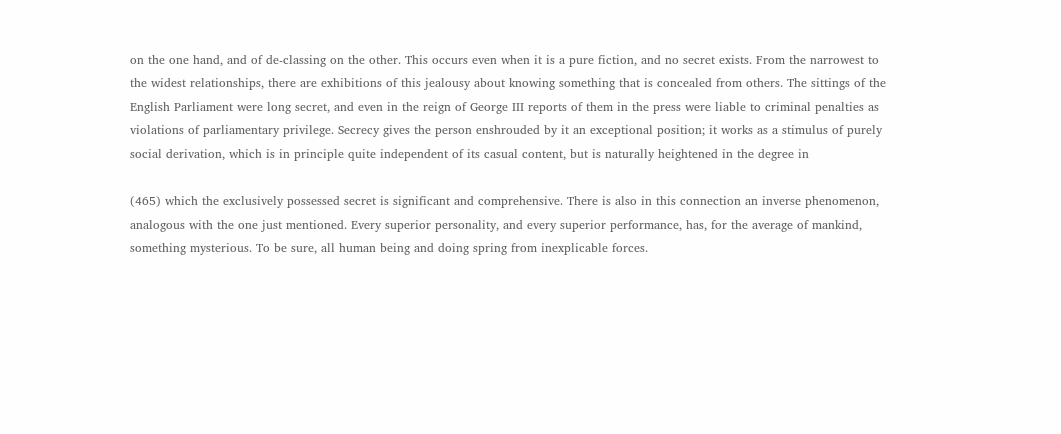on the one hand, and of de-classing on the other. This occurs even when it is a pure fiction, and no secret exists. From the narrowest to the widest relationships, there are exhibitions of this jealousy about knowing something that is concealed from others. The sittings of the English Parliament were long secret, and even in the reign of George III reports of them in the press were liable to criminal penalties as violations of parliamentary privilege. Secrecy gives the person enshrouded by it an exceptional position; it works as a stimulus of purely social derivation, which is in principle quite independent of its casual content, but is naturally heightened in the degree in

(465) which the exclusively possessed secret is significant and comprehensive. There is also in this connection an inverse phenomenon, analogous with the one just mentioned. Every superior personality, and every superior performance, has, for the average of mankind, something mysterious. To be sure, all human being and doing spring from inexplicable forces.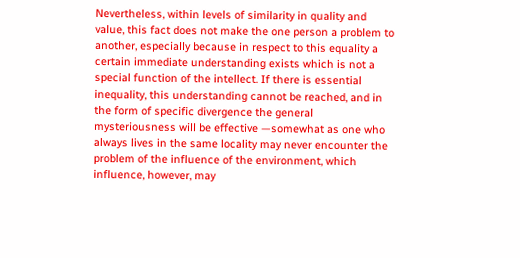Nevertheless, within levels of similarity in quality and value, this fact does not make the one person a problem to another, especially because in respect to this equality a certain immediate understanding exists which is not a special function of the intellect. If there is essential inequality, this understanding cannot be reached, and in the form of specific divergence the general mysteriousness will be effective —somewhat as one who always lives in the same locality may never encounter the problem of the influence of the environment, which influence, however, may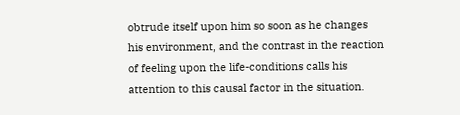obtrude itself upon him so soon as he changes his environment, and the contrast in the reaction of feeling upon the life-conditions calls his attention to this causal factor in the situation.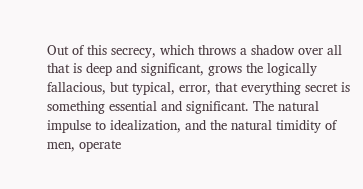Out of this secrecy, which throws a shadow over all that is deep and significant, grows the logically fallacious, but typical, error, that everything secret is something essential and significant. The natural impulse to idealization, and the natural timidity of men, operate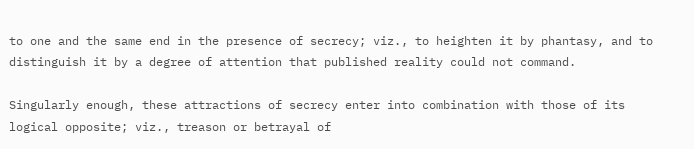to one and the same end in the presence of secrecy; viz., to heighten it by phantasy, and to distinguish it by a degree of attention that published reality could not command.

Singularly enough, these attractions of secrecy enter into combination with those of its logical opposite; viz., treason or betrayal of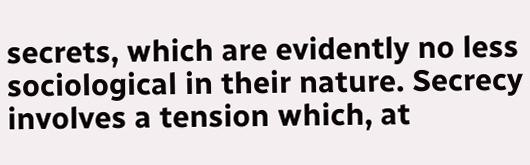secrets, which are evidently no less sociological in their nature. Secrecy involves a tension which, at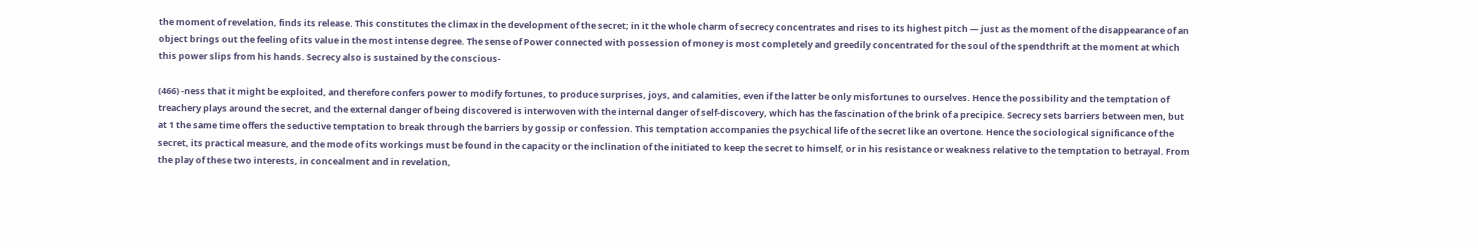the moment of revelation, finds its release. This constitutes the climax in the development of the secret; in it the whole charm of secrecy concentrates and rises to its highest pitch — just as the moment of the disappearance of an object brings out the feeling of its value in the most intense degree. The sense of Power connected with possession of money is most completely and greedily concentrated for the soul of the spendthrift at the moment at which this power slips from his hands. Secrecy also is sustained by the conscious-

(466) -ness that it might be exploited, and therefore confers power to modify fortunes, to produce surprises, joys, and calamities, even if the latter be only misfortunes to ourselves. Hence the possibility and the temptation of treachery plays around the secret, and the external danger of being discovered is interwoven with the internal danger of self-discovery, which has the fascination of the brink of a precipice. Secrecy sets barriers between men, but at 1 the same time offers the seductive temptation to break through the barriers by gossip or confession. This temptation accompanies the psychical life of the secret like an overtone. Hence the sociological significance of the secret, its practical measure, and the mode of its workings must be found in the capacity or the inclination of the initiated to keep the secret to himself, or in his resistance or weakness relative to the temptation to betrayal. From the play of these two interests, in concealment and in revelation,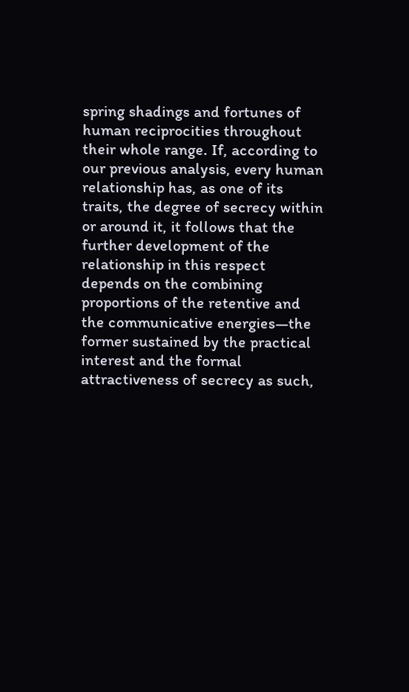spring shadings and fortunes of human reciprocities throughout their whole range. If, according to our previous analysis, every human relationship has, as one of its traits, the degree of secrecy within or around it, it follows that the further development of the relationship in this respect depends on the combining proportions of the retentive and the communicative energies—the former sustained by the practical interest and the formal attractiveness of secrecy as such,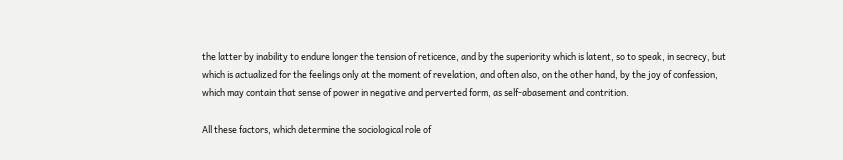the latter by inability to endure longer the tension of reticence, and by the superiority which is latent, so to speak, in secrecy, but which is actualized for the feelings only at the moment of revelation, and often also, on the other hand, by the joy of confession, which may contain that sense of power in negative and perverted form, as self-abasement and contrition.

All these factors, which determine the sociological role of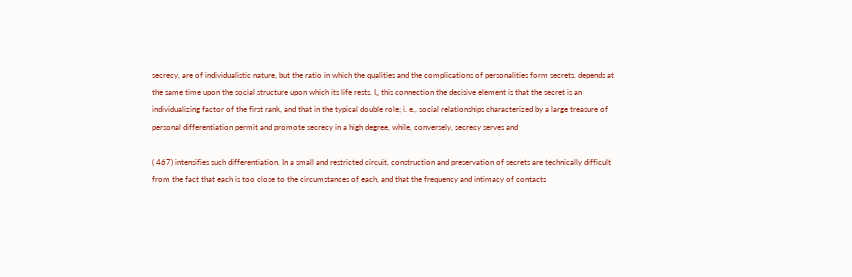secrecy, are of individualistic nature, but the ratio in which the qualities and the complications of personalities form secrets. depends at the same time upon the social structure upon which its life rests. I„ this connection the decisive element is that the secret is an individualizing factor of the first rank, and that in the typical double role; i. e., social relationships characterized by a large treasure of personal differentiation permit and promote secrecy in a high degree, while, conversely, secrecy serves and

( 467) intensifies such differentiation. In a small and restricted circuit, construction and preservation of secrets are technically difficult from the fact that each is too close to the circumstances of each, and that the frequency and intimacy of contacts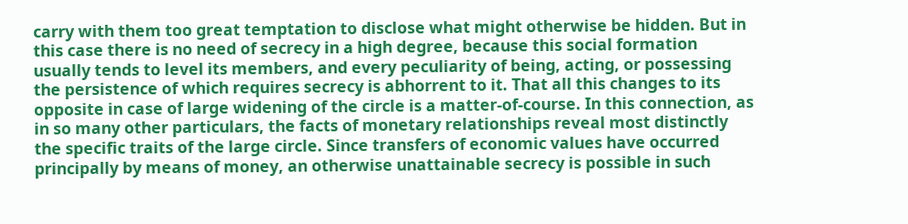carry with them too great temptation to disclose what might otherwise be hidden. But in this case there is no need of secrecy in a high degree, because this social formation usually tends to level its members, and every peculiarity of being, acting, or possessing the persistence of which requires secrecy is abhorrent to it. That all this changes to its opposite in case of large widening of the circle is a matter-of-course. In this connection, as in so many other particulars, the facts of monetary relationships reveal most distinctly the specific traits of the large circle. Since transfers of economic values have occurred principally by means of money, an otherwise unattainable secrecy is possible in such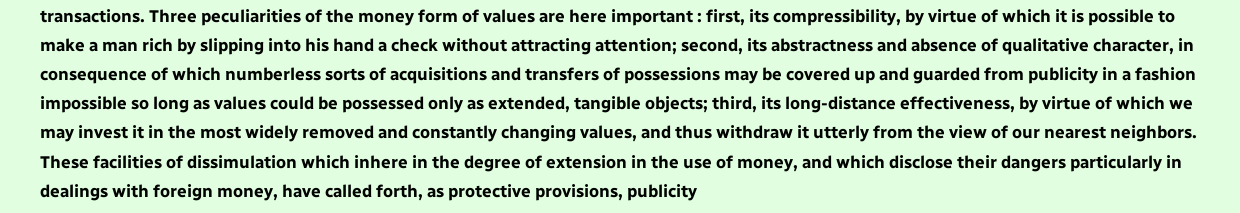transactions. Three peculiarities of the money form of values are here important : first, its compressibility, by virtue of which it is possible to make a man rich by slipping into his hand a check without attracting attention; second, its abstractness and absence of qualitative character, in consequence of which numberless sorts of acquisitions and transfers of possessions may be covered up and guarded from publicity in a fashion impossible so long as values could be possessed only as extended, tangible objects; third, its long-distance effectiveness, by virtue of which we may invest it in the most widely removed and constantly changing values, and thus withdraw it utterly from the view of our nearest neighbors. These facilities of dissimulation which inhere in the degree of extension in the use of money, and which disclose their dangers particularly in dealings with foreign money, have called forth, as protective provisions, publicity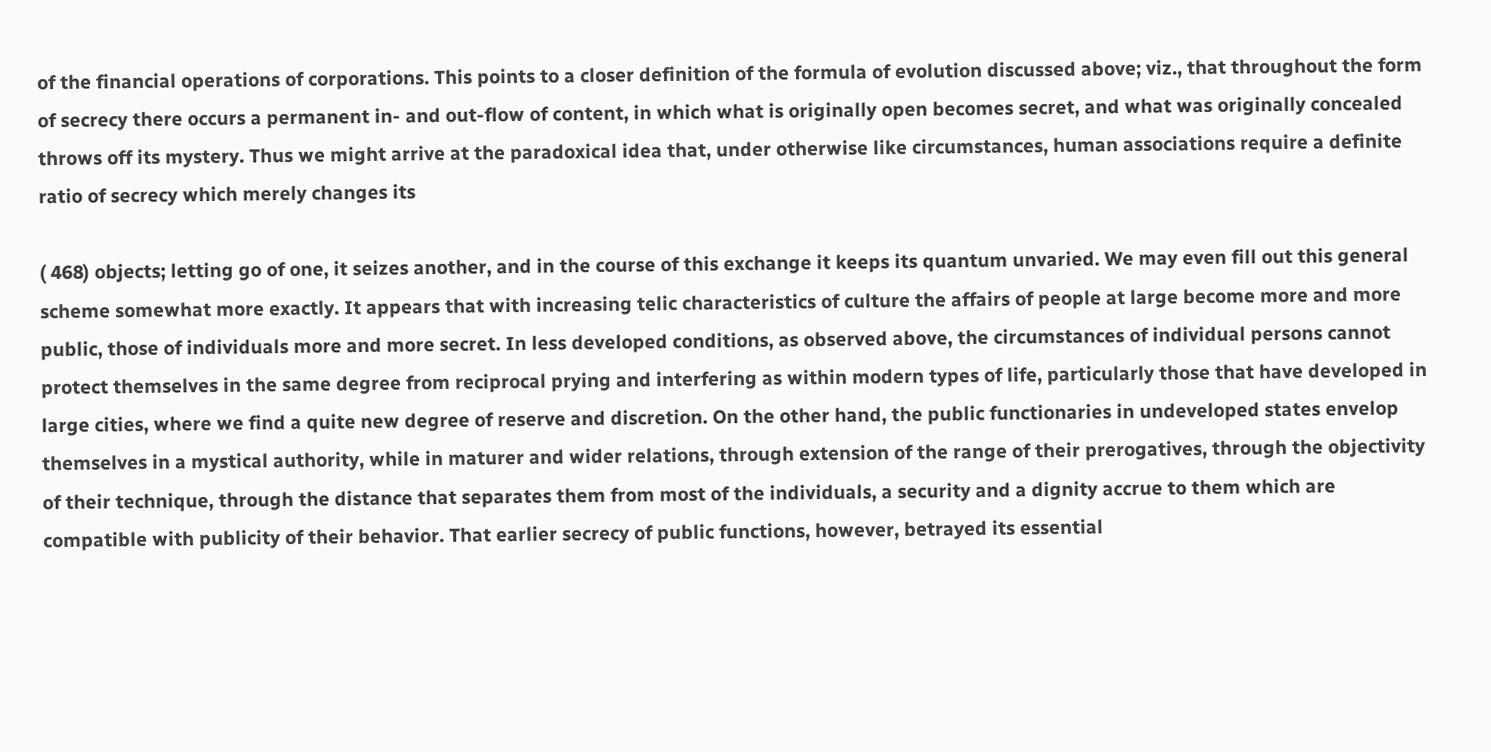of the financial operations of corporations. This points to a closer definition of the formula of evolution discussed above; viz., that throughout the form of secrecy there occurs a permanent in- and out-flow of content, in which what is originally open becomes secret, and what was originally concealed throws off its mystery. Thus we might arrive at the paradoxical idea that, under otherwise like circumstances, human associations require a definite ratio of secrecy which merely changes its

( 468) objects; letting go of one, it seizes another, and in the course of this exchange it keeps its quantum unvaried. We may even fill out this general scheme somewhat more exactly. It appears that with increasing telic characteristics of culture the affairs of people at large become more and more public, those of individuals more and more secret. In less developed conditions, as observed above, the circumstances of individual persons cannot protect themselves in the same degree from reciprocal prying and interfering as within modern types of life, particularly those that have developed in large cities, where we find a quite new degree of reserve and discretion. On the other hand, the public functionaries in undeveloped states envelop themselves in a mystical authority, while in maturer and wider relations, through extension of the range of their prerogatives, through the objectivity of their technique, through the distance that separates them from most of the individuals, a security and a dignity accrue to them which are compatible with publicity of their behavior. That earlier secrecy of public functions, however, betrayed its essential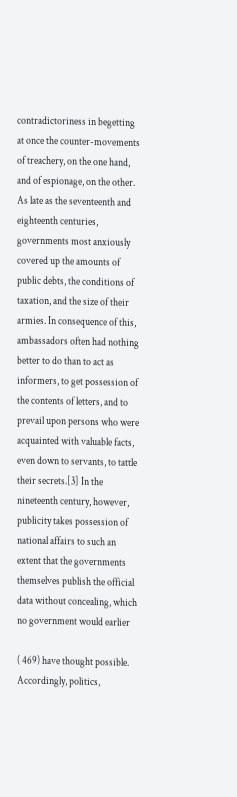contradictoriness in begetting at once the counter-movements of treachery, on the one hand, and of espionage, on the other. As late as the seventeenth and eighteenth centuries, governments most anxiously covered up the amounts of public debts, the conditions of taxation, and the size of their armies. In consequence of this, ambassadors often had nothing better to do than to act as informers, to get possession of the contents of letters, and to prevail upon persons who were acquainted with valuable facts, even down to servants, to tattle their secrets.[3] In the nineteenth century, however, publicity takes possession of national affairs to such an extent that the governments themselves publish the official data without concealing, which no government would earlier

( 469) have thought possible. Accordingly, politics,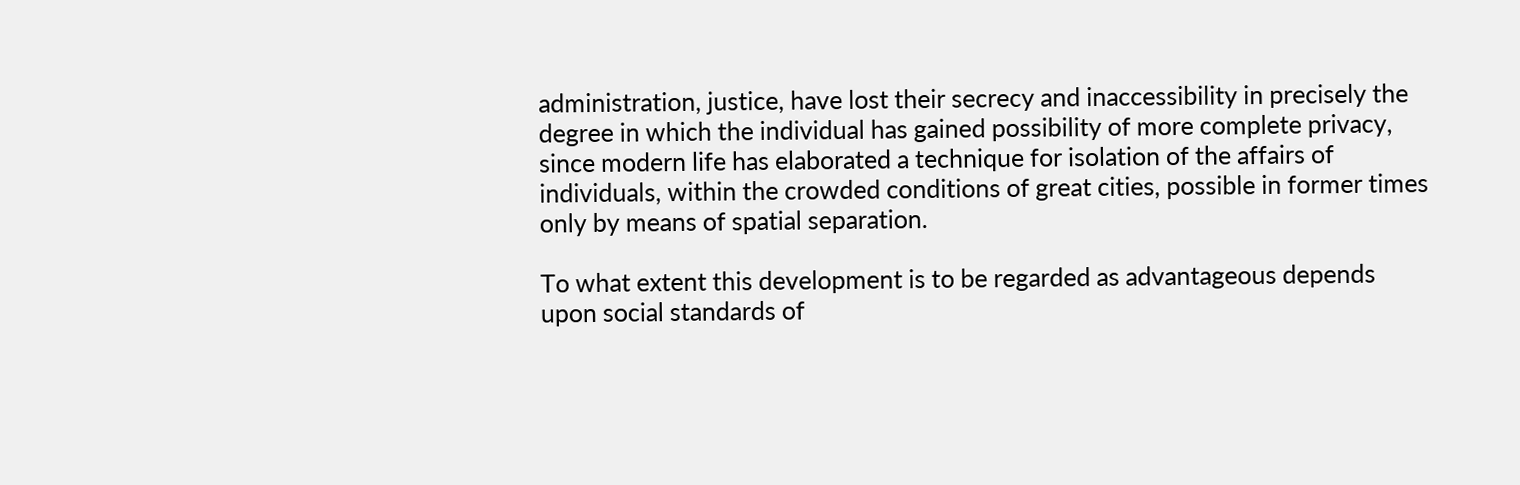administration, justice, have lost their secrecy and inaccessibility in precisely the degree in which the individual has gained possibility of more complete privacy, since modern life has elaborated a technique for isolation of the affairs of individuals, within the crowded conditions of great cities, possible in former times only by means of spatial separation.

To what extent this development is to be regarded as advantageous depends upon social standards of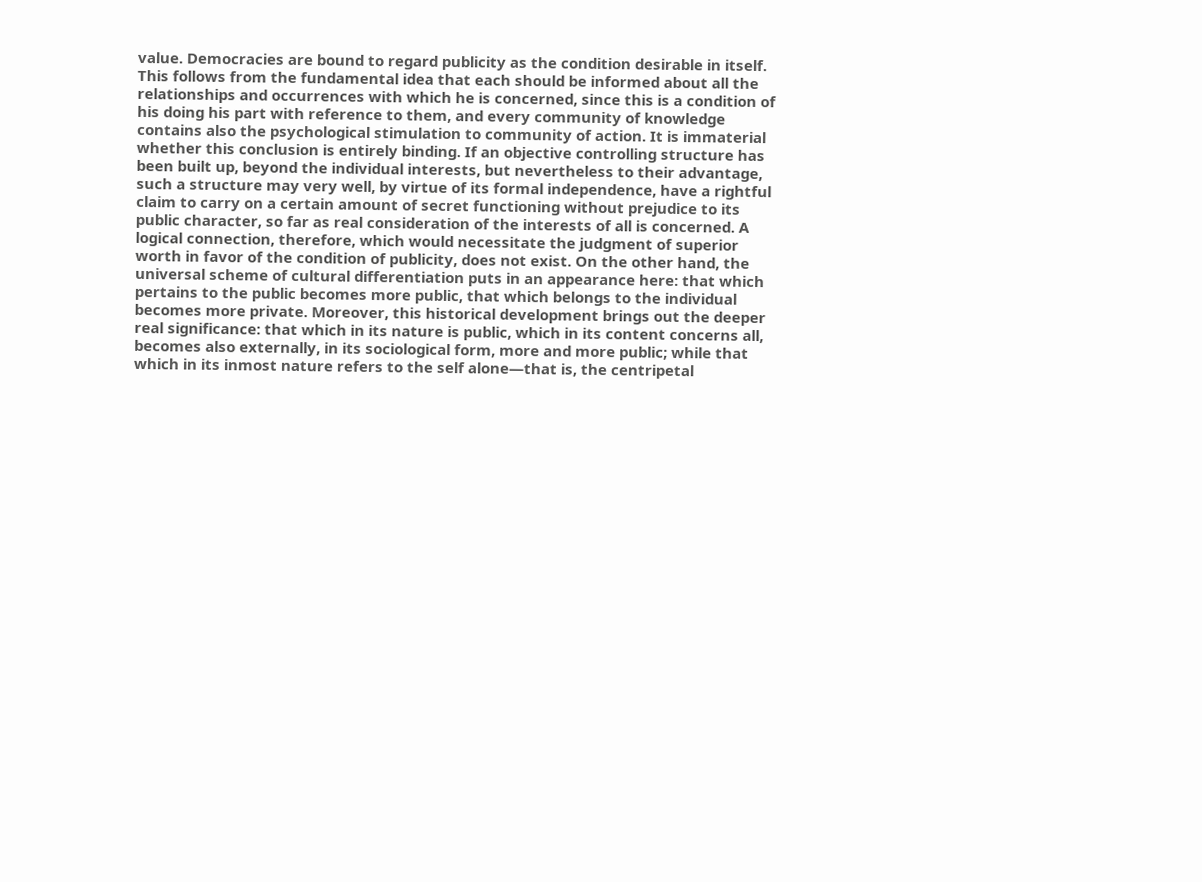value. Democracies are bound to regard publicity as the condition desirable in itself. This follows from the fundamental idea that each should be informed about all the relationships and occurrences with which he is concerned, since this is a condition of his doing his part with reference to them, and every community of knowledge contains also the psychological stimulation to community of action. It is immaterial whether this conclusion is entirely binding. If an objective controlling structure has been built up, beyond the individual interests, but nevertheless to their advantage, such a structure may very well, by virtue of its formal independence, have a rightful claim to carry on a certain amount of secret functioning without prejudice to its public character, so far as real consideration of the interests of all is concerned. A logical connection, therefore, which would necessitate the judgment of superior worth in favor of the condition of publicity, does not exist. On the other hand, the universal scheme of cultural differentiation puts in an appearance here: that which pertains to the public becomes more public, that which belongs to the individual becomes more private. Moreover, this historical development brings out the deeper real significance: that which in its nature is public, which in its content concerns all, becomes also externally, in its sociological form, more and more public; while that which in its inmost nature refers to the self alone—that is, the centripetal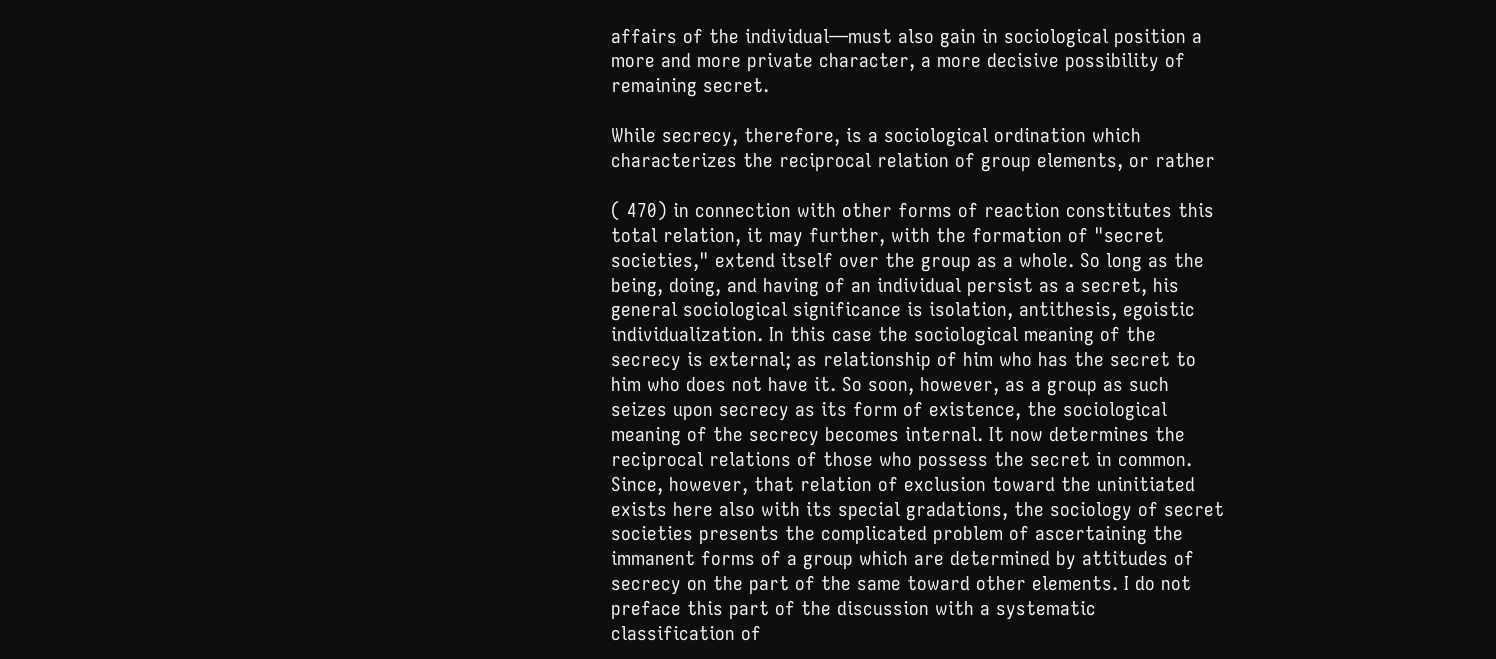affairs of the individual—must also gain in sociological position a more and more private character, a more decisive possibility of remaining secret.

While secrecy, therefore, is a sociological ordination which characterizes the reciprocal relation of group elements, or rather

( 470) in connection with other forms of reaction constitutes this total relation, it may further, with the formation of "secret societies," extend itself over the group as a whole. So long as the being, doing, and having of an individual persist as a secret, his general sociological significance is isolation, antithesis, egoistic individualization. In this case the sociological meaning of the secrecy is external; as relationship of him who has the secret to him who does not have it. So soon, however, as a group as such seizes upon secrecy as its form of existence, the sociological meaning of the secrecy becomes internal. It now determines the reciprocal relations of those who possess the secret in common. Since, however, that relation of exclusion toward the uninitiated exists here also with its special gradations, the sociology of secret societies presents the complicated problem of ascertaining the immanent forms of a group which are determined by attitudes of secrecy on the part of the same toward other elements. I do not preface this part of the discussion with a systematic classification of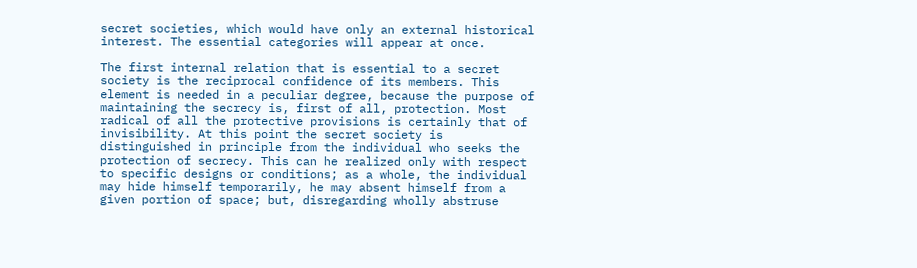secret societies, which would have only an external historical interest. The essential categories will appear at once.

The first internal relation that is essential to a secret society is the reciprocal confidence of its members. This element is needed in a peculiar degree, because the purpose of maintaining the secrecy is, first of all, protection. Most radical of all the protective provisions is certainly that of invisibility. At this point the secret society is distinguished in principle from the individual who seeks the protection of secrecy. This can he realized only with respect to specific designs or conditions; as a whole, the individual may hide himself temporarily, he may absent himself from a given portion of space; but, disregarding wholly abstruse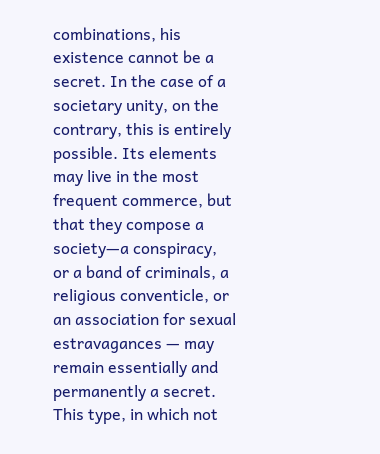combinations, his existence cannot be a secret. In the case of a societary unity, on the contrary, this is entirely possible. Its elements may live in the most frequent commerce, but that they compose a society—a conspiracy, or a band of criminals, a religious conventicle, or an association for sexual estravagances — may remain essentially and permanently a secret. This type, in which not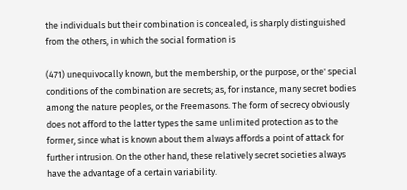the individuals but their combination is concealed, is sharply distinguished from the others, in which the social formation is

(471) unequivocally known, but the membership, or the purpose, or the' special conditions of the combination are secrets; as, for instance, many secret bodies among the nature peoples, or the Freemasons. The form of secrecy obviously does not afford to the latter types the same unlimited protection as to the former, since what is known about them always affords a point of attack for further intrusion. On the other hand, these relatively secret societies always have the advantage of a certain variability.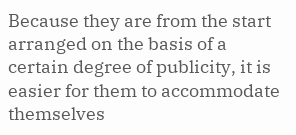Because they are from the start arranged on the basis of a certain degree of publicity, it is easier for them to accommodate themselves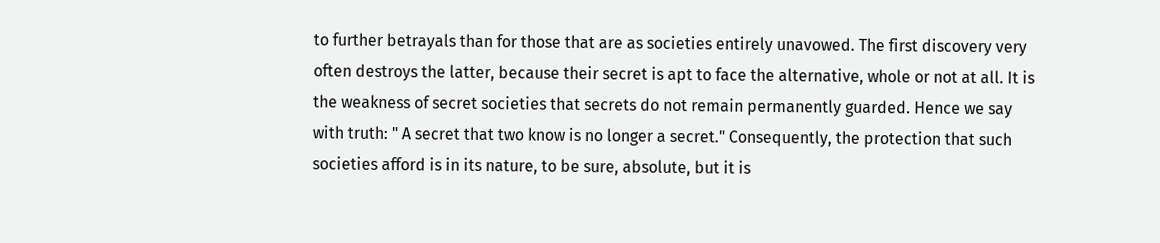to further betrayals than for those that are as societies entirely unavowed. The first discovery very often destroys the latter, because their secret is apt to face the alternative, whole or not at all. It is the weakness of secret societies that secrets do not remain permanently guarded. Hence we say with truth: " A secret that two know is no longer a secret." Consequently, the protection that such societies afford is in its nature, to be sure, absolute, but it is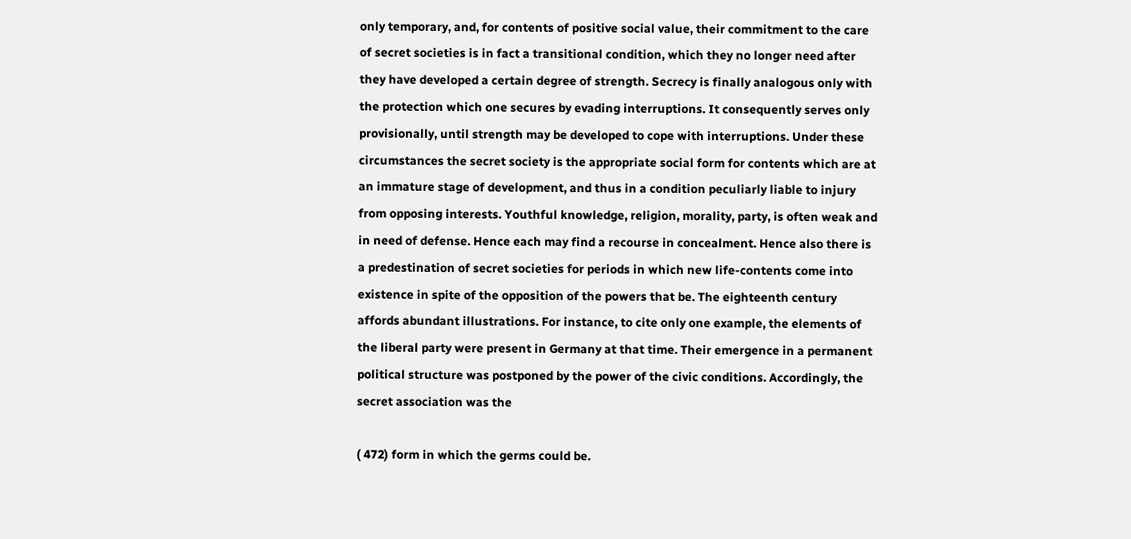only temporary, and, for contents of positive social value, their commitment to the care of secret societies is in fact a transitional condition, which they no longer need after they have developed a certain degree of strength. Secrecy is finally analogous only with the protection which one secures by evading interruptions. It consequently serves only provisionally, until strength may be developed to cope with interruptions. Under these circumstances the secret society is the appropriate social form for contents which are at an immature stage of development, and thus in a condition peculiarly liable to injury from opposing interests. Youthful knowledge, religion, morality, party, is often weak and in need of defense. Hence each may find a recourse in concealment. Hence also there is a predestination of secret societies for periods in which new life-contents come into existence in spite of the opposition of the powers that be. The eighteenth century affords abundant illustrations. For instance, to cite only one example, the elements of the liberal party were present in Germany at that time. Their emergence in a permanent political structure was postponed by the power of the civic conditions. Accordingly, the secret association was the

( 472) form in which the germs could be.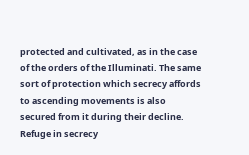protected and cultivated, as in the case of the orders of the Illuminati. The same sort of protection which secrecy affords to ascending movements is also secured from it during their decline. Refuge in secrecy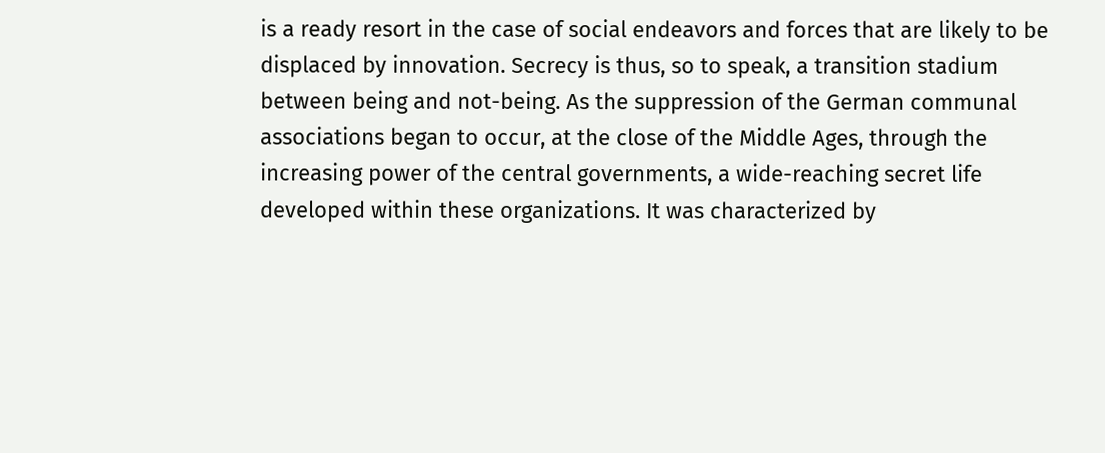is a ready resort in the case of social endeavors and forces that are likely to be displaced by innovation. Secrecy is thus, so to speak, a transition stadium between being and not-being. As the suppression of the German communal associations began to occur, at the close of the Middle Ages, through the increasing power of the central governments, a wide-reaching secret life developed within these organizations. It was characterized by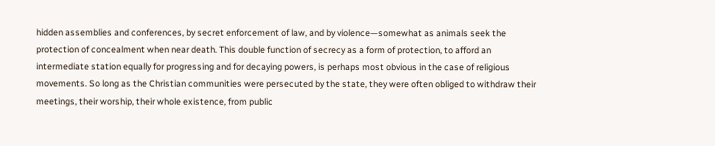hidden assemblies and conferences, by secret enforcement of law, and by violence—somewhat as animals seek the protection of concealment when near death. This double function of secrecy as a form of protection, to afford an intermediate station equally for progressing and for decaying powers, is perhaps most obvious in the case of religious movements. So long as the Christian communities were persecuted by the state, they were often obliged to withdraw their meetings, their worship, their whole existence, from public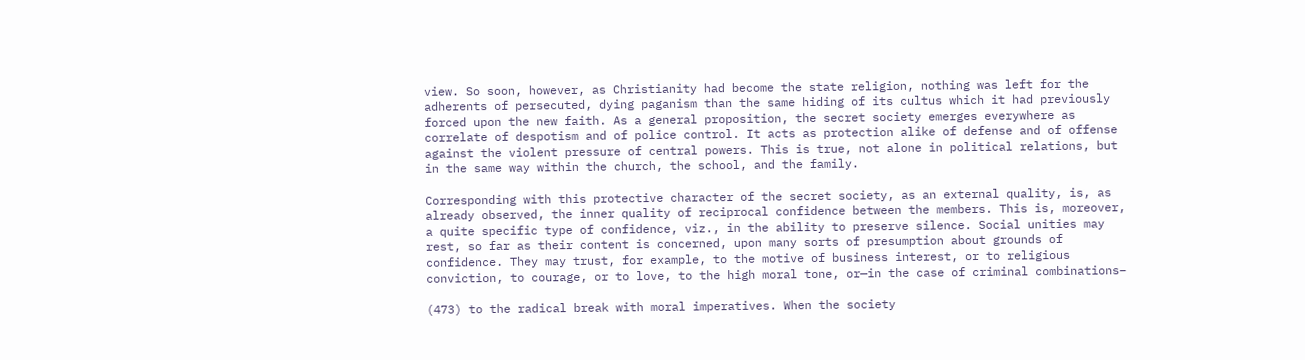view. So soon, however, as Christianity had become the state religion, nothing was left for the adherents of persecuted, dying paganism than the same hiding of its cultus which it had previously forced upon the new faith. As a general proposition, the secret society emerges everywhere as correlate of despotism and of police control. It acts as protection alike of defense and of offense against the violent pressure of central powers. This is true, not alone in political relations, but in the same way within the church, the school, and the family.

Corresponding with this protective character of the secret society, as an external quality, is, as already observed, the inner quality of reciprocal confidence between the members. This is, moreover, a quite specific type of confidence, viz., in the ability to preserve silence. Social unities may rest, so far as their content is concerned, upon many sorts of presumption about grounds of confidence. They may trust, for example, to the motive of business interest, or to religious conviction, to courage, or to love, to the high moral tone, or—in the case of criminal combinations–

(473) to the radical break with moral imperatives. When the society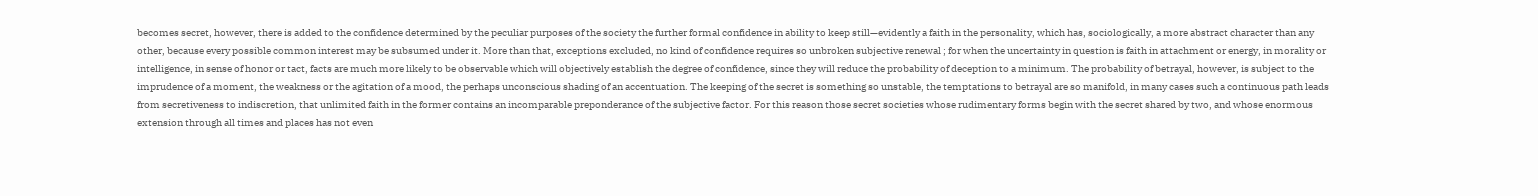becomes secret, however, there is added to the confidence determined by the peculiar purposes of the society the further formal confidence in ability to keep still—evidently a faith in the personality, which has, sociologically, a more abstract character than any other, because every possible common interest may be subsumed under it. More than that, exceptions excluded, no kind of confidence requires so unbroken subjective renewal ; for when the uncertainty in question is faith in attachment or energy, in morality or intelligence, in sense of honor or tact, facts are much more likely to be observable which will objectively establish the degree of confidence, since they will reduce the probability of deception to a minimum. The probability of betrayal, however, is subject to the imprudence of a moment, the weakness or the agitation of a mood, the perhaps unconscious shading of an accentuation. The keeping of the secret is something so unstable, the temptations to betrayal are so manifold, in many cases such a continuous path leads from secretiveness to indiscretion, that unlimited faith in the former contains an incomparable preponderance of the subjective factor. For this reason those secret societies whose rudimentary forms begin with the secret shared by two, and whose enormous extension through all times and places has not even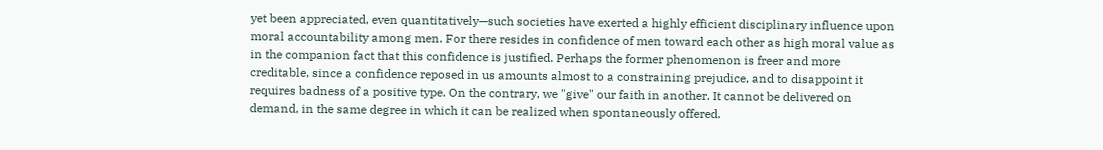yet been appreciated, even quantitatively—such societies have exerted a highly efficient disciplinary influence upon moral accountability among men. For there resides in confidence of men toward each other as high moral value as in the companion fact that this confidence is justified. Perhaps the former phenomenon is freer and more creditable, since a confidence reposed in us amounts almost to a constraining prejudice, and to disappoint it requires badness of a positive type. On the contrary, we "give" our faith in another. It cannot be delivered on demand, in the same degree in which it can be realized when spontaneously offered.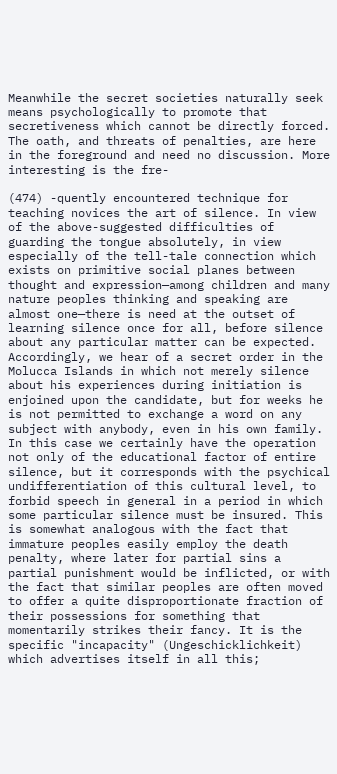Meanwhile the secret societies naturally seek means psychologically to promote that secretiveness which cannot be directly forced. The oath, and threats of penalties, are here in the foreground and need no discussion. More interesting is the fre-

(474) -quently encountered technique for teaching novices the art of silence. In view of the above-suggested difficulties of guarding the tongue absolutely, in view especially of the tell-tale connection which exists on primitive social planes between thought and expression—among children and many nature peoples thinking and speaking are almost one—there is need at the outset of learning silence once for all, before silence about any particular matter can be expected. Accordingly, we hear of a secret order in the Molucca Islands in which not merely silence about his experiences during initiation is enjoined upon the candidate, but for weeks he is not permitted to exchange a word on any subject with anybody, even in his own family. In this case we certainly have the operation not only of the educational factor of entire silence, but it corresponds with the psychical undifferentiation of this cultural level, to forbid speech in general in a period in which some particular silence must be insured. This is somewhat analogous with the fact that immature peoples easily employ the death penalty, where later for partial sins a partial punishment would be inflicted, or with the fact that similar peoples are often moved to offer a quite disproportionate fraction of their possessions for something that momentarily strikes their fancy. It is the specific "incapacity" (Ungeschicklichkeit) which advertises itself in all this;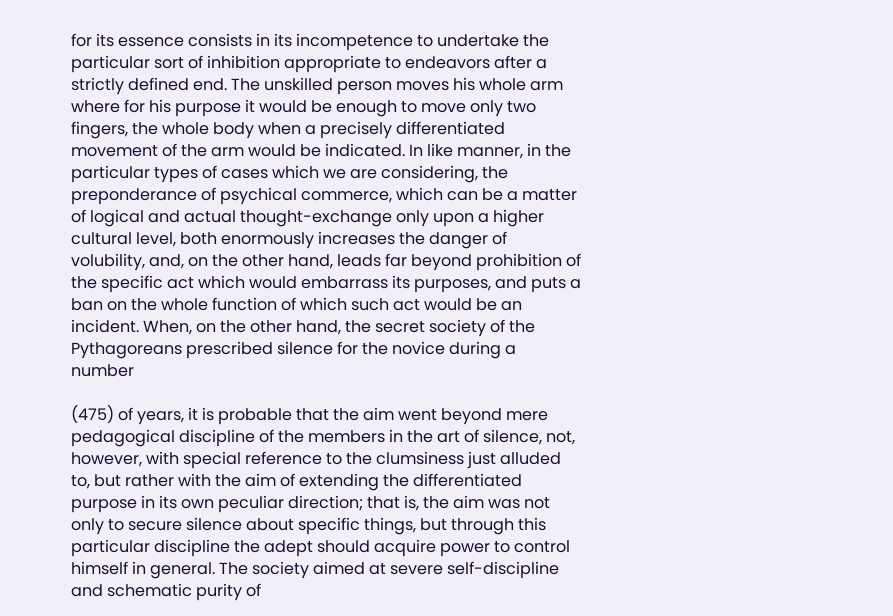for its essence consists in its incompetence to undertake the particular sort of inhibition appropriate to endeavors after a strictly defined end. The unskilled person moves his whole arm where for his purpose it would be enough to move only two fingers, the whole body when a precisely differentiated movement of the arm would be indicated. In like manner, in the particular types of cases which we are considering, the preponderance of psychical commerce, which can be a matter of logical and actual thought-exchange only upon a higher cultural level, both enormously increases the danger of volubility, and, on the other hand, leads far beyond prohibition of the specific act which would embarrass its purposes, and puts a ban on the whole function of which such act would be an incident. When, on the other hand, the secret society of the Pythagoreans prescribed silence for the novice during a number

(475) of years, it is probable that the aim went beyond mere pedagogical discipline of the members in the art of silence, not, however, with special reference to the clumsiness just alluded to, but rather with the aim of extending the differentiated purpose in its own peculiar direction; that is, the aim was not only to secure silence about specific things, but through this particular discipline the adept should acquire power to control himself in general. The society aimed at severe self-discipline and schematic purity of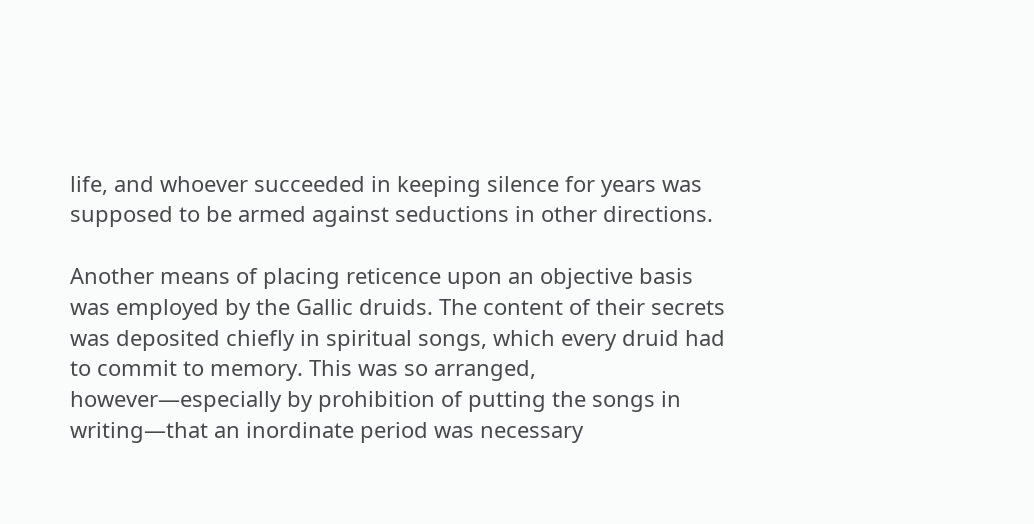life, and whoever succeeded in keeping silence for years was supposed to be armed against seductions in other directions.

Another means of placing reticence upon an objective basis was employed by the Gallic druids. The content of their secrets was deposited chiefly in spiritual songs, which every druid had to commit to memory. This was so arranged, however—especially by prohibition of putting the songs in writing—that an inordinate period was necessary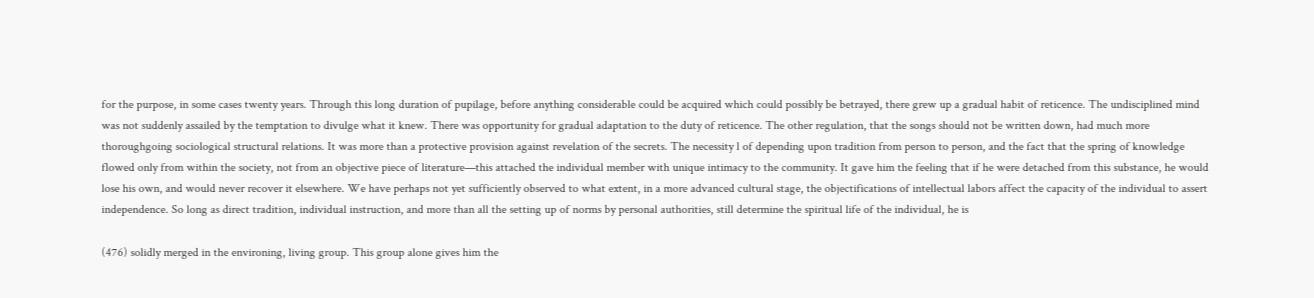for the purpose, in some cases twenty years. Through this long duration of pupilage, before anything considerable could be acquired which could possibly be betrayed, there grew up a gradual habit of reticence. The undisciplined mind was not suddenly assailed by the temptation to divulge what it knew. There was opportunity for gradual adaptation to the duty of reticence. The other regulation, that the songs should not be written down, had much more thoroughgoing sociological structural relations. It was more than a protective provision against revelation of the secrets. The necessity l of depending upon tradition from person to person, and the fact that the spring of knowledge flowed only from within the society, not from an objective piece of literature—this attached the individual member with unique intimacy to the community. It gave him the feeling that if he were detached from this substance, he would lose his own, and would never recover it elsewhere. We have perhaps not yet sufficiently observed to what extent, in a more advanced cultural stage, the objectifications of intellectual labors affect the capacity of the individual to assert independence. So long as direct tradition, individual instruction, and more than all the setting up of norms by personal authorities, still determine the spiritual life of the individual, he is

(476) solidly merged in the environing, living group. This group alone gives him the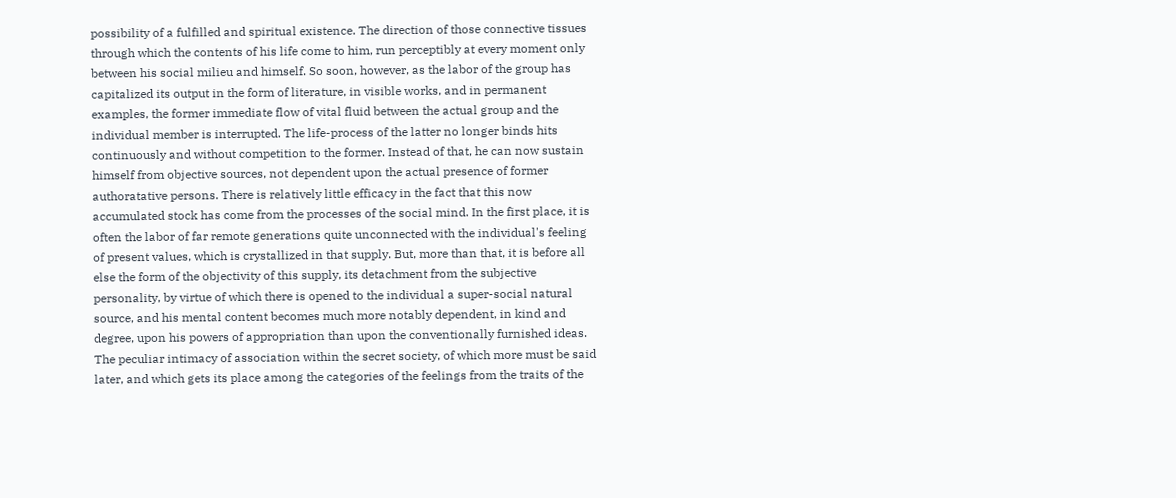possibility of a fulfilled and spiritual existence. The direction of those connective tissues through which the contents of his life come to him, run perceptibly at every moment only between his social milieu and himself. So soon, however, as the labor of the group has capitalized its output in the form of literature, in visible works, and in permanent examples, the former immediate flow of vital fluid between the actual group and the individual member is interrupted. The life-process of the latter no longer binds hits continuously and without competition to the former. Instead of that, he can now sustain himself from objective sources, not dependent upon the actual presence of former authoratative persons. There is relatively little efficacy in the fact that this now accumulated stock has come from the processes of the social mind. In the first place, it is often the labor of far remote generations quite unconnected with the individual's feeling of present values, which is crystallized in that supply. But, more than that, it is before all else the form of the objectivity of this supply, its detachment from the subjective personality, by virtue of which there is opened to the individual a super-social natural source, and his mental content becomes much more notably dependent, in kind and degree, upon his powers of appropriation than upon the conventionally furnished ideas. The peculiar intimacy of association within the secret society, of which more must be said later, and which gets its place among the categories of the feelings from the traits of the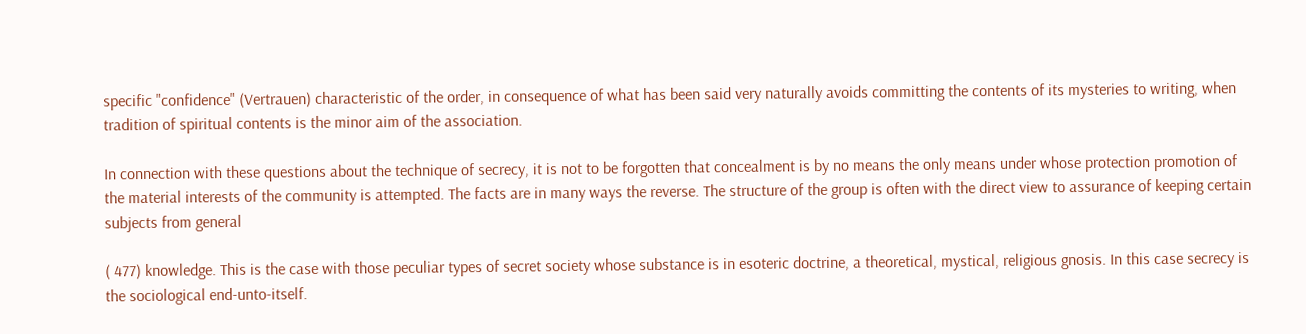specific "confidence" (Vertrauen) characteristic of the order, in consequence of what has been said very naturally avoids committing the contents of its mysteries to writing, when tradition of spiritual contents is the minor aim of the association.

In connection with these questions about the technique of secrecy, it is not to be forgotten that concealment is by no means the only means under whose protection promotion of the material interests of the community is attempted. The facts are in many ways the reverse. The structure of the group is often with the direct view to assurance of keeping certain subjects from general

( 477) knowledge. This is the case with those peculiar types of secret society whose substance is in esoteric doctrine, a theoretical, mystical, religious gnosis. In this case secrecy is the sociological end-unto-itself.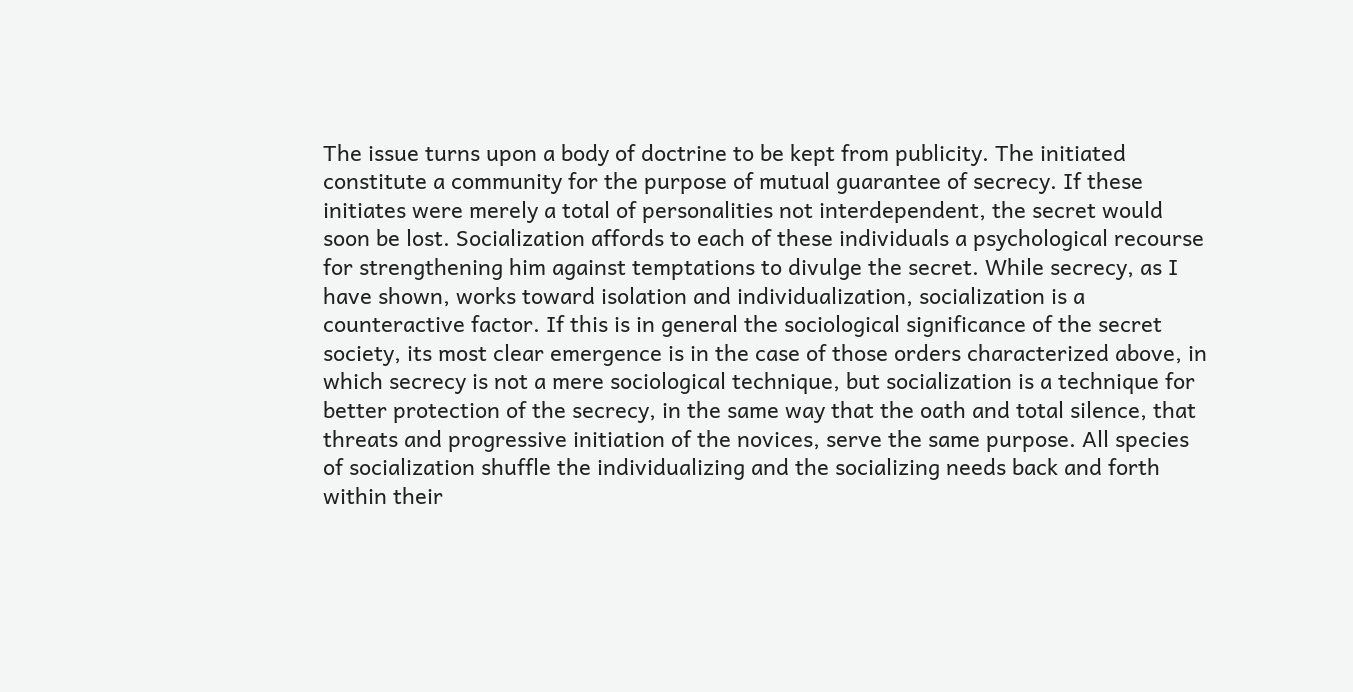The issue turns upon a body of doctrine to be kept from publicity. The initiated constitute a community for the purpose of mutual guarantee of secrecy. If these initiates were merely a total of personalities not interdependent, the secret would soon be lost. Socialization affords to each of these individuals a psychological recourse for strengthening him against temptations to divulge the secret. While secrecy, as I have shown, works toward isolation and individualization, socialization is a counteractive factor. If this is in general the sociological significance of the secret society, its most clear emergence is in the case of those orders characterized above, in which secrecy is not a mere sociological technique, but socialization is a technique for better protection of the secrecy, in the same way that the oath and total silence, that threats and progressive initiation of the novices, serve the same purpose. All species of socialization shuffle the individualizing and the socializing needs back and forth within their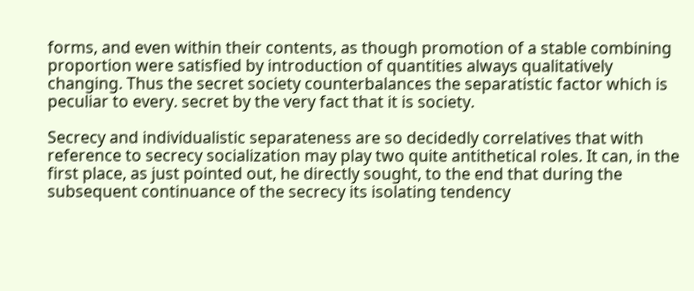forms, and even within their contents, as though promotion of a stable combining proportion were satisfied by introduction of quantities always qualitatively changing. Thus the secret society counterbalances the separatistic factor which is peculiar to every. secret by the very fact that it is society.

Secrecy and individualistic separateness are so decidedly correlatives that with reference to secrecy socialization may play two quite antithetical roles. It can, in the first place, as just pointed out, he directly sought, to the end that during the subsequent continuance of the secrecy its isolating tendency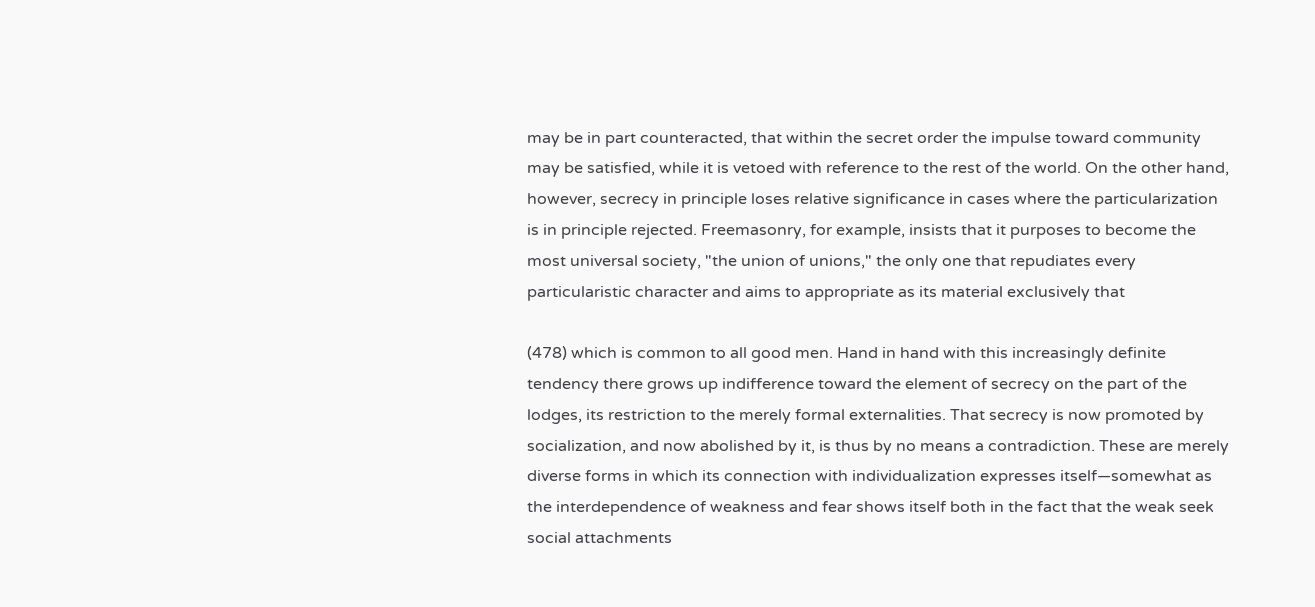may be in part counteracted, that within the secret order the impulse toward community may be satisfied, while it is vetoed with reference to the rest of the world. On the other hand, however, secrecy in principle loses relative significance in cases where the particularization is in principle rejected. Freemasonry, for example, insists that it purposes to become the most universal society, "the union of unions," the only one that repudiates every particularistic character and aims to appropriate as its material exclusively that

(478) which is common to all good men. Hand in hand with this increasingly definite tendency there grows up indifference toward the element of secrecy on the part of the lodges, its restriction to the merely formal externalities. That secrecy is now promoted by socialization, and now abolished by it, is thus by no means a contradiction. These are merely diverse forms in which its connection with individualization expresses itself—somewhat as the interdependence of weakness and fear shows itself both in the fact that the weak seek social attachments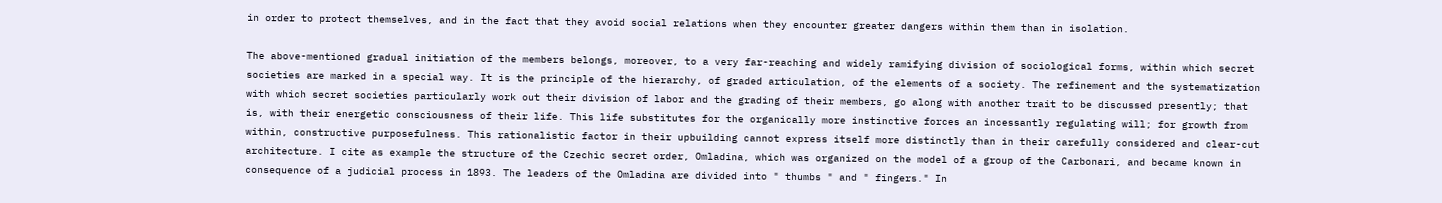in order to protect themselves, and in the fact that they avoid social relations when they encounter greater dangers within them than in isolation.

The above-mentioned gradual initiation of the members belongs, moreover, to a very far-reaching and widely ramifying division of sociological forms, within which secret societies are marked in a special way. It is the principle of the hierarchy, of graded articulation, of the elements of a society. The refinement and the systematization with which secret societies particularly work out their division of labor and the grading of their members, go along with another trait to be discussed presently; that is, with their energetic consciousness of their life. This life substitutes for the organically more instinctive forces an incessantly regulating will; for growth from within, constructive purposefulness. This rationalistic factor in their upbuilding cannot express itself more distinctly than in their carefully considered and clear-cut architecture. I cite as example the structure of the Czechic secret order, Omladina, which was organized on the model of a group of the Carbonari, and became known in consequence of a judicial process in 1893. The leaders of the Omladina are divided into " thumbs " and " fingers." In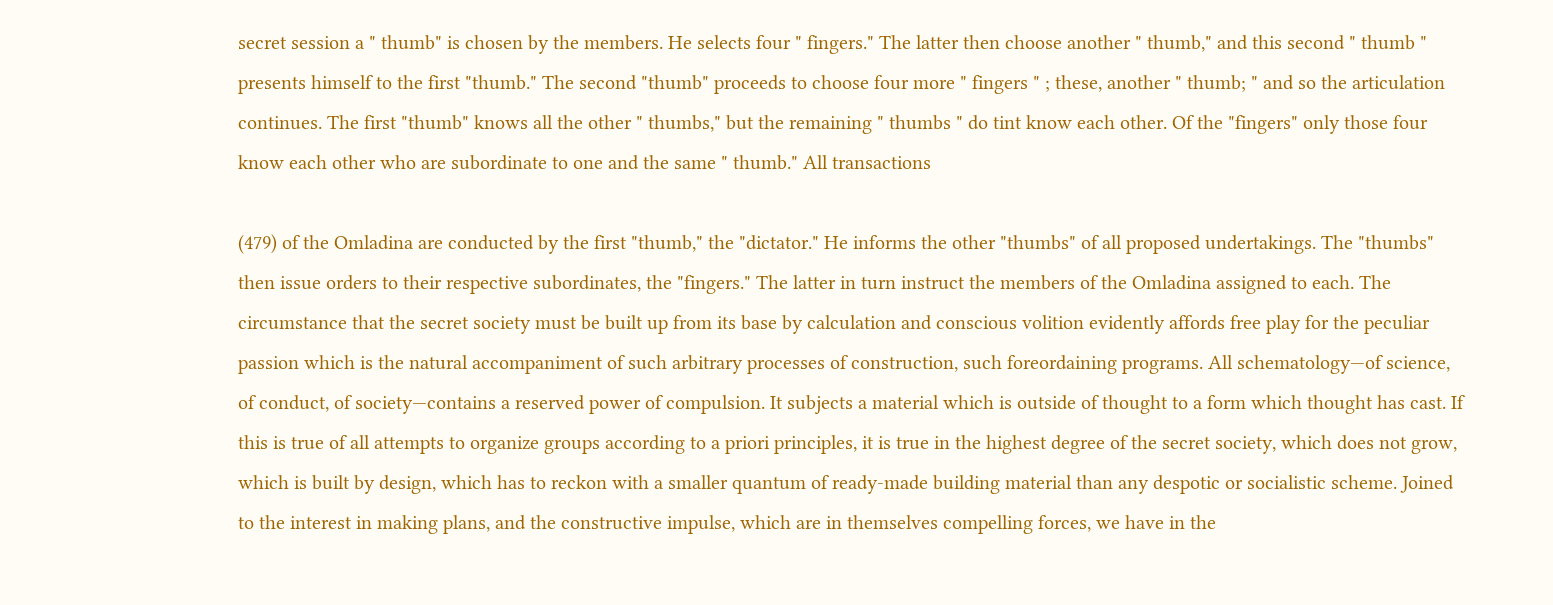secret session a " thumb" is chosen by the members. He selects four " fingers." The latter then choose another " thumb," and this second " thumb " presents himself to the first "thumb." The second "thumb" proceeds to choose four more " fingers " ; these, another " thumb; " and so the articulation continues. The first "thumb" knows all the other " thumbs," but the remaining " thumbs " do tint know each other. Of the "fingers" only those four know each other who are subordinate to one and the same " thumb." All transactions

(479) of the Omladina are conducted by the first "thumb," the "dictator." He informs the other "thumbs" of all proposed undertakings. The "thumbs" then issue orders to their respective subordinates, the "fingers." The latter in turn instruct the members of the Omladina assigned to each. The circumstance that the secret society must be built up from its base by calculation and conscious volition evidently affords free play for the peculiar passion which is the natural accompaniment of such arbitrary processes of construction, such foreordaining programs. All schematology—of science, of conduct, of society—contains a reserved power of compulsion. It subjects a material which is outside of thought to a form which thought has cast. If this is true of all attempts to organize groups according to a priori principles, it is true in the highest degree of the secret society, which does not grow, which is built by design, which has to reckon with a smaller quantum of ready-made building material than any despotic or socialistic scheme. Joined to the interest in making plans, and the constructive impulse, which are in themselves compelling forces, we have in the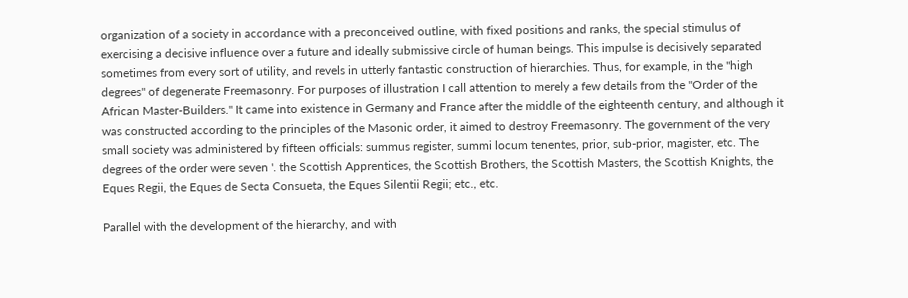organization of a society in accordance with a preconceived outline, with fixed positions and ranks, the special stimulus of exercising a decisive influence over a future and ideally submissive circle of human beings. This impulse is decisively separated sometimes from every sort of utility, and revels in utterly fantastic construction of hierarchies. Thus, for example, in the "high degrees" of degenerate Freemasonry. For purposes of illustration I call attention to merely a few details from the "Order of the African Master-Builders." It came into existence in Germany and France after the middle of the eighteenth century, and although it was constructed according to the principles of the Masonic order, it aimed to destroy Freemasonry. The government of the very small society was administered by fifteen officials: summus register, summi locum tenentes, prior, sub-prior, magister, etc. The degrees of the order were seven '. the Scottish Apprentices, the Scottish Brothers, the Scottish Masters, the Scottish Knights, the Eques Regii, the Eques de Secta Consueta, the Eques Silentii Regii; etc., etc.

Parallel with the development of the hierarchy, and with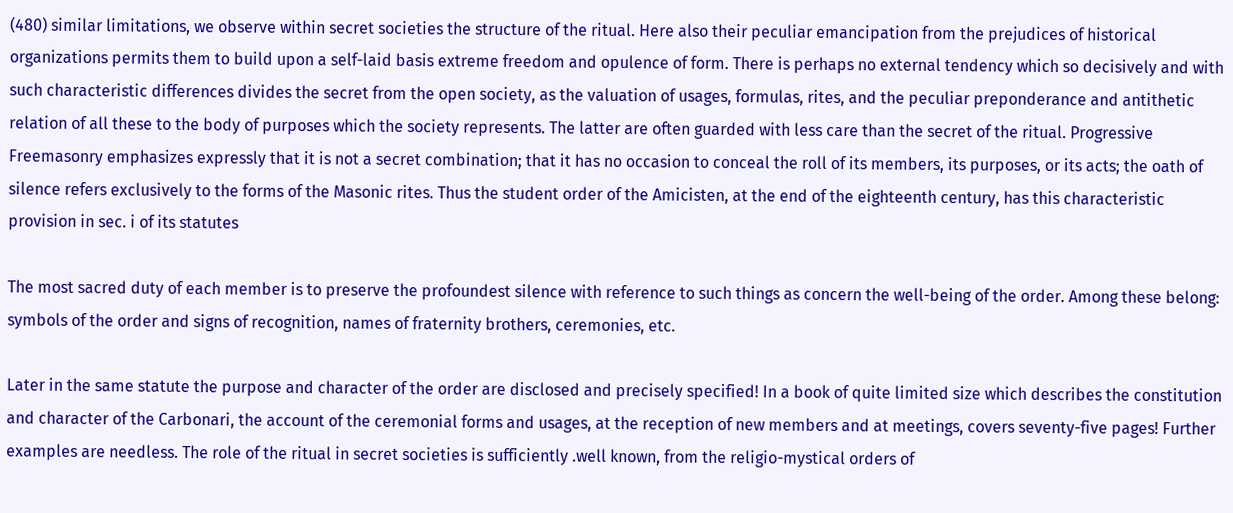(480) similar limitations, we observe within secret societies the structure of the ritual. Here also their peculiar emancipation from the prejudices of historical organizations permits them to build upon a self-laid basis extreme freedom and opulence of form. There is perhaps no external tendency which so decisively and with such characteristic differences divides the secret from the open society, as the valuation of usages, formulas, rites, and the peculiar preponderance and antithetic relation of all these to the body of purposes which the society represents. The latter are often guarded with less care than the secret of the ritual. Progressive Freemasonry emphasizes expressly that it is not a secret combination; that it has no occasion to conceal the roll of its members, its purposes, or its acts; the oath of silence refers exclusively to the forms of the Masonic rites. Thus the student order of the Amicisten, at the end of the eighteenth century, has this characteristic provision in sec. i of its statutes

The most sacred duty of each member is to preserve the profoundest silence with reference to such things as concern the well-being of the order. Among these belong: symbols of the order and signs of recognition, names of fraternity brothers, ceremonies, etc.

Later in the same statute the purpose and character of the order are disclosed and precisely specified! In a book of quite limited size which describes the constitution and character of the Carbonari, the account of the ceremonial forms and usages, at the reception of new members and at meetings, covers seventy-five pages! Further examples are needless. The role of the ritual in secret societies is sufficiently .well known, from the religio-mystical orders of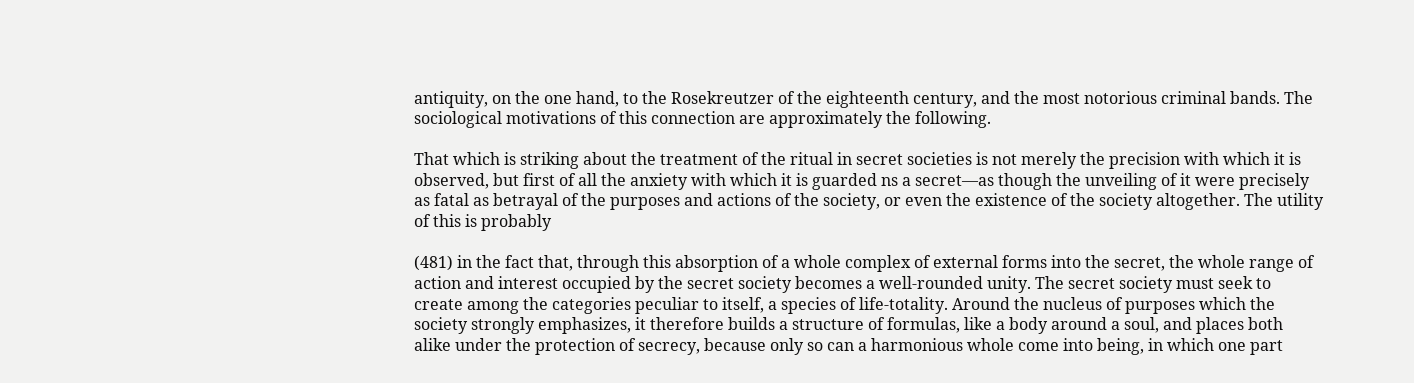antiquity, on the one hand, to the Rosekreutzer of the eighteenth century, and the most notorious criminal bands. The sociological motivations of this connection are approximately the following.

That which is striking about the treatment of the ritual in secret societies is not merely the precision with which it is observed, but first of all the anxiety with which it is guarded ns a secret—as though the unveiling of it were precisely as fatal as betrayal of the purposes and actions of the society, or even the existence of the society altogether. The utility of this is probably

(481) in the fact that, through this absorption of a whole complex of external forms into the secret, the whole range of action and interest occupied by the secret society becomes a well-rounded unity. The secret society must seek to create among the categories peculiar to itself, a species of life-totality. Around the nucleus of purposes which the society strongly emphasizes, it therefore builds a structure of formulas, like a body around a soul, and places both alike under the protection of secrecy, because only so can a harmonious whole come into being, in which one part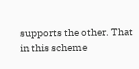supports the other. That in this scheme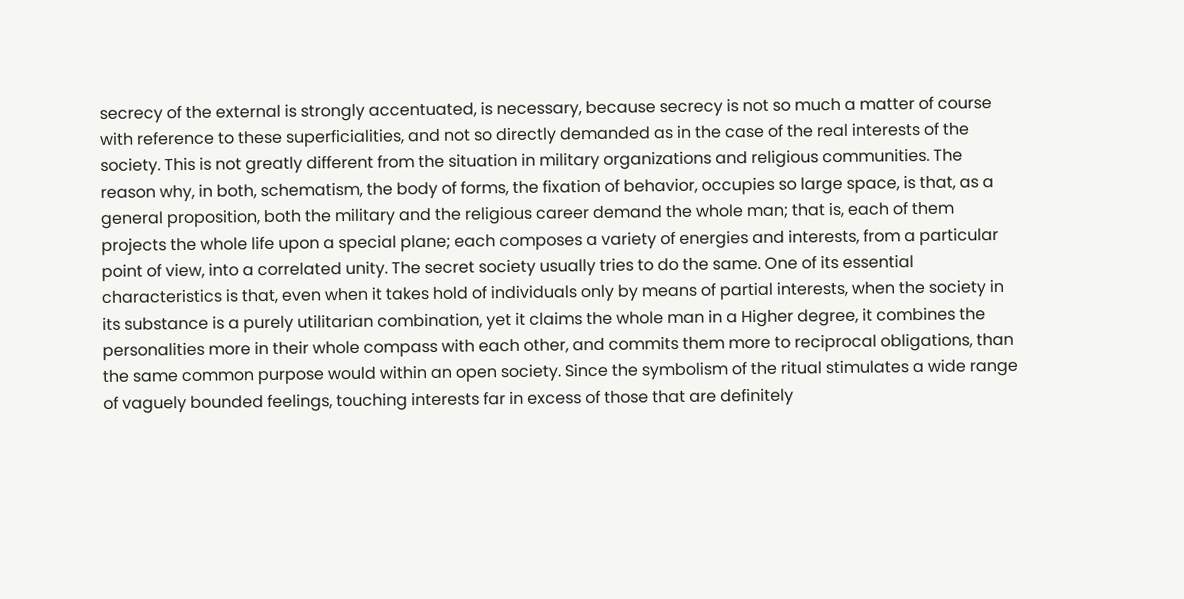secrecy of the external is strongly accentuated, is necessary, because secrecy is not so much a matter of course with reference to these superficialities, and not so directly demanded as in the case of the real interests of the society. This is not greatly different from the situation in military organizations and religious communities. The reason why, in both, schematism, the body of forms, the fixation of behavior, occupies so large space, is that, as a general proposition, both the military and the religious career demand the whole man; that is, each of them projects the whole life upon a special plane; each composes a variety of energies and interests, from a particular point of view, into a correlated unity. The secret society usually tries to do the same. One of its essential characteristics is that, even when it takes hold of individuals only by means of partial interests, when the society in its substance is a purely utilitarian combination, yet it claims the whole man in a Higher degree, it combines the personalities more in their whole compass with each other, and commits them more to reciprocal obligations, than the same common purpose would within an open society. Since the symbolism of the ritual stimulates a wide range of vaguely bounded feelings, touching interests far in excess of those that are definitely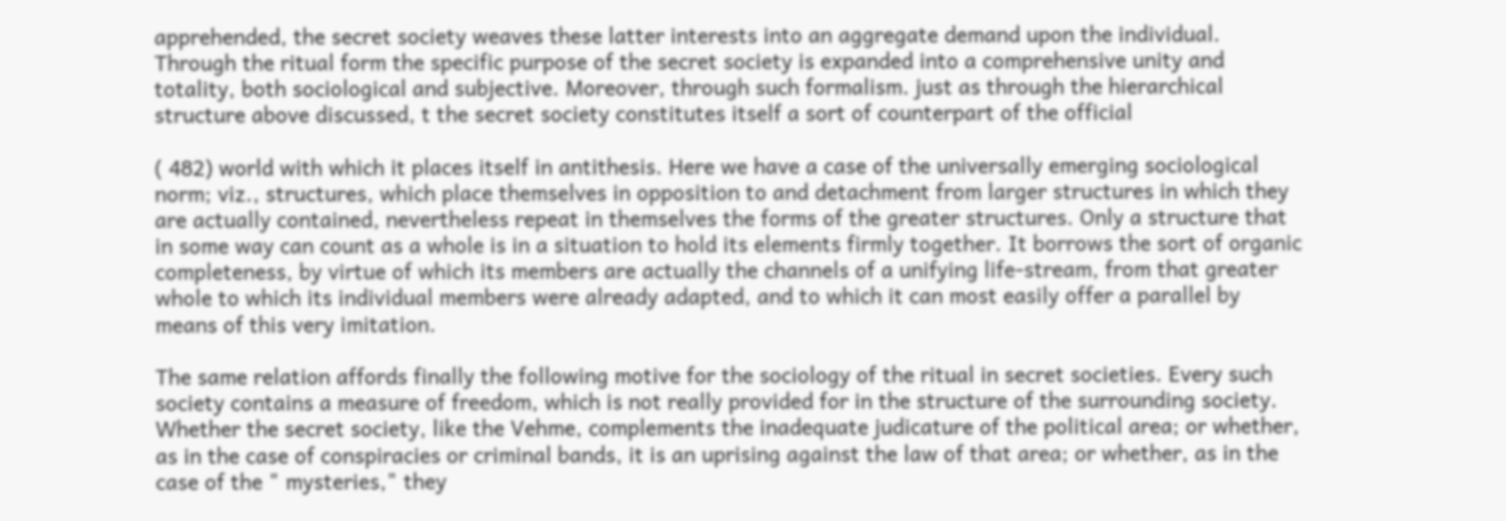apprehended, the secret society weaves these latter interests into an aggregate demand upon the individual. Through the ritual form the specific purpose of the secret society is expanded into a comprehensive unity and totality, both sociological and subjective. Moreover, through such formalism. just as through the hierarchical structure above discussed, t the secret society constitutes itself a sort of counterpart of the official

( 482) world with which it places itself in antithesis. Here we have a case of the universally emerging sociological norm; viz., structures, which place themselves in opposition to and detachment from larger structures in which they are actually contained, nevertheless repeat in themselves the forms of the greater structures. Only a structure that in some way can count as a whole is in a situation to hold its elements firmly together. It borrows the sort of organic completeness, by virtue of which its members are actually the channels of a unifying life-stream, from that greater whole to which its individual members were already adapted, and to which it can most easily offer a parallel by means of this very imitation.

The same relation affords finally the following motive for the sociology of the ritual in secret societies. Every such society contains a measure of freedom, which is not really provided for in the structure of the surrounding society. Whether the secret society, like the Vehme, complements the inadequate judicature of the political area; or whether, as in the case of conspiracies or criminal bands, it is an uprising against the law of that area; or whether, as in the case of the " mysteries," they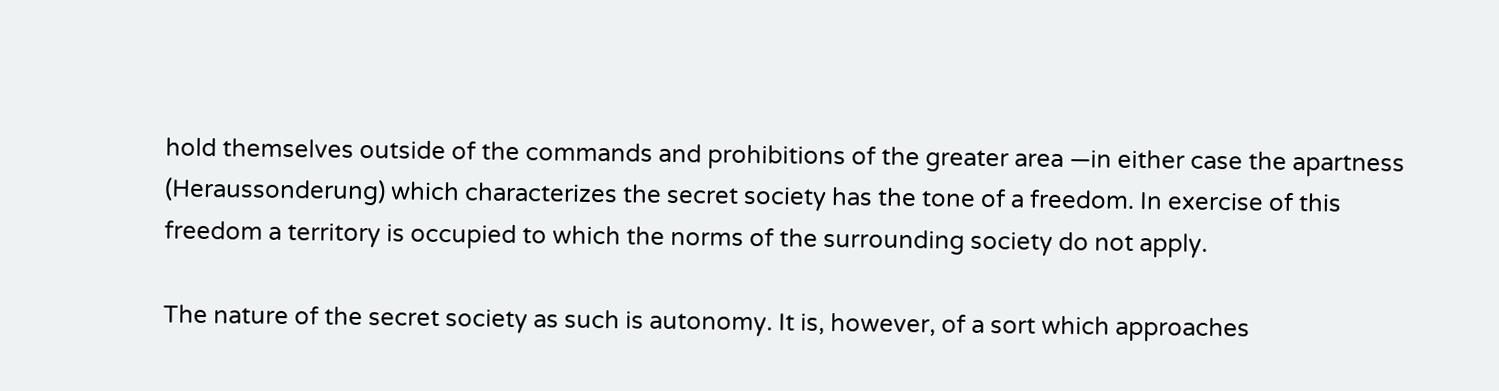hold themselves outside of the commands and prohibitions of the greater area —in either case the apartness (Heraussonderung) which characterizes the secret society has the tone of a freedom. In exercise of this freedom a territory is occupied to which the norms of the surrounding society do not apply.

The nature of the secret society as such is autonomy. It is, however, of a sort which approaches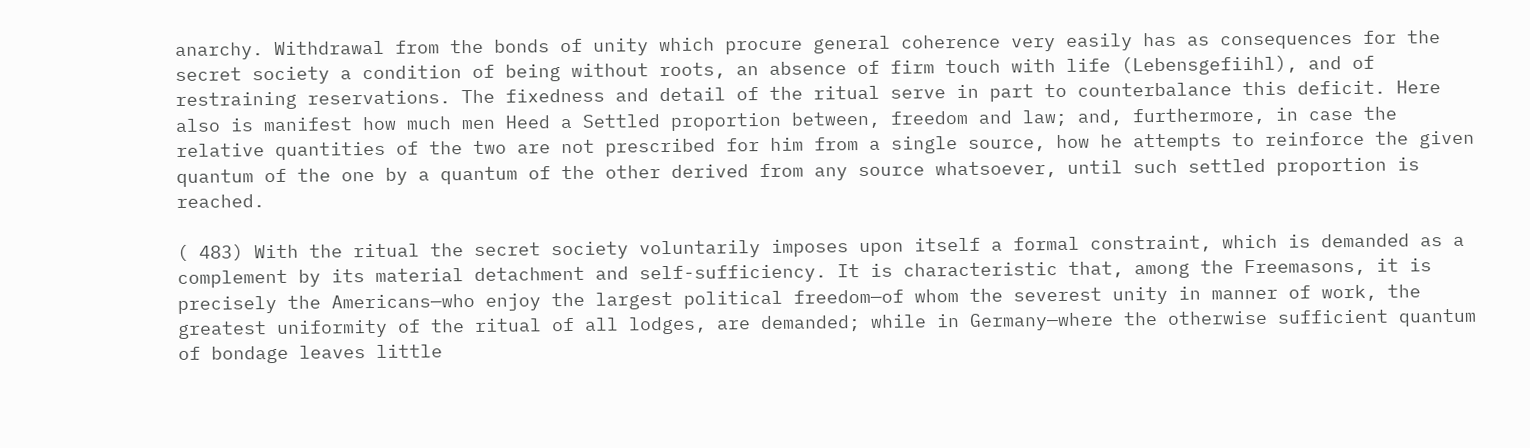anarchy. Withdrawal from the bonds of unity which procure general coherence very easily has as consequences for the secret society a condition of being without roots, an absence of firm touch with life (Lebensgefiihl), and of restraining reservations. The fixedness and detail of the ritual serve in part to counterbalance this deficit. Here also is manifest how much men Heed a Settled proportion between, freedom and law; and, furthermore, in case the relative quantities of the two are not prescribed for him from a single source, how he attempts to reinforce the given quantum of the one by a quantum of the other derived from any source whatsoever, until such settled proportion is reached.

( 483) With the ritual the secret society voluntarily imposes upon itself a formal constraint, which is demanded as a complement by its material detachment and self-sufficiency. It is characteristic that, among the Freemasons, it is precisely the Americans—who enjoy the largest political freedom—of whom the severest unity in manner of work, the greatest uniformity of the ritual of all lodges, are demanded; while in Germany—where the otherwise sufficient quantum of bondage leaves little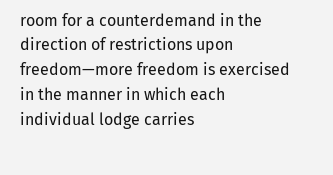room for a counterdemand in the direction of restrictions upon freedom—more freedom is exercised in the manner in which each individual lodge carries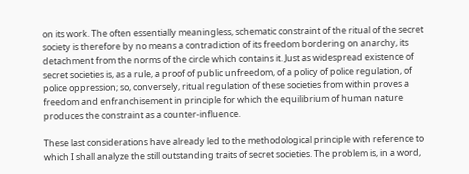on its work. The often essentially meaningless, schematic constraint of the ritual of the secret society is therefore by no means a contradiction of its freedom bordering on anarchy, its detachment from the norms of the circle which contains it. Just as widespread existence of secret societies is, as a rule, a proof of public unfreedom, of a policy of police regulation, of police oppression; so, conversely, ritual regulation of these societies from within proves a freedom and enfranchisement in principle for which the equilibrium of human nature produces the constraint as a counter-influence.

These last considerations have already led to the methodological principle with reference to which I shall analyze the still outstanding traits of secret societies. The problem is, in a word,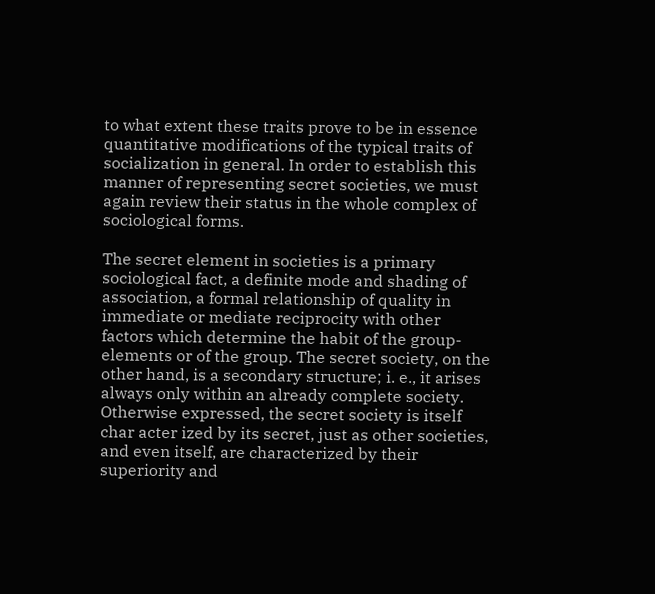to what extent these traits prove to be in essence quantitative modifications of the typical traits of socialization in general. In order to establish this manner of representing secret societies, we must again review their status in the whole complex of sociological forms.

The secret element in societies is a primary sociological fact, a definite mode and shading of association, a formal relationship of quality in immediate or mediate reciprocity with other factors which determine the habit of the group-elements or of the group. The secret society, on the other hand, is a secondary structure; i. e., it arises always only within an already complete society. Otherwise expressed, the secret society is itself char acter ized by its secret, just as other societies, and even itself, are characterized by their superiority and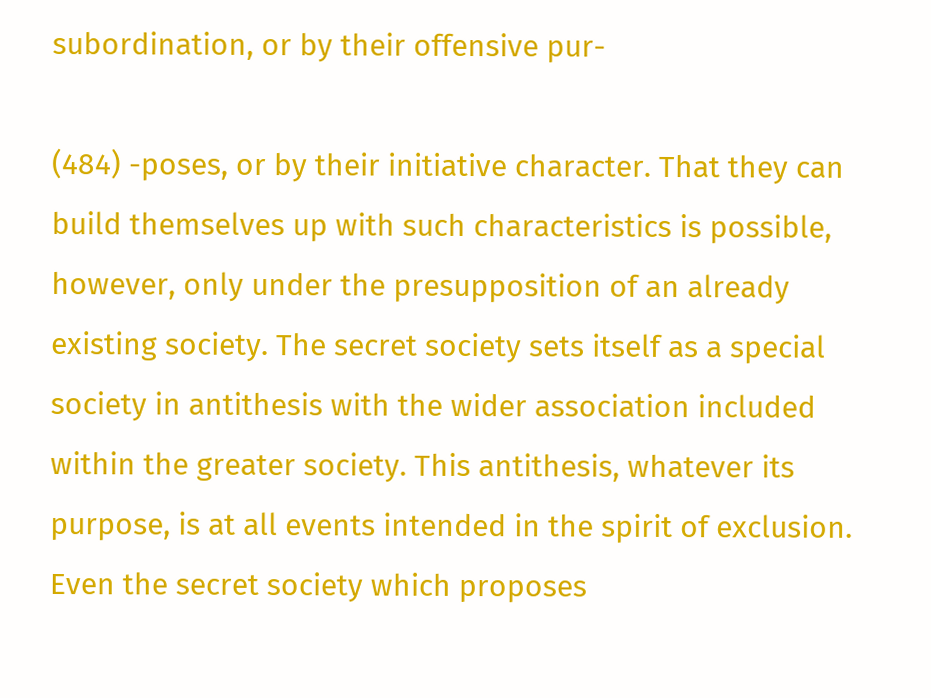subordination, or by their offensive pur-

(484) -poses, or by their initiative character. That they can build themselves up with such characteristics is possible, however, only under the presupposition of an already existing society. The secret society sets itself as a special society in antithesis with the wider association included within the greater society. This antithesis, whatever its purpose, is at all events intended in the spirit of exclusion. Even the secret society which proposes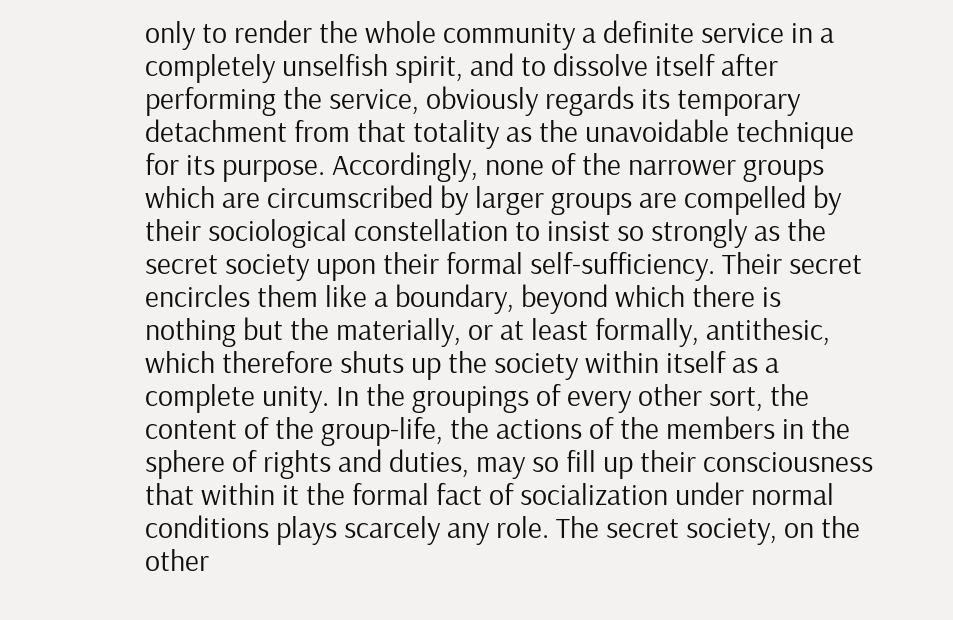only to render the whole community a definite service in a completely unselfish spirit, and to dissolve itself after performing the service, obviously regards its temporary detachment from that totality as the unavoidable technique for its purpose. Accordingly, none of the narrower groups which are circumscribed by larger groups are compelled by their sociological constellation to insist so strongly as the secret society upon their formal self-sufficiency. Their secret encircles them like a boundary, beyond which there is nothing but the materially, or at least formally, antithesic, which therefore shuts up the society within itself as a complete unity. In the groupings of every other sort, the content of the group-life, the actions of the members in the sphere of rights and duties, may so fill up their consciousness that within it the formal fact of socialization under normal conditions plays scarcely any role. The secret society, on the other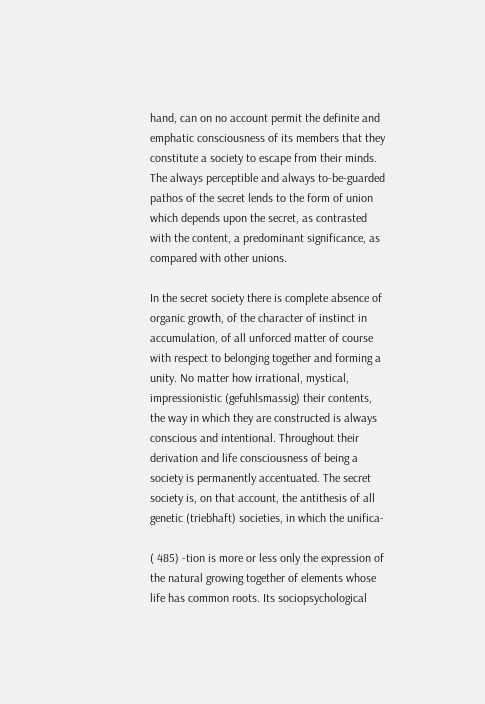hand, can on no account permit the definite and emphatic consciousness of its members that they constitute a society to escape from their minds. The always perceptible and always to-be-guarded pathos of the secret lends to the form of union which depends upon the secret, as contrasted with the content, a predominant significance, as compared with other unions.

In the secret society there is complete absence of organic growth, of the character of instinct in accumulation, of all unforced matter of course with respect to belonging together and forming a unity. No matter how irrational, mystical, impressionistic (gefuhlsmassig) their contents, the way in which they are constructed is always conscious and intentional. Throughout their derivation and life consciousness of being a society is permanently accentuated. The secret society is, on that account, the antithesis of all genetic (triebhaft) societies, in which the unifica-

( 485) -tion is more or less only the expression of the natural growing together of elements whose life has common roots. Its sociopsychological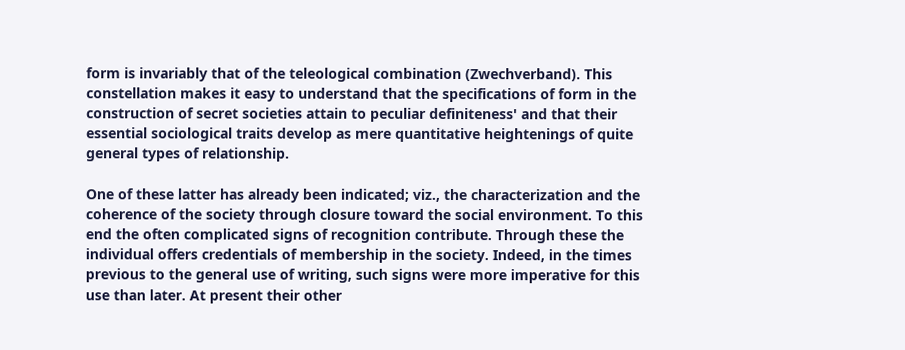form is invariably that of the teleological combination (Zwechverband). This constellation makes it easy to understand that the specifications of form in the construction of secret societies attain to peculiar definiteness' and that their essential sociological traits develop as mere quantitative heightenings of quite general types of relationship.

One of these latter has already been indicated; viz., the characterization and the coherence of the society through closure toward the social environment. To this end the often complicated signs of recognition contribute. Through these the individual offers credentials of membership in the society. Indeed, in the times previous to the general use of writing, such signs were more imperative for this use than later. At present their other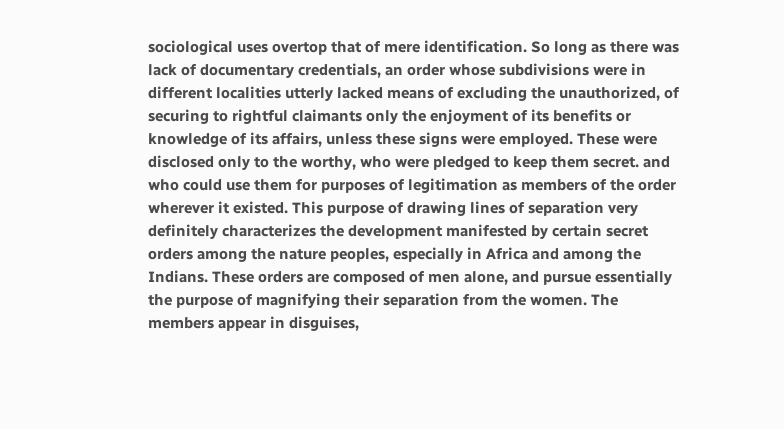sociological uses overtop that of mere identification. So long as there was lack of documentary credentials, an order whose subdivisions were in different localities utterly lacked means of excluding the unauthorized, of securing to rightful claimants only the enjoyment of its benefits or knowledge of its affairs, unless these signs were employed. These were disclosed only to the worthy, who were pledged to keep them secret. and who could use them for purposes of legitimation as members of the order wherever it existed. This purpose of drawing lines of separation very definitely characterizes the development manifested by certain secret orders among the nature peoples, especially in Africa and among the Indians. These orders are composed of men alone, and pursue essentially the purpose of magnifying their separation from the women. The members appear in disguises,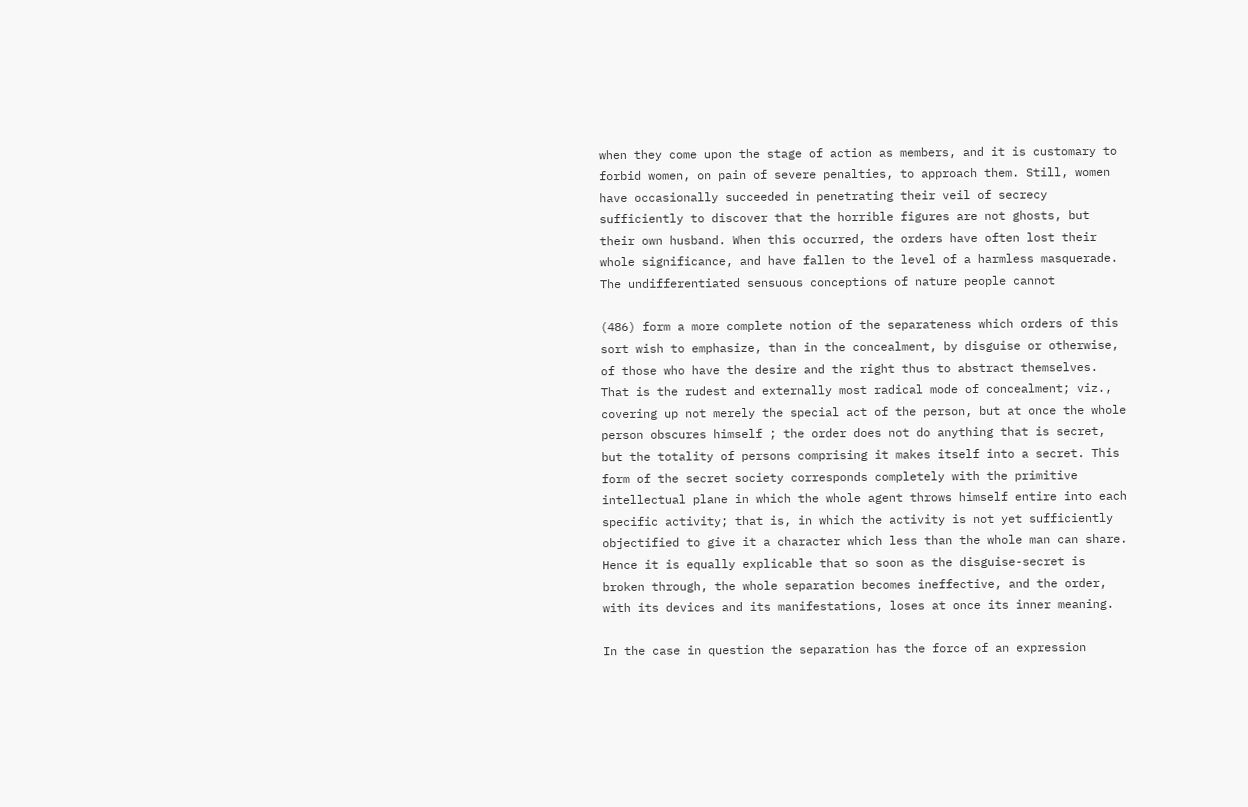when they come upon the stage of action as members, and it is customary to forbid women, on pain of severe penalties, to approach them. Still, women have occasionally succeeded in penetrating their veil of secrecy sufficiently to discover that the horrible figures are not ghosts, but their own husband. When this occurred, the orders have often lost their whole significance, and have fallen to the level of a harmless masquerade. The undifferentiated sensuous conceptions of nature people cannot

(486) form a more complete notion of the separateness which orders of this sort wish to emphasize, than in the concealment, by disguise or otherwise, of those who have the desire and the right thus to abstract themselves. That is the rudest and externally most radical mode of concealment; viz., covering up not merely the special act of the person, but at once the whole person obscures himself ; the order does not do anything that is secret, but the totality of persons comprising it makes itself into a secret. This form of the secret society corresponds completely with the primitive intellectual plane in which the whole agent throws himself entire into each specific activity; that is, in which the activity is not yet sufficiently objectified to give it a character which less than the whole man can share. Hence it is equally explicable that so soon as the disguise-secret is broken through, the whole separation becomes ineffective, and the order, with its devices and its manifestations, loses at once its inner meaning.

In the case in question the separation has the force of an expression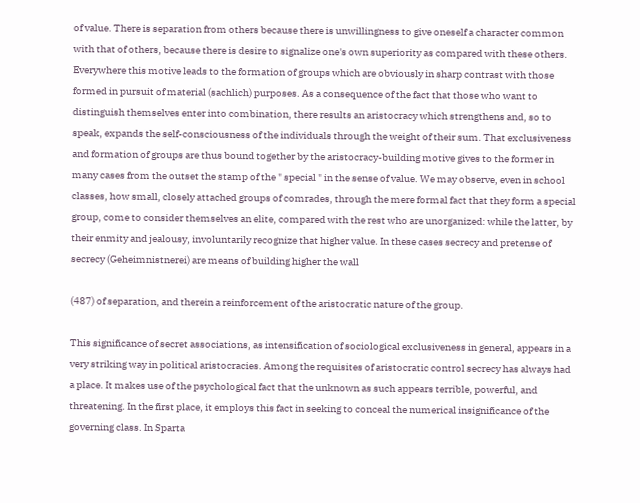of value. There is separation from others because there is unwillingness to give oneself a character common with that of others, because there is desire to signalize one's own superiority as compared with these others. Everywhere this motive leads to the formation of groups which are obviously in sharp contrast with those formed in pursuit of material (sachlich) purposes. As a consequence of the fact that those who want to distinguish themselves enter into combination, there results an aristocracy which strengthens and, so to speak, expands the self-consciousness of the individuals through the weight of their sum. That exclusiveness and formation of groups are thus bound together by the aristocracy-building motive gives to the former in many cases from the outset the stamp of the " special " in the sense of value. We may observe, even in school classes, how small, closely attached groups of comrades, through the mere formal fact that they form a special group, come to consider themselves an elite, compared with the rest who are unorganized: while the latter, by their enmity and jealousy, involuntarily recognize that higher value. In these cases secrecy and pretense of secrecy (Geheimnistnerei) are means of building higher the wall

(487) of separation, and therein a reinforcement of the aristocratic nature of the group.

This significance of secret associations, as intensification of sociological exclusiveness in general, appears in a very striking way in political aristocracies. Among the requisites of aristocratic control secrecy has always had a place. It makes use of the psychological fact that the unknown as such appears terrible, powerful, and threatening. In the first place, it employs this fact in seeking to conceal the numerical insignificance of the governing class. In Sparta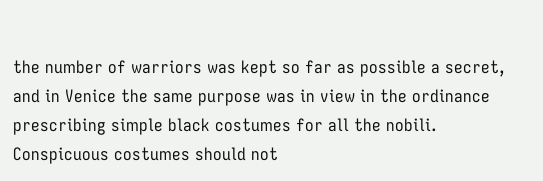the number of warriors was kept so far as possible a secret, and in Venice the same purpose was in view in the ordinance prescribing simple black costumes for all the nobili. Conspicuous costumes should not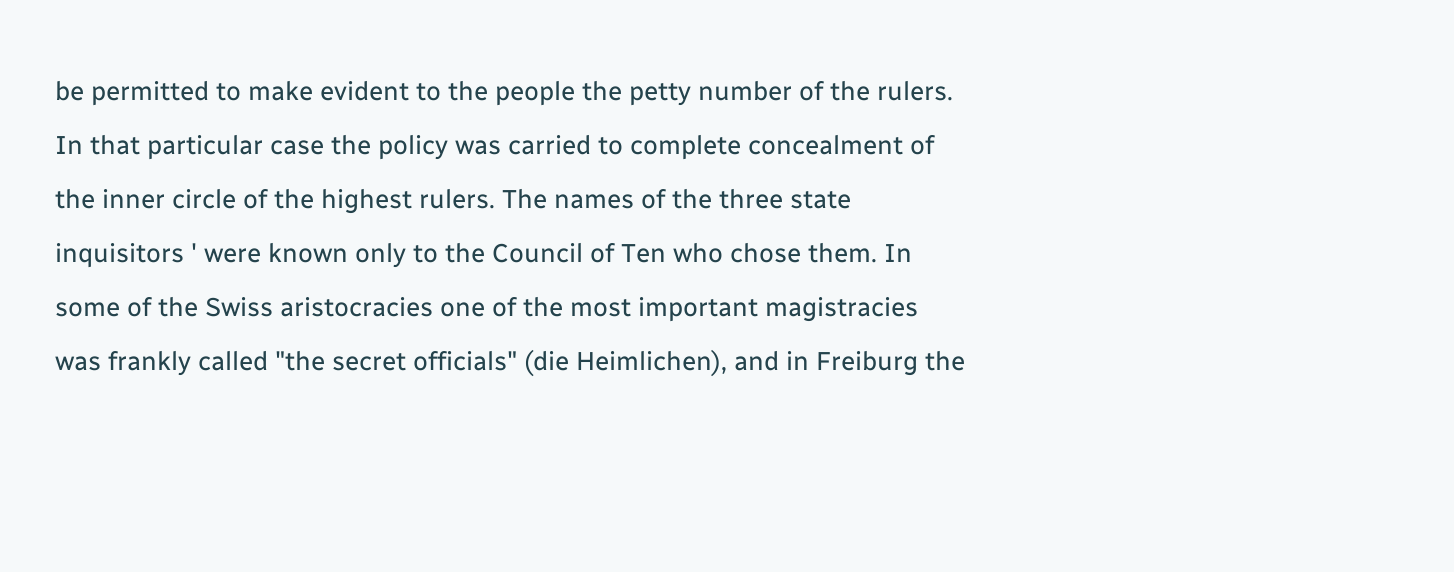be permitted to make evident to the people the petty number of the rulers. In that particular case the policy was carried to complete concealment of the inner circle of the highest rulers. The names of the three state inquisitors ' were known only to the Council of Ten who chose them. In some of the Swiss aristocracies one of the most important magistracies was frankly called "the secret officials" (die Heimlichen), and in Freiburg the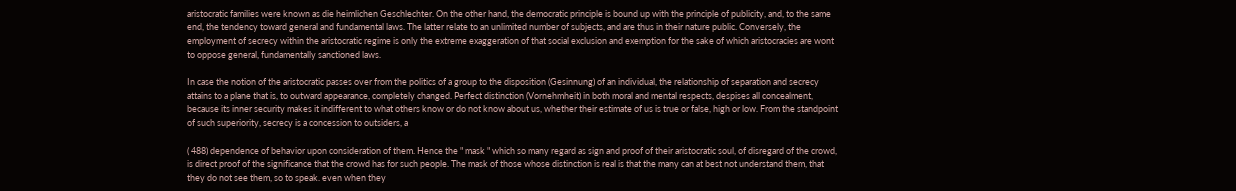aristocratic families were known as die heimlichen Geschlechter. On the other hand, the democratic principle is bound up with the principle of publicity, and, to the same end, the tendency toward general and fundamental laws. The latter relate to an unlimited number of subjects, and are thus in their nature public. Conversely, the employment of secrecy within the aristocratic regime is only the extreme exaggeration of that social exclusion and exemption for the sake of which aristocracies are wont to oppose general, fundamentally sanctioned laws.

In case the notion of the aristocratic passes over from the politics of a group to the disposition (Gesinnung) of an individual, the relationship of separation and secrecy attains to a plane that is, to outward appearance, completely changed. Perfect distinction (Vornehmheit) in both moral and mental respects, despises all concealment, because its inner security makes it indifferent to what others know or do not know about us, whether their estimate of us is true or false, high or low. From the standpoint of such superiority, secrecy is a concession to outsiders, a

( 488) dependence of behavior upon consideration of them. Hence the " mask " which so many regard as sign and proof of their aristocratic soul, of disregard of the crowd, is direct proof of the significance that the crowd has for such people. The mask of those whose distinction is real is that the many can at best not understand them, that they do not see them, so to speak. even when they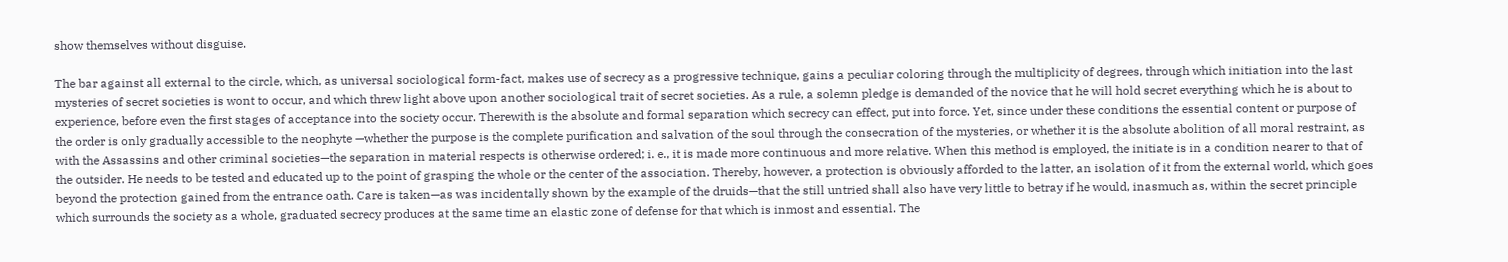show themselves without disguise.

The bar against all external to the circle, which, as universal sociological form-fact, makes use of secrecy as a progressive technique, gains a peculiar coloring through the multiplicity of degrees, through which initiation into the last mysteries of secret societies is wont to occur, and which threw light above upon another sociological trait of secret societies. As a rule, a solemn pledge is demanded of the novice that he will hold secret everything which he is about to experience, before even the first stages of acceptance into the society occur. Therewith is the absolute and formal separation which secrecy can effect, put into force. Yet, since under these conditions the essential content or purpose of the order is only gradually accessible to the neophyte —whether the purpose is the complete purification and salvation of the soul through the consecration of the mysteries, or whether it is the absolute abolition of all moral restraint, as with the Assassins and other criminal societies—the separation in material respects is otherwise ordered; i. e., it is made more continuous and more relative. When this method is employed, the initiate is in a condition nearer to that of the outsider. He needs to be tested and educated up to the point of grasping the whole or the center of the association. Thereby, however, a protection is obviously afforded to the latter, an isolation of it from the external world, which goes beyond the protection gained from the entrance oath. Care is taken—as was incidentally shown by the example of the druids—that the still untried shall also have very little to betray if he would, inasmuch as, within the secret principle which surrounds the society as a whole, graduated secrecy produces at the same time an elastic zone of defense for that which is inmost and essential. The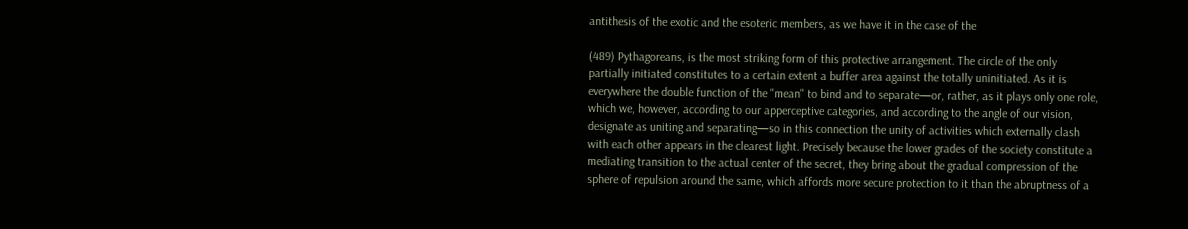antithesis of the exotic and the esoteric members, as we have it in the case of the

(489) Pythagoreans, is the most striking form of this protective arrangement. The circle of the only partially initiated constitutes to a certain extent a buffer area against the totally uninitiated. As it is everywhere the double function of the "mean" to bind and to separate—or, rather, as it plays only one role, which we, however, according to our apperceptive categories, and according to the angle of our vision, designate as uniting and separating—so in this connection the unity of activities which externally clash with each other appears in the clearest light. Precisely because the lower grades of the society constitute a mediating transition to the actual center of the secret, they bring about the gradual compression of the sphere of repulsion around the same, which affords more secure protection to it than the abruptness of a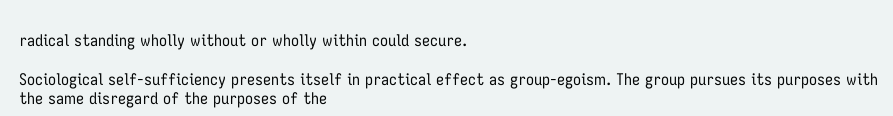radical standing wholly without or wholly within could secure.

Sociological self-sufficiency presents itself in practical effect as group-egoism. The group pursues its purposes with the same disregard of the purposes of the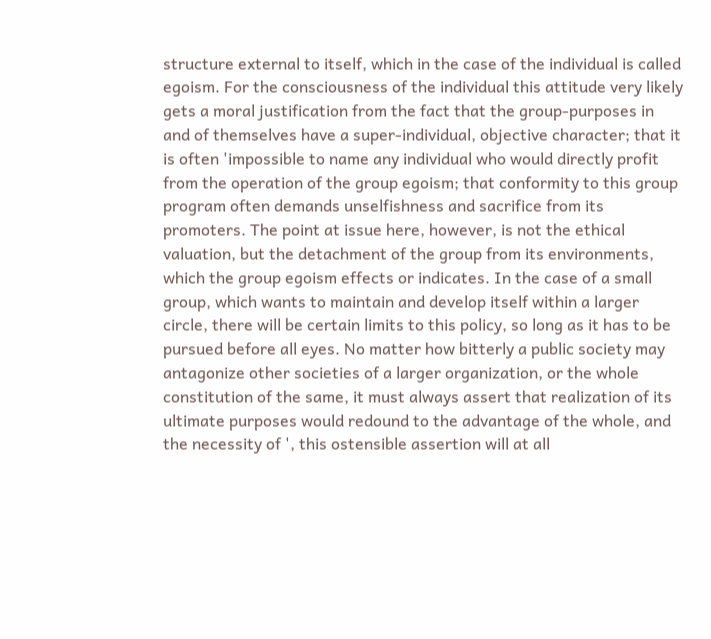structure external to itself, which in the case of the individual is called egoism. For the consciousness of the individual this attitude very likely gets a moral justification from the fact that the group-purposes in and of themselves have a super-individual, objective character; that it is often 'impossible to name any individual who would directly profit from the operation of the group egoism; that conformity to this group program often demands unselfishness and sacrifice from its promoters. The point at issue here, however, is not the ethical valuation, but the detachment of the group from its environments, which the group egoism effects or indicates. In the case of a small group, which wants to maintain and develop itself within a larger circle, there will be certain limits to this policy, so long as it has to be pursued before all eyes. No matter how bitterly a public society may antagonize other societies of a larger organization, or the whole constitution of the same, it must always assert that realization of its ultimate purposes would redound to the advantage of the whole, and the necessity of ', this ostensible assertion will at all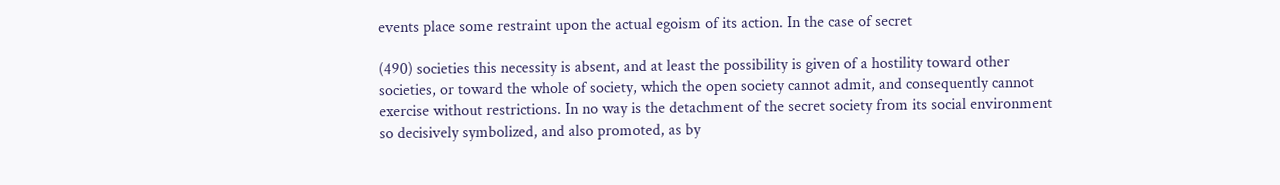events place some restraint upon the actual egoism of its action. In the case of secret

(490) societies this necessity is absent, and at least the possibility is given of a hostility toward other societies, or toward the whole of society, which the open society cannot admit, and consequently cannot exercise without restrictions. In no way is the detachment of the secret society from its social environment so decisively symbolized, and also promoted, as by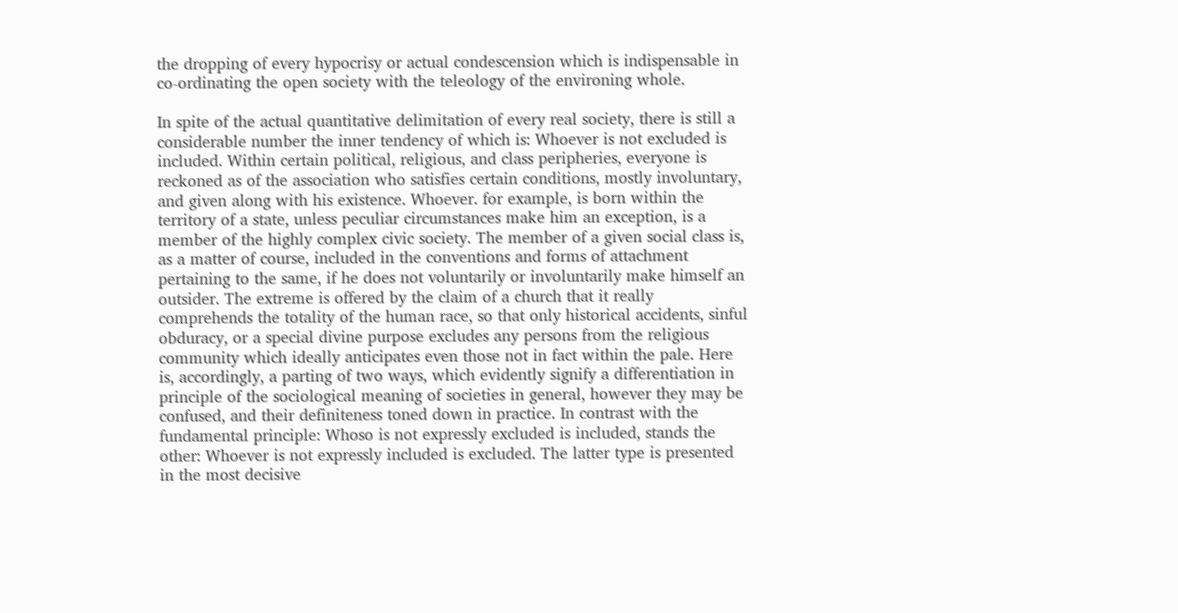the dropping of every hypocrisy or actual condescension which is indispensable in co-ordinating the open society with the teleology of the environing whole.

In spite of the actual quantitative delimitation of every real society, there is still a considerable number the inner tendency of which is: Whoever is not excluded is included. Within certain political, religious, and class peripheries, everyone is reckoned as of the association who satisfies certain conditions, mostly involuntary, and given along with his existence. Whoever. for example, is born within the territory of a state, unless peculiar circumstances make him an exception, is a member of the highly complex civic society. The member of a given social class is, as a matter of course, included in the conventions and forms of attachment pertaining to the same, if he does not voluntarily or involuntarily make himself an outsider. The extreme is offered by the claim of a church that it really comprehends the totality of the human race, so that only historical accidents, sinful obduracy, or a special divine purpose excludes any persons from the religious community which ideally anticipates even those not in fact within the pale. Here is, accordingly, a parting of two ways, which evidently signify a differentiation in principle of the sociological meaning of societies in general, however they may be confused, and their definiteness toned down in practice. In contrast with the fundamental principle: Whoso is not expressly excluded is included, stands the other: Whoever is not expressly included is excluded. The latter type is presented in the most decisive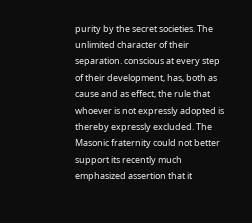purity by the secret societies. The unlimited character of their separation. conscious at every step of their development, has, both as cause and as effect, the rule that whoever is not expressly adopted is thereby expressly excluded. The Masonic fraternity could not better support its recently much emphasized assertion that it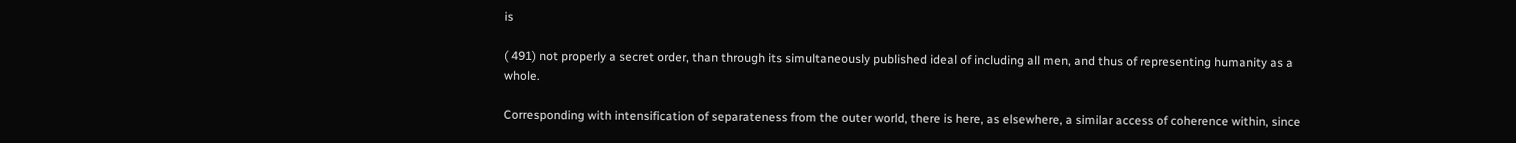is

( 491) not properly a secret order, than through its simultaneously published ideal of including all men, and thus of representing humanity as a whole.

Corresponding with intensification of separateness from the outer world, there is here, as elsewhere, a similar access of coherence within, since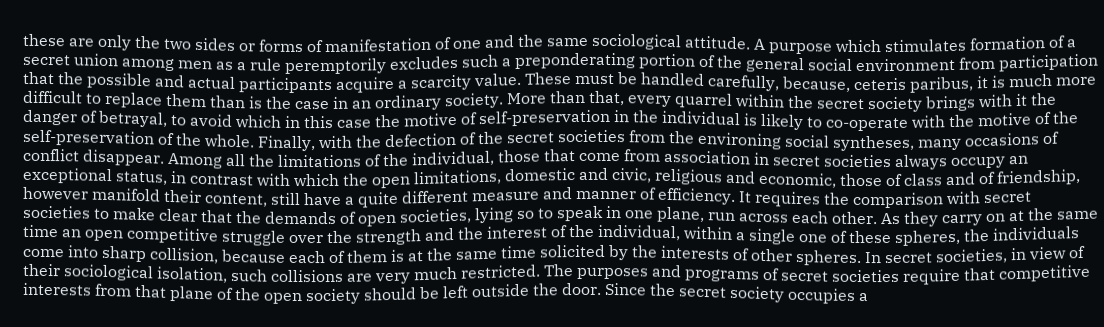these are only the two sides or forms of manifestation of one and the same sociological attitude. A purpose which stimulates formation of a secret union among men as a rule peremptorily excludes such a preponderating portion of the general social environment from participation that the possible and actual participants acquire a scarcity value. These must be handled carefully, because, ceteris paribus, it is much more difficult to replace them than is the case in an ordinary society. More than that, every quarrel within the secret society brings with it the danger of betrayal, to avoid which in this case the motive of self-preservation in the individual is likely to co-operate with the motive of the self-preservation of the whole. Finally, with the defection of the secret societies from the environing social syntheses, many occasions of conflict disappear. Among all the limitations of the individual, those that come from association in secret societies always occupy an exceptional status, in contrast with which the open limitations, domestic and civic, religious and economic, those of class and of friendship, however manifold their content, still have a quite different measure and manner of efficiency. It requires the comparison with secret societies to make clear that the demands of open societies, lying so to speak in one plane, run across each other. As they carry on at the same time an open competitive struggle over the strength and the interest of the individual, within a single one of these spheres, the individuals come into sharp collision, because each of them is at the same time solicited by the interests of other spheres. In secret societies, in view of their sociological isolation, such collisions are very much restricted. The purposes and programs of secret societies require that competitive interests from that plane of the open society should be left outside the door. Since the secret society occupies a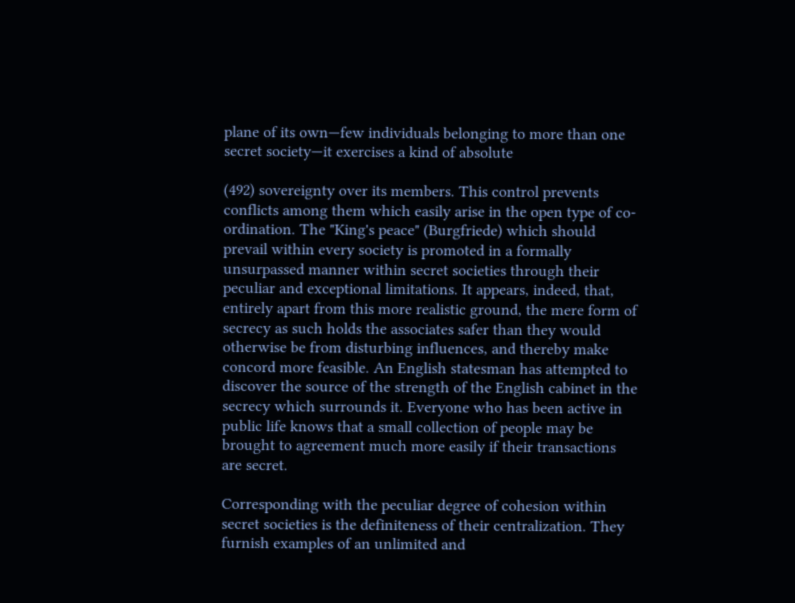plane of its own—few individuals belonging to more than one secret society—it exercises a kind of absolute

(492) sovereignty over its members. This control prevents conflicts among them which easily arise in the open type of co-ordination. The "King's peace" (Burgfriede) which should prevail within every society is promoted in a formally unsurpassed manner within secret societies through their peculiar and exceptional limitations. It appears, indeed, that, entirely apart from this more realistic ground, the mere form of secrecy as such holds the associates safer than they would otherwise be from disturbing influences, and thereby make concord more feasible. An English statesman has attempted to discover the source of the strength of the English cabinet in the secrecy which surrounds it. Everyone who has been active in public life knows that a small collection of people may be brought to agreement much more easily if their transactions are secret.

Corresponding with the peculiar degree of cohesion within secret societies is the definiteness of their centralization. They furnish examples of an unlimited and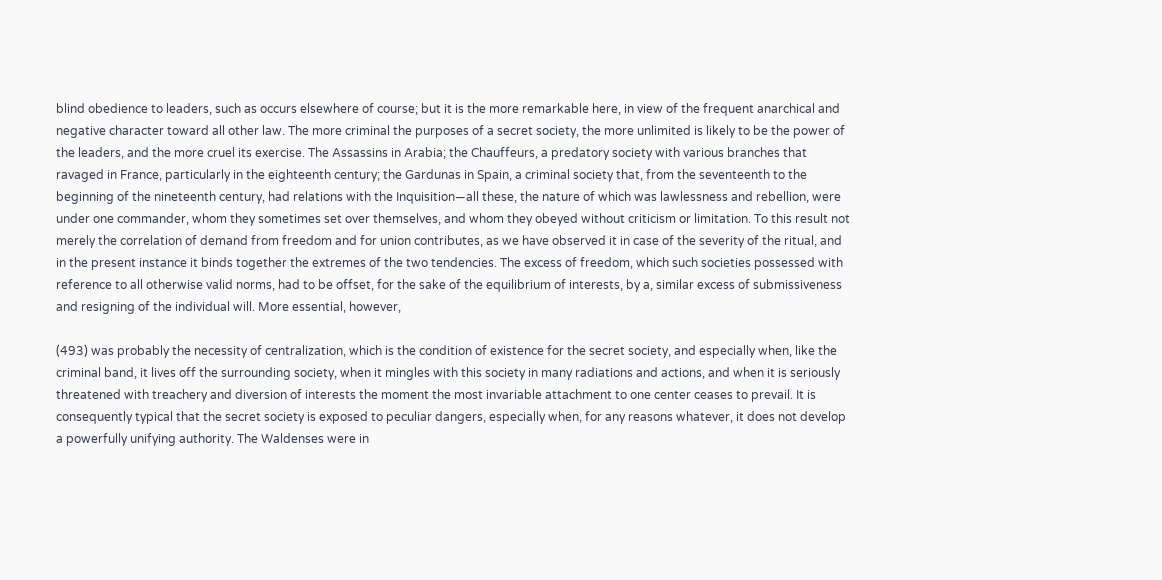blind obedience to leaders, such as occurs elsewhere of course; but it is the more remarkable here, in view of the frequent anarchical and negative character toward all other law. The more criminal the purposes of a secret society, the more unlimited is likely to be the power of the leaders, and the more cruel its exercise. The Assassins in Arabia; the Chauffeurs, a predatory society with various branches that ravaged in France, particularly in the eighteenth century; the Gardunas in Spain, a criminal society that, from the seventeenth to the beginning of the nineteenth century, had relations with the Inquisition—all these, the nature of which was lawlessness and rebellion, were under one commander, whom they sometimes set over themselves, and whom they obeyed without criticism or limitation. To this result not merely the correlation of demand from freedom and for union contributes, as we have observed it in case of the severity of the ritual, and in the present instance it binds together the extremes of the two tendencies. The excess of freedom, which such societies possessed with reference to all otherwise valid norms, had to be offset, for the sake of the equilibrium of interests, by a, similar excess of submissiveness and resigning of the individual will. More essential, however,

(493) was probably the necessity of centralization, which is the condition of existence for the secret society, and especially when, like the criminal band, it lives off the surrounding society, when it mingles with this society in many radiations and actions, and when it is seriously threatened with treachery and diversion of interests the moment the most invariable attachment to one center ceases to prevail. It is consequently typical that the secret society is exposed to peculiar dangers, especially when, for any reasons whatever, it does not develop a powerfully unifying authority. The Waldenses were in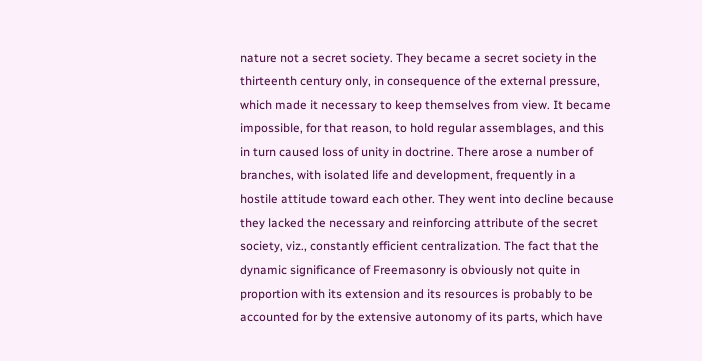nature not a secret society. They became a secret society in the thirteenth century only, in consequence of the external pressure, which made it necessary to keep themselves from view. It became impossible, for that reason, to hold regular assemblages, and this in turn caused loss of unity in doctrine. There arose a number of branches, with isolated life and development, frequently in a hostile attitude toward each other. They went into decline because they lacked the necessary and reinforcing attribute of the secret society, viz., constantly efficient centralization. The fact that the dynamic significance of Freemasonry is obviously not quite in proportion with its extension and its resources is probably to be accounted for by the extensive autonomy of its parts, which have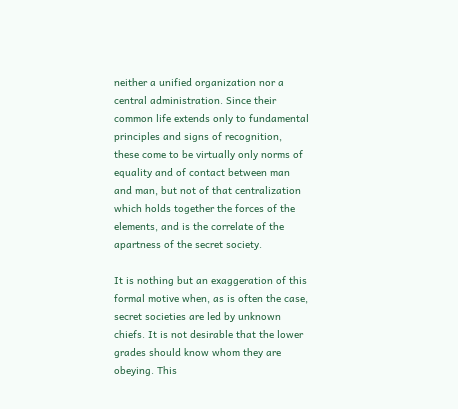neither a unified organization nor a central administration. Since their common life extends only to fundamental principles and signs of recognition, these come to be virtually only norms of equality and of contact between man and man, but not of that centralization which holds together the forces of the elements, and is the correlate of the apartness of the secret society.

It is nothing but an exaggeration of this formal motive when, as is often the case, secret societies are led by unknown chiefs. It is not desirable that the lower grades should know whom they are obeying. This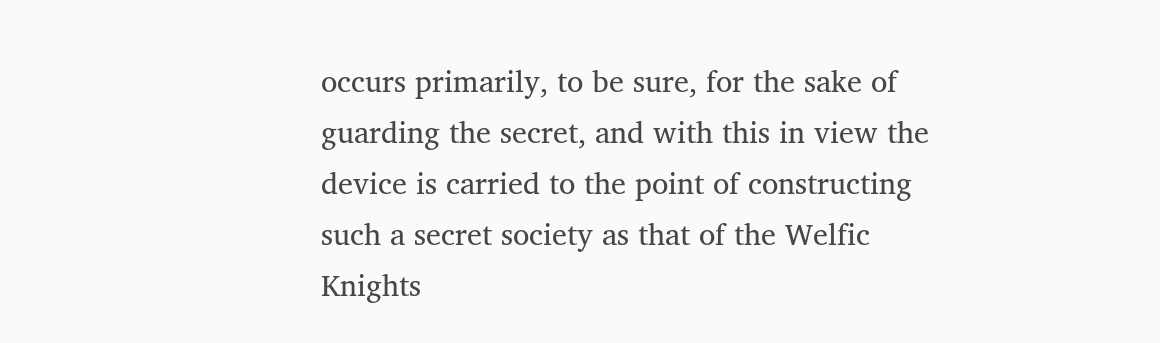occurs primarily, to be sure, for the sake of guarding the secret, and with this in view the device is carried to the point of constructing such a secret society as that of the Welfic Knights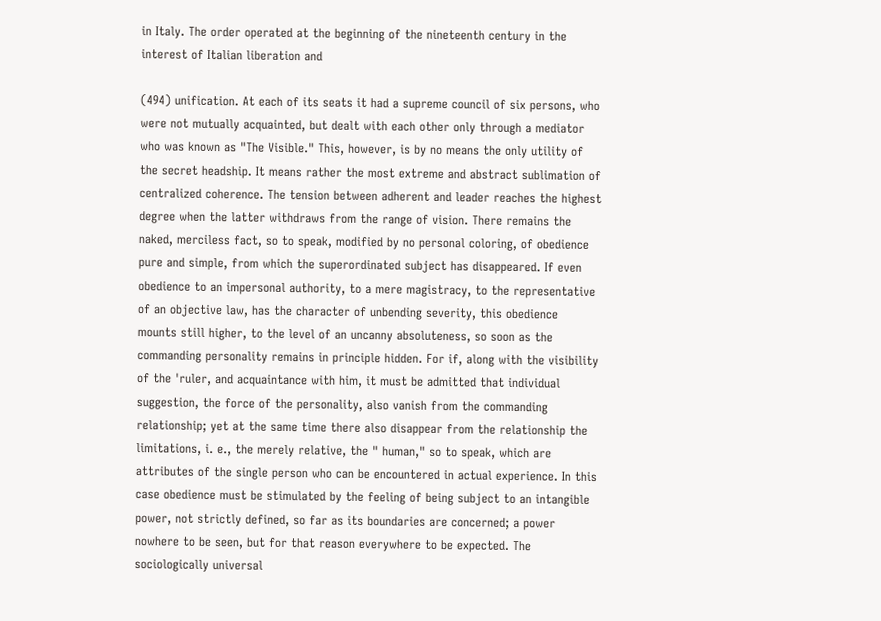in Italy. The order operated at the beginning of the nineteenth century in the interest of Italian liberation and

(494) unification. At each of its seats it had a supreme council of six persons, who were not mutually acquainted, but dealt with each other only through a mediator who was known as "The Visible." This, however, is by no means the only utility of the secret headship. It means rather the most extreme and abstract sublimation of centralized coherence. The tension between adherent and leader reaches the highest degree when the latter withdraws from the range of vision. There remains the naked, merciless fact, so to speak, modified by no personal coloring, of obedience pure and simple, from which the superordinated subject has disappeared. If even obedience to an impersonal authority, to a mere magistracy, to the representative of an objective law, has the character of unbending severity, this obedience mounts still higher, to the level of an uncanny absoluteness, so soon as the commanding personality remains in principle hidden. For if, along with the visibility of the 'ruler, and acquaintance with him, it must be admitted that individual suggestion, the force of the personality, also vanish from the commanding relationship; yet at the same time there also disappear from the relationship the limitations, i. e., the merely relative, the " human," so to speak, which are attributes of the single person who can be encountered in actual experience. In this case obedience must be stimulated by the feeling of being subject to an intangible power, not strictly defined, so far as its boundaries are concerned; a power nowhere to be seen, but for that reason everywhere to be expected. The sociologically universal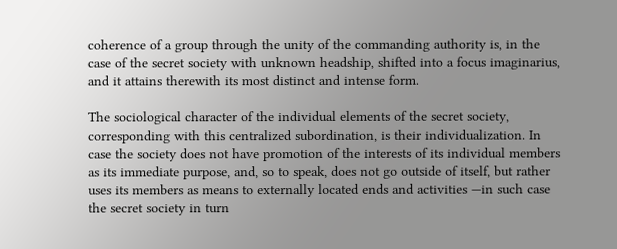coherence of a group through the unity of the commanding authority is, in the case of the secret society with unknown headship, shifted into a focus imaginarius, and it attains therewith its most distinct and intense form.

The sociological character of the individual elements of the secret society, corresponding with this centralized subordination, is their individualization. In case the society does not have promotion of the interests of its individual members as its immediate purpose, and, so to speak, does not go outside of itself, but rather uses its members as means to externally located ends and activities —in such case the secret society in turn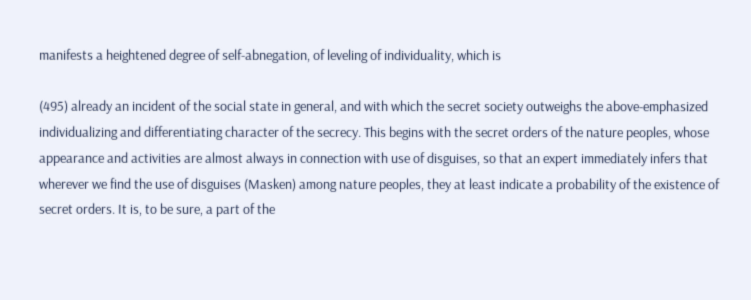manifests a heightened degree of self-abnegation, of leveling of individuality, which is

(495) already an incident of the social state in general, and with which the secret society outweighs the above-emphasized individualizing and differentiating character of the secrecy. This begins with the secret orders of the nature peoples, whose appearance and activities are almost always in connection with use of disguises, so that an expert immediately infers that wherever we find the use of disguises (Masken) among nature peoples, they at least indicate a probability of the existence of secret orders. It is, to be sure, a part of the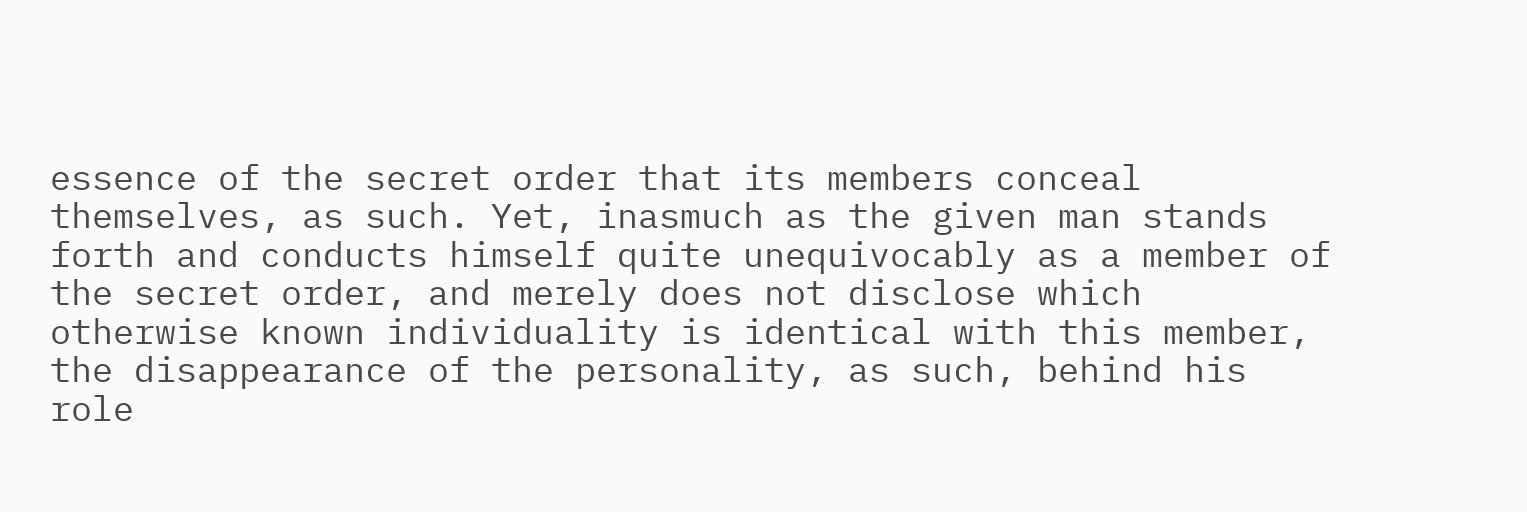essence of the secret order that its members conceal themselves, as such. Yet, inasmuch as the given man stands forth and conducts himself quite unequivocably as a member of the secret order, and merely does not disclose which otherwise known individuality is identical with this member, the disappearance of the personality, as such, behind his role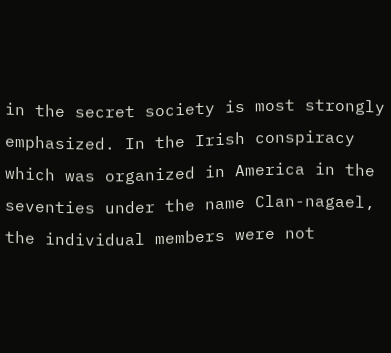in the secret society is most strongly emphasized. In the Irish conspiracy which was organized in America in the seventies under the name Clan-nagael, the individual members were not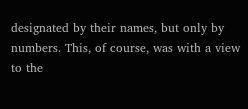designated by their names, but only by numbers. This, of course, was with a view to the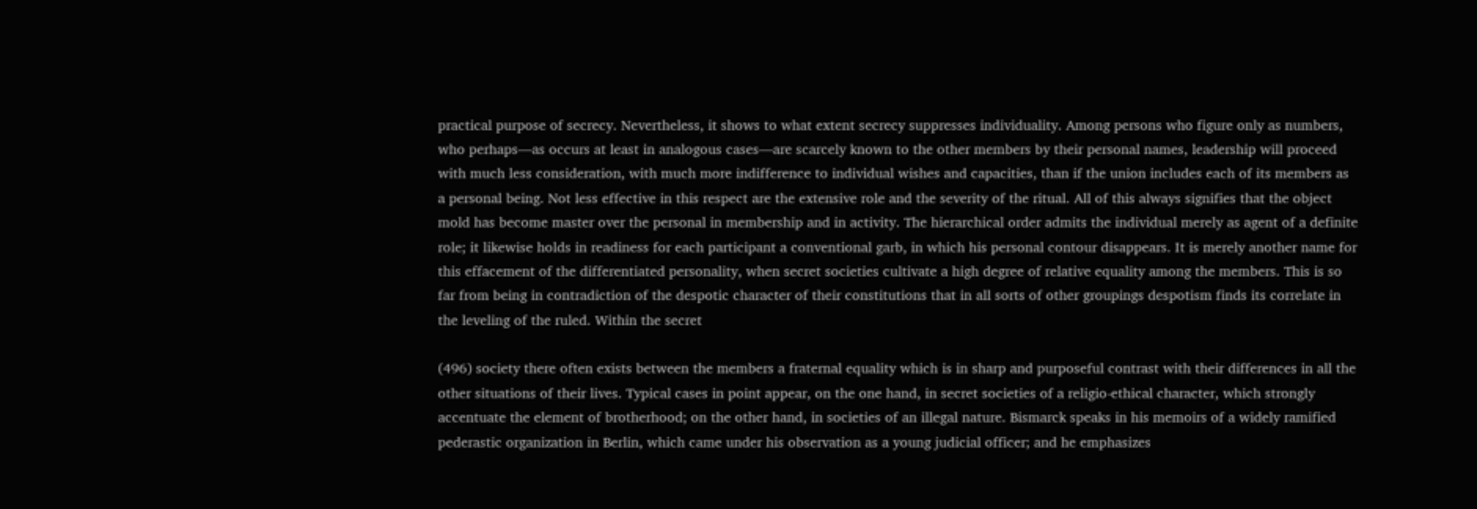practical purpose of secrecy. Nevertheless, it shows to what extent secrecy suppresses individuality. Among persons who figure only as numbers, who perhaps—as occurs at least in analogous cases—are scarcely known to the other members by their personal names, leadership will proceed with much less consideration, with much more indifference to individual wishes and capacities, than if the union includes each of its members as a personal being. Not less effective in this respect are the extensive role and the severity of the ritual. All of this always signifies that the object mold has become master over the personal in membership and in activity. The hierarchical order admits the individual merely as agent of a definite role; it likewise holds in readiness for each participant a conventional garb, in which his personal contour disappears. It is merely another name for this effacement of the differentiated personality, when secret societies cultivate a high degree of relative equality among the members. This is so far from being in contradiction of the despotic character of their constitutions that in all sorts of other groupings despotism finds its correlate in the leveling of the ruled. Within the secret

(496) society there often exists between the members a fraternal equality which is in sharp and purposeful contrast with their differences in all the other situations of their lives. Typical cases in point appear, on the one hand, in secret societies of a religio-ethical character, which strongly accentuate the element of brotherhood; on the other hand, in societies of an illegal nature. Bismarck speaks in his memoirs of a widely ramified pederastic organization in Berlin, which came under his observation as a young judicial officer; and he emphasizes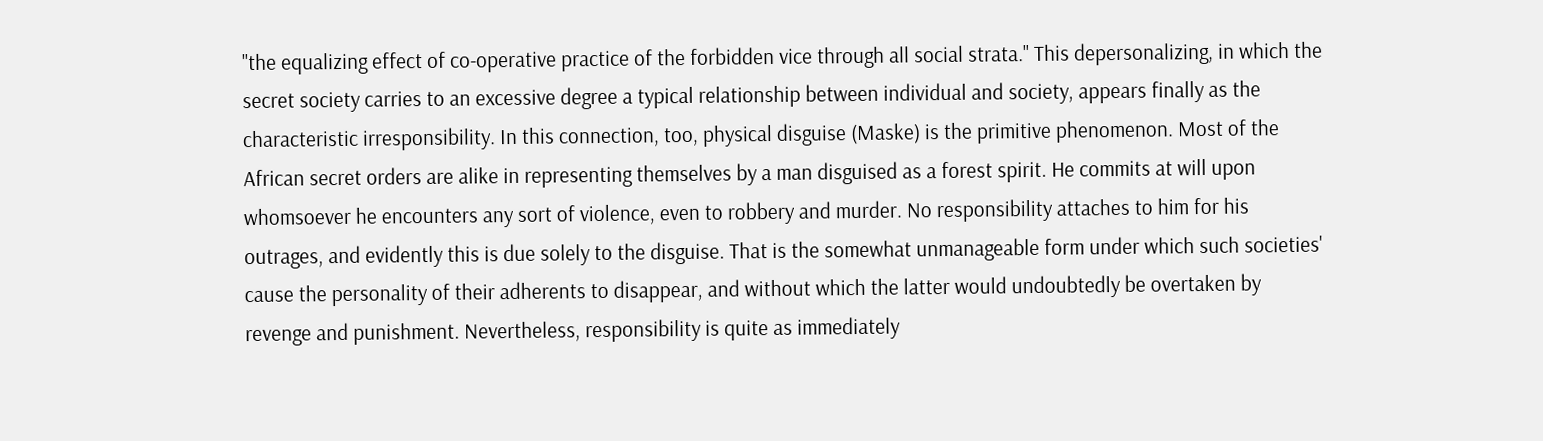"the equalizing effect of co-operative practice of the forbidden vice through all social strata." This depersonalizing, in which the secret society carries to an excessive degree a typical relationship between individual and society, appears finally as the characteristic irresponsibility. In this connection, too, physical disguise (Maske) is the primitive phenomenon. Most of the African secret orders are alike in representing themselves by a man disguised as a forest spirit. He commits at will upon whomsoever he encounters any sort of violence, even to robbery and murder. No responsibility attaches to him for his outrages, and evidently this is due solely to the disguise. That is the somewhat unmanageable form under which such societies' cause the personality of their adherents to disappear, and without which the latter would undoubtedly be overtaken by revenge and punishment. Nevertheless, responsibility is quite as immediately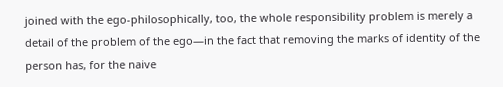joined with the ego-philosophically, too, the whole responsibility problem is merely a detail of the problem of the ego—in the fact that removing the marks of identity of the person has, for the naive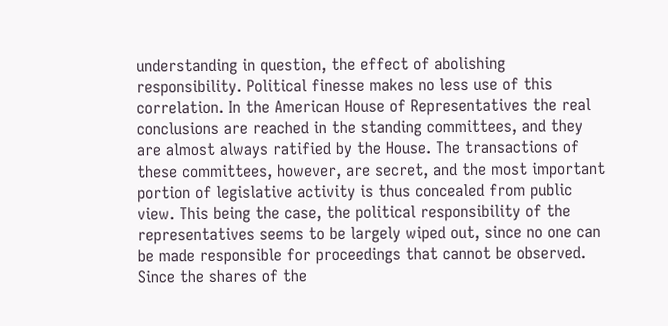understanding in question, the effect of abolishing responsibility. Political finesse makes no less use of this correlation. In the American House of Representatives the real conclusions are reached in the standing committees, and they are almost always ratified by the House. The transactions of these committees, however, are secret, and the most important portion of legislative activity is thus concealed from public view. This being the case, the political responsibility of the representatives seems to be largely wiped out, since no one can be made responsible for proceedings that cannot be observed. Since the shares of the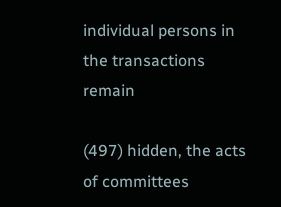individual persons in the transactions remain

(497) hidden, the acts of committees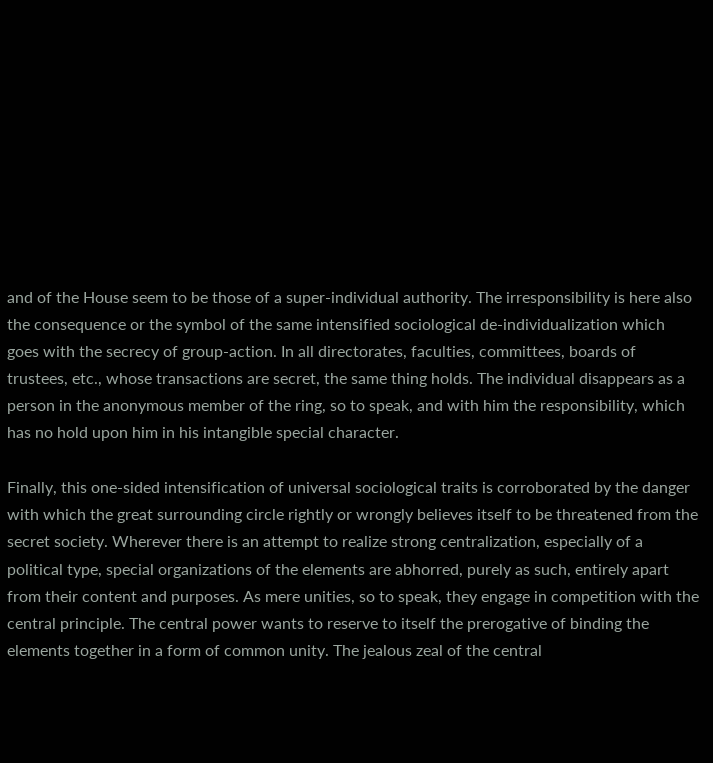and of the House seem to be those of a super-individual authority. The irresponsibility is here also the consequence or the symbol of the same intensified sociological de-individualization which goes with the secrecy of group-action. In all directorates, faculties, committees, boards of trustees, etc., whose transactions are secret, the same thing holds. The individual disappears as a person in the anonymous member of the ring, so to speak, and with him the responsibility, which has no hold upon him in his intangible special character.

Finally, this one-sided intensification of universal sociological traits is corroborated by the danger with which the great surrounding circle rightly or wrongly believes itself to be threatened from the secret society. Wherever there is an attempt to realize strong centralization, especially of a political type, special organizations of the elements are abhorred, purely as such, entirely apart from their content and purposes. As mere unities, so to speak, they engage in competition with the central principle. The central power wants to reserve to itself the prerogative of binding the elements together in a form of common unity. The jealous zeal of the central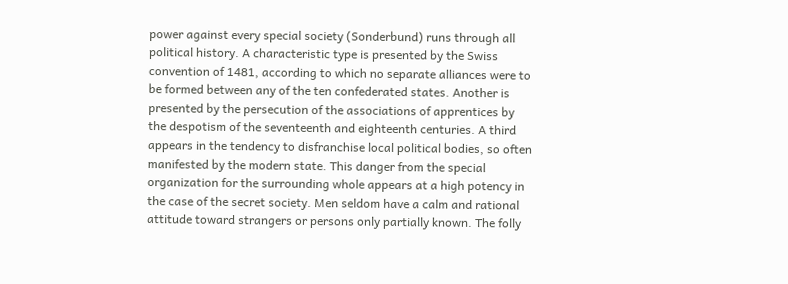power against every special society (Sonderbund) runs through all political history. A characteristic type is presented by the Swiss convention of 1481, according to which no separate alliances were to be formed between any of the ten confederated states. Another is presented by the persecution of the associations of apprentices by the despotism of the seventeenth and eighteenth centuries. A third appears in the tendency to disfranchise local political bodies, so often manifested by the modern state. This danger from the special organization for the surrounding whole appears at a high potency in the case of the secret society. Men seldom have a calm and rational attitude toward strangers or persons only partially known. The folly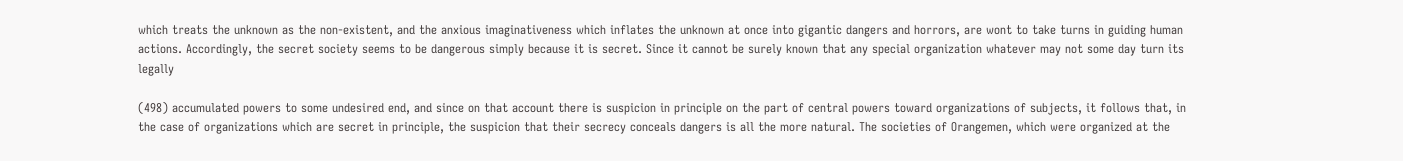which treats the unknown as the non-existent, and the anxious imaginativeness which inflates the unknown at once into gigantic dangers and horrors, are wont to take turns in guiding human actions. Accordingly, the secret society seems to be dangerous simply because it is secret. Since it cannot be surely known that any special organization whatever may not some day turn its legally

(498) accumulated powers to some undesired end, and since on that account there is suspicion in principle on the part of central powers toward organizations of subjects, it follows that, in the case of organizations which are secret in principle, the suspicion that their secrecy conceals dangers is all the more natural. The societies of Orangemen, which were organized at the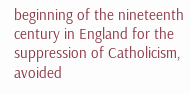beginning of the nineteenth century in England for the suppression of Catholicism, avoided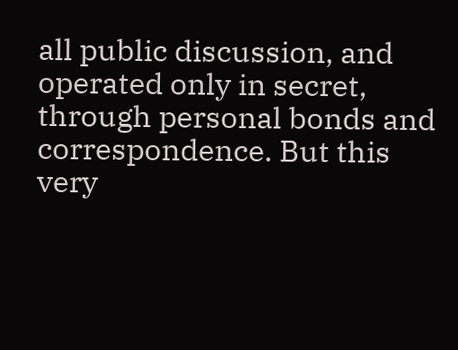all public discussion, and operated only in secret, through personal bonds and correspondence. But this very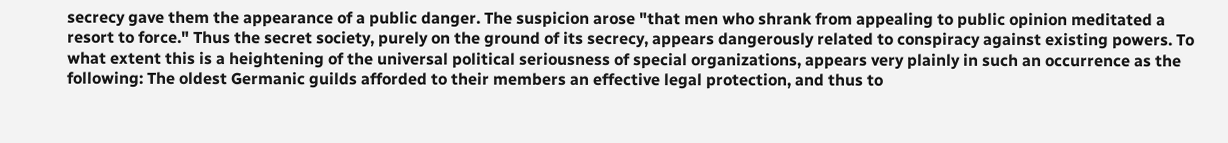secrecy gave them the appearance of a public danger. The suspicion arose "that men who shrank from appealing to public opinion meditated a resort to force." Thus the secret society, purely on the ground of its secrecy, appears dangerously related to conspiracy against existing powers. To what extent this is a heightening of the universal political seriousness of special organizations, appears very plainly in such an occurrence as the following: The oldest Germanic guilds afforded to their members an effective legal protection, and thus to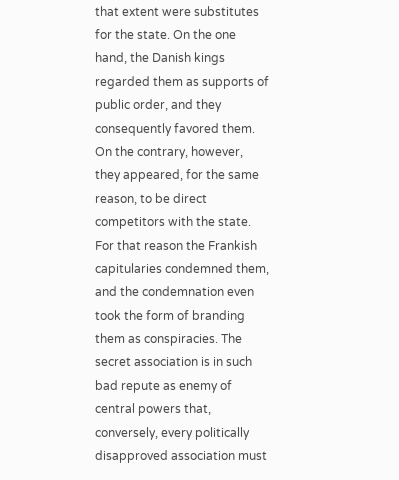that extent were substitutes for the state. On the one hand, the Danish kings regarded them as supports of public order, and they consequently favored them. On the contrary, however, they appeared, for the same reason, to be direct competitors with the state. For that reason the Frankish capitularies condemned them, and the condemnation even took the form of branding them as conspiracies. The secret association is in such bad repute as enemy of central powers that, conversely, every politically disapproved association must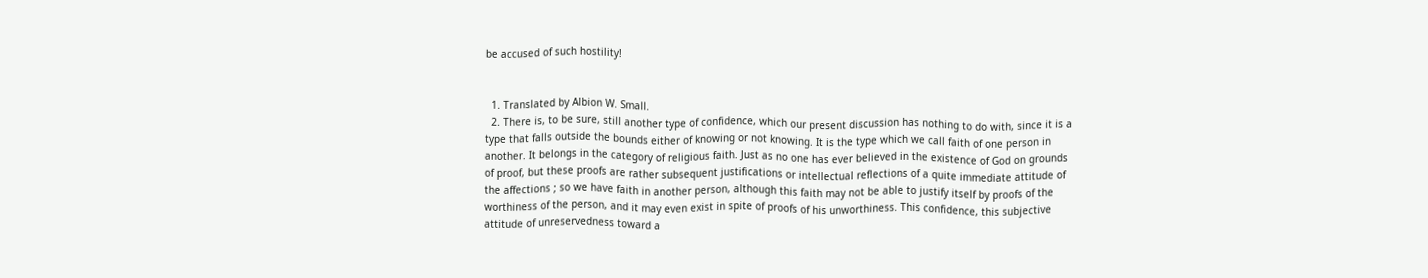be accused of such hostility!


  1. Translated by Albion W. Small.
  2. There is, to be sure, still another type of confidence, which our present discussion has nothing to do with, since it is a type that falls outside the bounds either of knowing or not knowing. It is the type which we call faith of one person in another. It belongs in the category of religious faith. Just as no one has ever believed in the existence of God on grounds of proof, but these proofs are rather subsequent justifications or intellectual reflections of a quite immediate attitude of the affections ; so we have faith in another person, although this faith may not be able to justify itself by proofs of the worthiness of the person, and it may even exist in spite of proofs of his unworthiness. This confidence, this subjective attitude of unreservedness toward a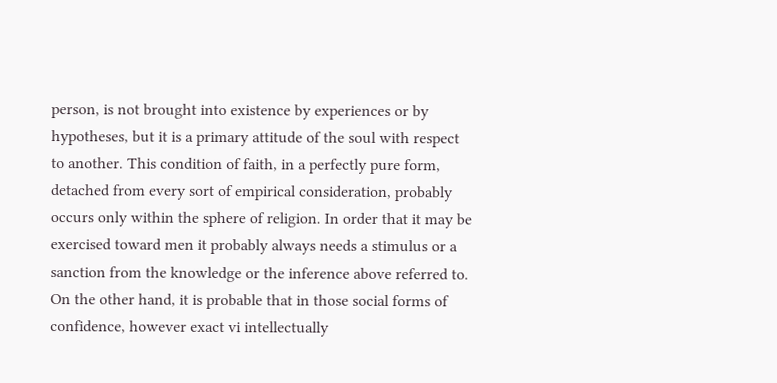person, is not brought into existence by experiences or by hypotheses, but it is a primary attitude of the soul with respect to another. This condition of faith, in a perfectly pure form, detached from every sort of empirical consideration, probably occurs only within the sphere of religion. In order that it may be exercised toward men it probably always needs a stimulus or a sanction from the knowledge or the inference above referred to. On the other hand, it is probable that in those social forms of confidence, however exact vi intellectually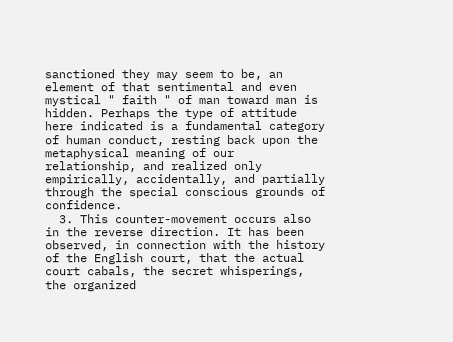sanctioned they may seem to be, an element of that sentimental and even mystical " faith " of man toward man is hidden. Perhaps the type of attitude here indicated is a fundamental category of human conduct, resting back upon the metaphysical meaning of our relationship, and realized only empirically, accidentally, and partially through the special conscious grounds of confidence.
  3. This counter-movement occurs also in the reverse direction. It has been observed, in connection with the history of the English court, that the actual court cabals, the secret whisperings, the organized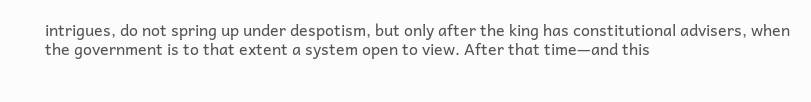intrigues, do not spring up under despotism, but only after the king has constitutional advisers, when the government is to that extent a system open to view. After that time—and this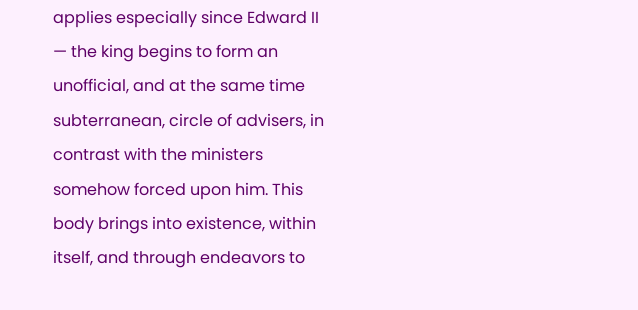applies especially since Edward II — the king begins to form an unofficial, and at the same time subterranean, circle of advisers, in contrast with the ministers somehow forced upon him. This body brings into existence, within itself, and through endeavors to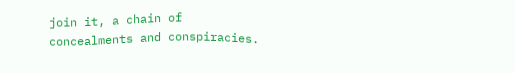join it, a chain of concealments and conspiracies.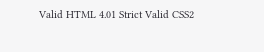Valid HTML 4.01 Strict Valid CSS2